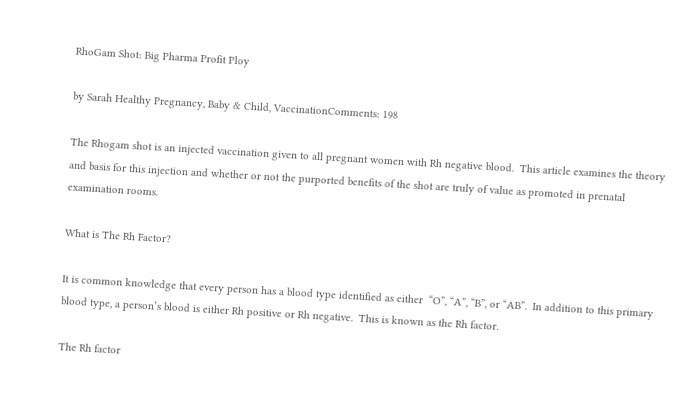RhoGam Shot: Big Pharma Profit Ploy

by Sarah Healthy Pregnancy, Baby & Child, VaccinationComments: 198

The Rhogam shot is an injected vaccination given to all pregnant women with Rh negative blood.  This article examines the theory and basis for this injection and whether or not the purported benefits of the shot are truly of value as promoted in prenatal examination rooms.

What is The Rh Factor?

It is common knowledge that every person has a blood type identified as either  “O”, “A”, “B”, or “AB”.  In addition to this primary blood type, a person’s blood is either Rh positive or Rh negative.  This is known as the Rh factor.

The Rh factor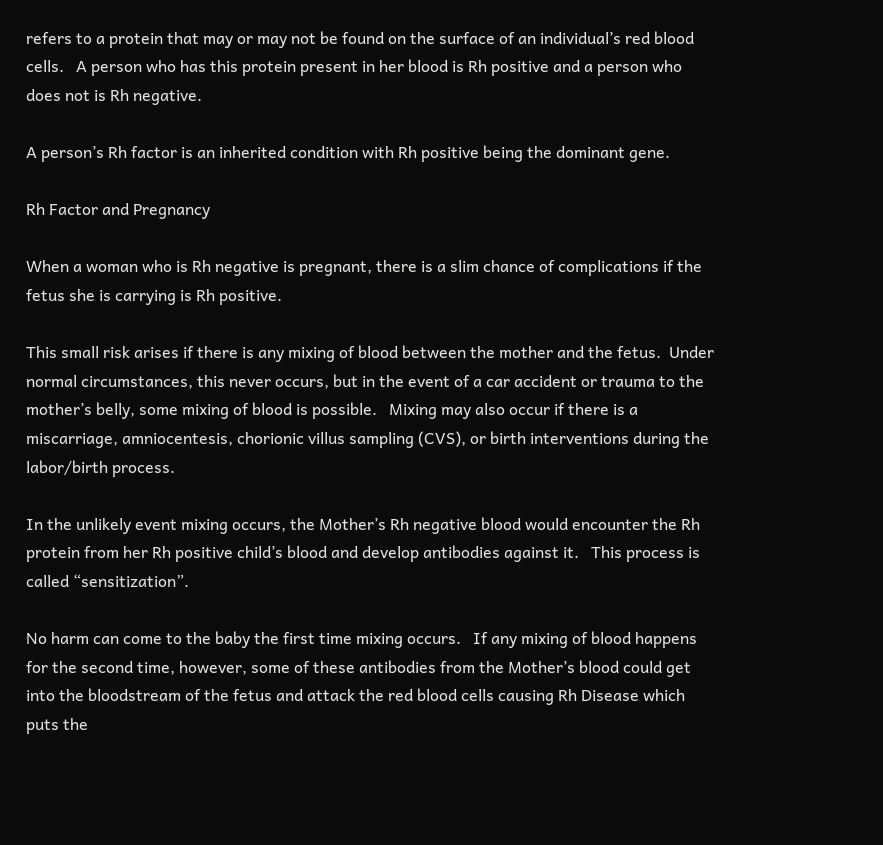refers to a protein that may or may not be found on the surface of an individual’s red blood cells.   A person who has this protein present in her blood is Rh positive and a person who does not is Rh negative.

A person’s Rh factor is an inherited condition with Rh positive being the dominant gene.

Rh Factor and Pregnancy

When a woman who is Rh negative is pregnant, there is a slim chance of complications if the fetus she is carrying is Rh positive.

This small risk arises if there is any mixing of blood between the mother and the fetus.  Under normal circumstances, this never occurs, but in the event of a car accident or trauma to the mother’s belly, some mixing of blood is possible.   Mixing may also occur if there is a miscarriage, amniocentesis, chorionic villus sampling (CVS), or birth interventions during the labor/birth process.

In the unlikely event mixing occurs, the Mother’s Rh negative blood would encounter the Rh protein from her Rh positive child’s blood and develop antibodies against it.   This process is called “sensitization”.

No harm can come to the baby the first time mixing occurs.   If any mixing of blood happens for the second time, however, some of these antibodies from the Mother’s blood could get into the bloodstream of the fetus and attack the red blood cells causing Rh Disease which puts the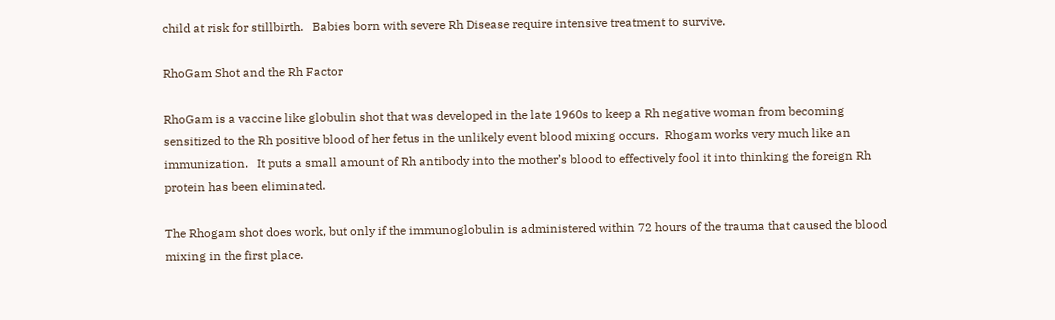child at risk for stillbirth.   Babies born with severe Rh Disease require intensive treatment to survive.

RhoGam Shot and the Rh Factor

RhoGam is a vaccine like globulin shot that was developed in the late 1960s to keep a Rh negative woman from becoming sensitized to the Rh positive blood of her fetus in the unlikely event blood mixing occurs.  Rhogam works very much like an immunization.   It puts a small amount of Rh antibody into the mother’s blood to effectively fool it into thinking the foreign Rh protein has been eliminated.

The Rhogam shot does work, but only if the immunoglobulin is administered within 72 hours of the trauma that caused the blood mixing in the first place.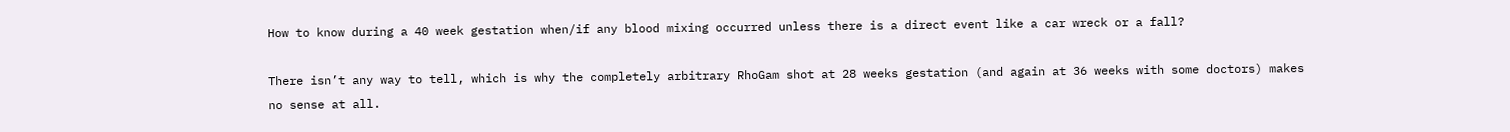How to know during a 40 week gestation when/if any blood mixing occurred unless there is a direct event like a car wreck or a fall?

There isn’t any way to tell, which is why the completely arbitrary RhoGam shot at 28 weeks gestation (and again at 36 weeks with some doctors) makes no sense at all.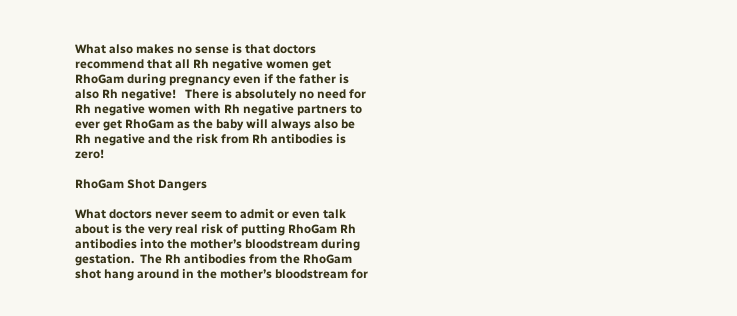What also makes no sense is that doctors recommend that all Rh negative women get RhoGam during pregnancy even if the father is also Rh negative!   There is absolutely no need for Rh negative women with Rh negative partners to ever get RhoGam as the baby will always also be Rh negative and the risk from Rh antibodies is zero!

RhoGam Shot Dangers

What doctors never seem to admit or even talk about is the very real risk of putting RhoGam Rh antibodies into the mother’s bloodstream during gestation.  The Rh antibodies from the RhoGam shot hang around in the mother’s bloodstream for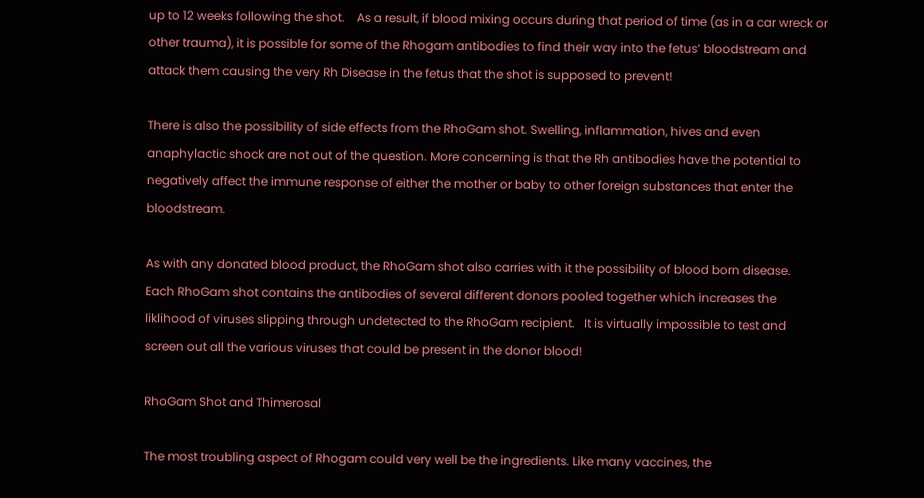up to 12 weeks following the shot.    As a result, if blood mixing occurs during that period of time (as in a car wreck or other trauma), it is possible for some of the Rhogam antibodies to find their way into the fetus’ bloodstream and attack them causing the very Rh Disease in the fetus that the shot is supposed to prevent!

There is also the possibility of side effects from the RhoGam shot. Swelling, inflammation, hives and even anaphylactic shock are not out of the question. More concerning is that the Rh antibodies have the potential to negatively affect the immune response of either the mother or baby to other foreign substances that enter the bloodstream.

As with any donated blood product, the RhoGam shot also carries with it the possibility of blood born disease.   Each RhoGam shot contains the antibodies of several different donors pooled together which increases the liklihood of viruses slipping through undetected to the RhoGam recipient.   It is virtually impossible to test and screen out all the various viruses that could be present in the donor blood!

RhoGam Shot and Thimerosal

The most troubling aspect of Rhogam could very well be the ingredients. Like many vaccines, the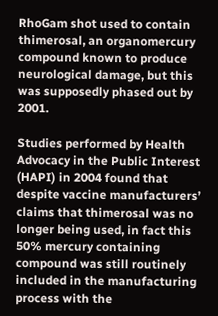RhoGam shot used to contain thimerosal, an organomercury compound known to produce neurological damage, but this was supposedly phased out by 2001.

Studies performed by Health Advocacy in the Public Interest (HAPI) in 2004 found that despite vaccine manufacturers’ claims that thimerosal was no longer being used, in fact this 50% mercury containing compound was still routinely included in the manufacturing process with the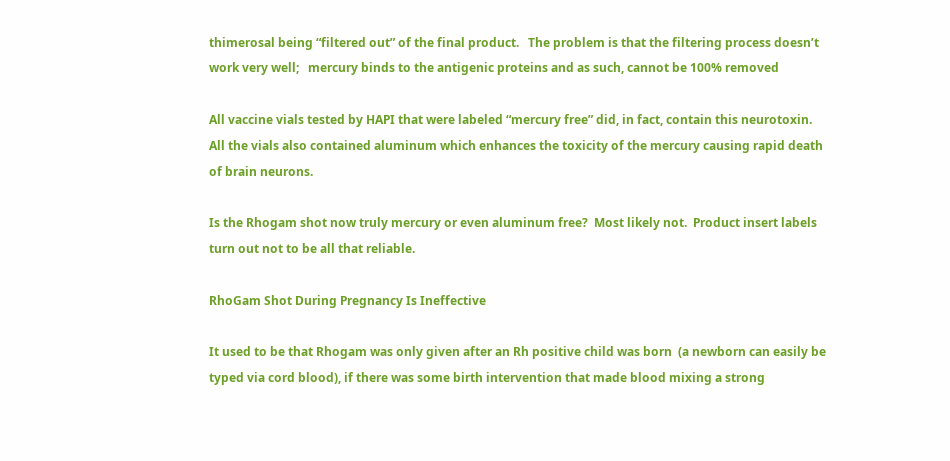thimerosal being “filtered out” of the final product.   The problem is that the filtering process doesn’t work very well;   mercury binds to the antigenic proteins and as such, cannot be 100% removed

All vaccine vials tested by HAPI that were labeled “mercury free” did, in fact, contain this neurotoxin.   All the vials also contained aluminum which enhances the toxicity of the mercury causing rapid death of brain neurons.

Is the Rhogam shot now truly mercury or even aluminum free?  Most likely not.  Product insert labels turn out not to be all that reliable.

RhoGam Shot During Pregnancy Is Ineffective

It used to be that Rhogam was only given after an Rh positive child was born  (a newborn can easily be typed via cord blood), if there was some birth intervention that made blood mixing a strong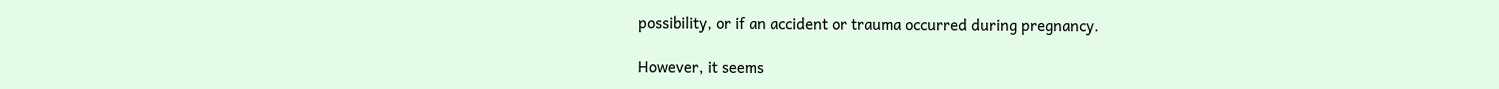possibility, or if an accident or trauma occurred during pregnancy.

However, it seems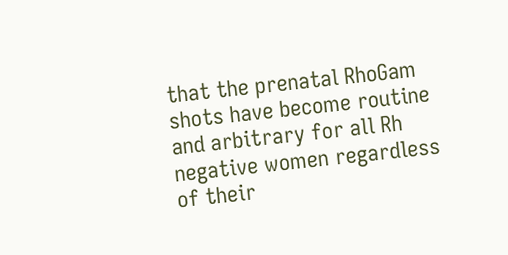that the prenatal RhoGam shots have become routine and arbitrary for all Rh negative women regardless of their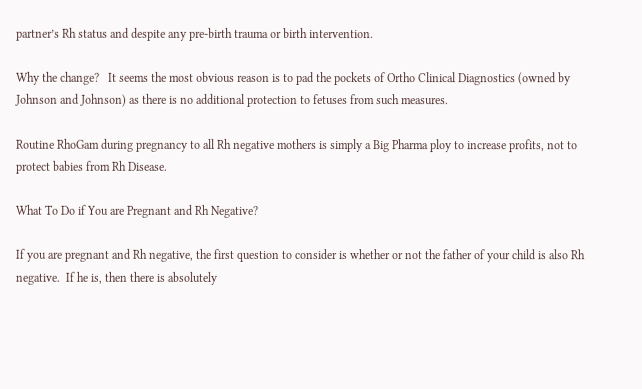partner’s Rh status and despite any pre-birth trauma or birth intervention.

Why the change?   It seems the most obvious reason is to pad the pockets of Ortho Clinical Diagnostics (owned by Johnson and Johnson) as there is no additional protection to fetuses from such measures.

Routine RhoGam during pregnancy to all Rh negative mothers is simply a Big Pharma ploy to increase profits, not to protect babies from Rh Disease.

What To Do if You are Pregnant and Rh Negative?

If you are pregnant and Rh negative, the first question to consider is whether or not the father of your child is also Rh negative.  If he is, then there is absolutely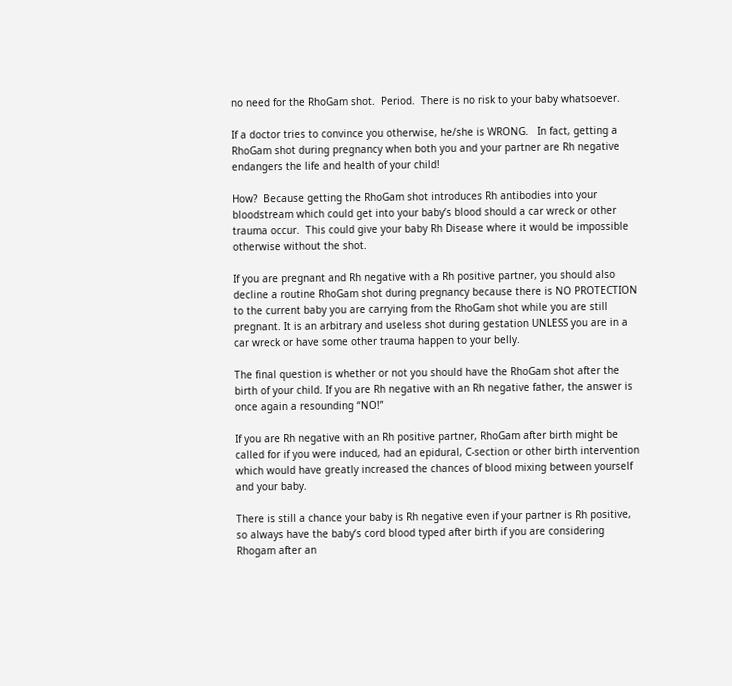no need for the RhoGam shot.  Period.  There is no risk to your baby whatsoever.

If a doctor tries to convince you otherwise, he/she is WRONG.   In fact, getting a RhoGam shot during pregnancy when both you and your partner are Rh negative endangers the life and health of your child!

How?  Because getting the RhoGam shot introduces Rh antibodies into your bloodstream which could get into your baby’s blood should a car wreck or other trauma occur.  This could give your baby Rh Disease where it would be impossible otherwise without the shot.

If you are pregnant and Rh negative with a Rh positive partner, you should also decline a routine RhoGam shot during pregnancy because there is NO PROTECTION to the current baby you are carrying from the RhoGam shot while you are still pregnant. It is an arbitrary and useless shot during gestation UNLESS you are in a car wreck or have some other trauma happen to your belly.

The final question is whether or not you should have the RhoGam shot after the birth of your child. If you are Rh negative with an Rh negative father, the answer is once again a resounding “NO!”

If you are Rh negative with an Rh positive partner, RhoGam after birth might be called for if you were induced, had an epidural, C-section or other birth intervention which would have greatly increased the chances of blood mixing between yourself and your baby.

There is still a chance your baby is Rh negative even if your partner is Rh positive, so always have the baby’s cord blood typed after birth if you are considering Rhogam after an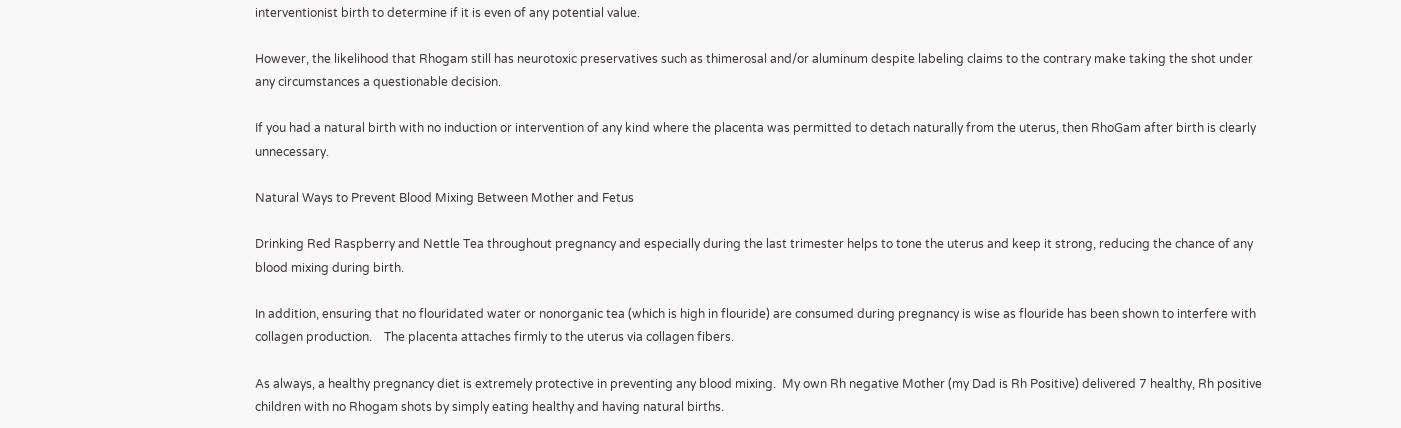interventionist birth to determine if it is even of any potential value.

However, the likelihood that Rhogam still has neurotoxic preservatives such as thimerosal and/or aluminum despite labeling claims to the contrary make taking the shot under any circumstances a questionable decision.

If you had a natural birth with no induction or intervention of any kind where the placenta was permitted to detach naturally from the uterus, then RhoGam after birth is clearly unnecessary.

Natural Ways to Prevent Blood Mixing Between Mother and Fetus

Drinking Red Raspberry and Nettle Tea throughout pregnancy and especially during the last trimester helps to tone the uterus and keep it strong, reducing the chance of any blood mixing during birth.

In addition, ensuring that no flouridated water or nonorganic tea (which is high in flouride) are consumed during pregnancy is wise as flouride has been shown to interfere with collagen production.    The placenta attaches firmly to the uterus via collagen fibers.

As always, a healthy pregnancy diet is extremely protective in preventing any blood mixing.  My own Rh negative Mother (my Dad is Rh Positive) delivered 7 healthy, Rh positive children with no Rhogam shots by simply eating healthy and having natural births.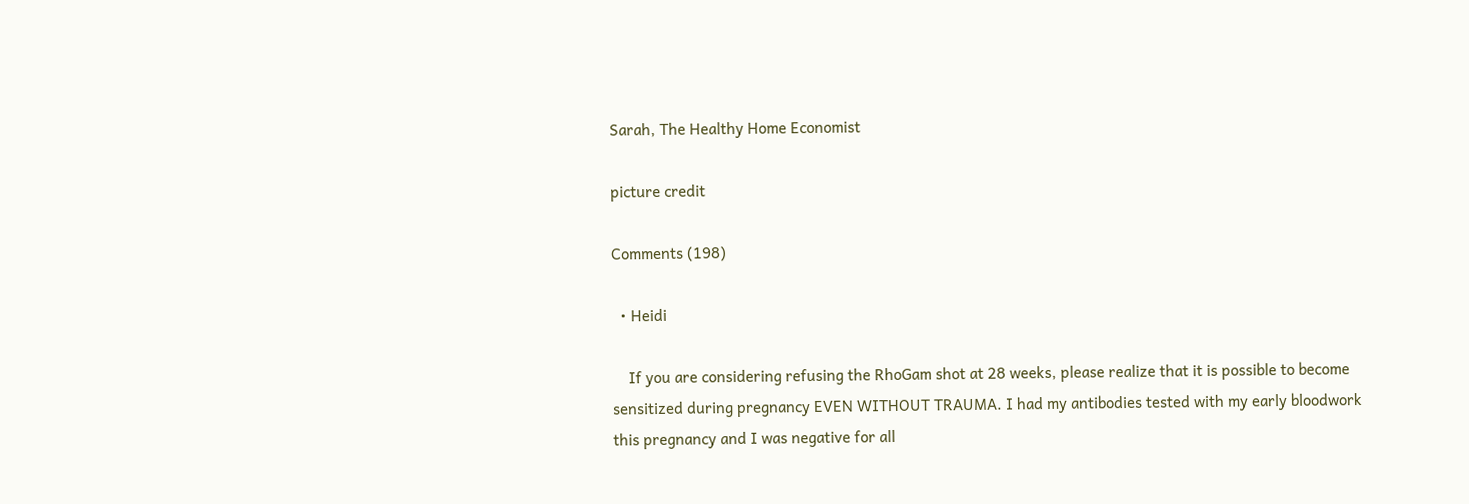Sarah, The Healthy Home Economist

picture credit

Comments (198)

  • Heidi

    If you are considering refusing the RhoGam shot at 28 weeks, please realize that it is possible to become sensitized during pregnancy EVEN WITHOUT TRAUMA. I had my antibodies tested with my early bloodwork this pregnancy and I was negative for all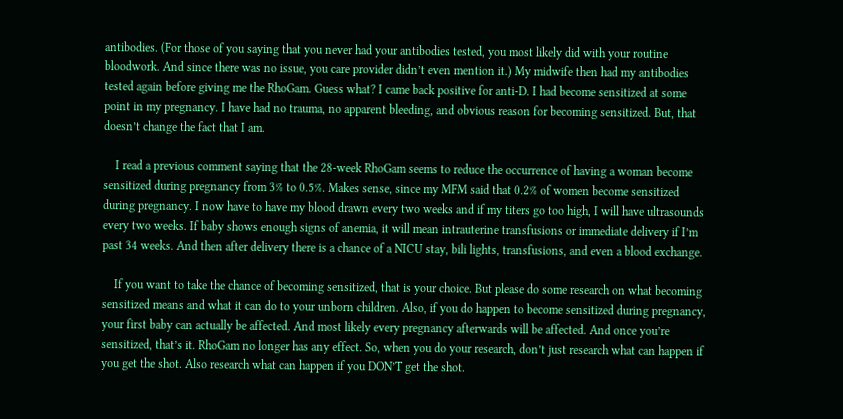antibodies. (For those of you saying that you never had your antibodies tested, you most likely did with your routine bloodwork. And since there was no issue, you care provider didn’t even mention it.) My midwife then had my antibodies tested again before giving me the RhoGam. Guess what? I came back positive for anti-D. I had become sensitized at some point in my pregnancy. I have had no trauma, no apparent bleeding, and obvious reason for becoming sensitized. But, that doesn’t change the fact that I am.

    I read a previous comment saying that the 28-week RhoGam seems to reduce the occurrence of having a woman become sensitized during pregnancy from 3% to 0.5%. Makes sense, since my MFM said that 0.2% of women become sensitized during pregnancy. I now have to have my blood drawn every two weeks and if my titers go too high, I will have ultrasounds every two weeks. If baby shows enough signs of anemia, it will mean intrauterine transfusions or immediate delivery if I’m past 34 weeks. And then after delivery there is a chance of a NICU stay, bili lights, transfusions, and even a blood exchange.

    If you want to take the chance of becoming sensitized, that is your choice. But please do some research on what becoming sensitized means and what it can do to your unborn children. Also, if you do happen to become sensitized during pregnancy, your first baby can actually be affected. And most likely every pregnancy afterwards will be affected. And once you’re sensitized, that’s it. RhoGam no longer has any effect. So, when you do your research, don’t just research what can happen if you get the shot. Also research what can happen if you DON’T get the shot.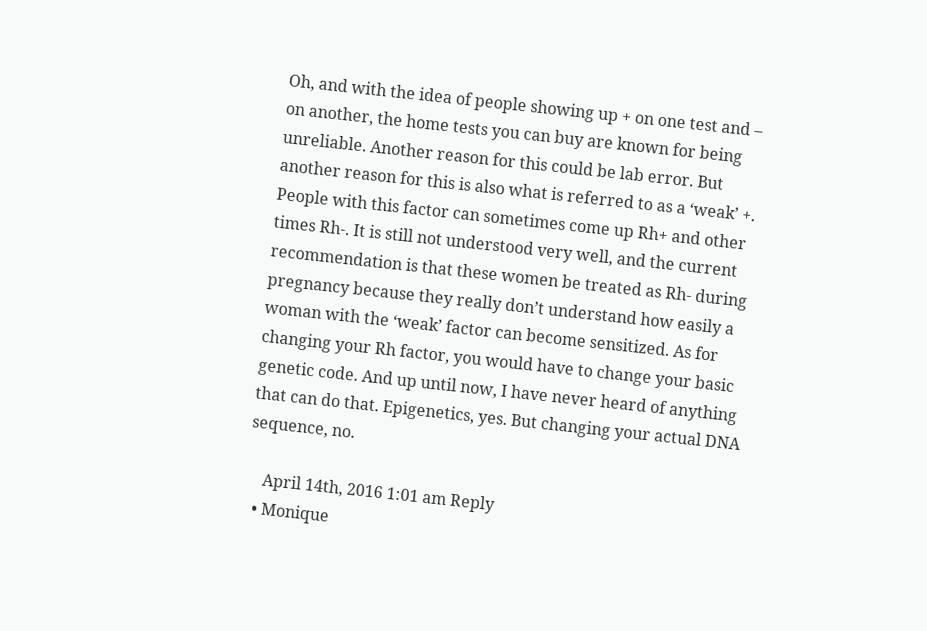Oh, and with the idea of people showing up + on one test and – on another, the home tests you can buy are known for being unreliable. Another reason for this could be lab error. But another reason for this is also what is referred to as a ‘weak’ +. People with this factor can sometimes come up Rh+ and other times Rh-. It is still not understood very well, and the current recommendation is that these women be treated as Rh- during pregnancy because they really don’t understand how easily a woman with the ‘weak’ factor can become sensitized. As for changing your Rh factor, you would have to change your basic genetic code. And up until now, I have never heard of anything that can do that. Epigenetics, yes. But changing your actual DNA sequence, no.

    April 14th, 2016 1:01 am Reply
  • Monique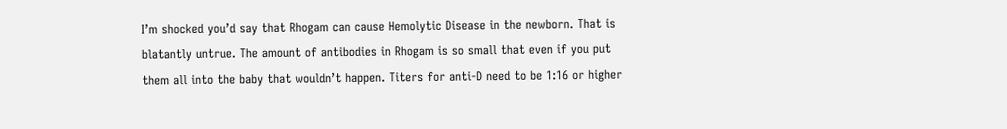I’m shocked you’d say that Rhogam can cause Hemolytic Disease in the newborn. That is blatantly untrue. The amount of antibodies in Rhogam is so small that even if you put them all into the baby that wouldn’t happen. Titers for anti-D need to be 1:16 or higher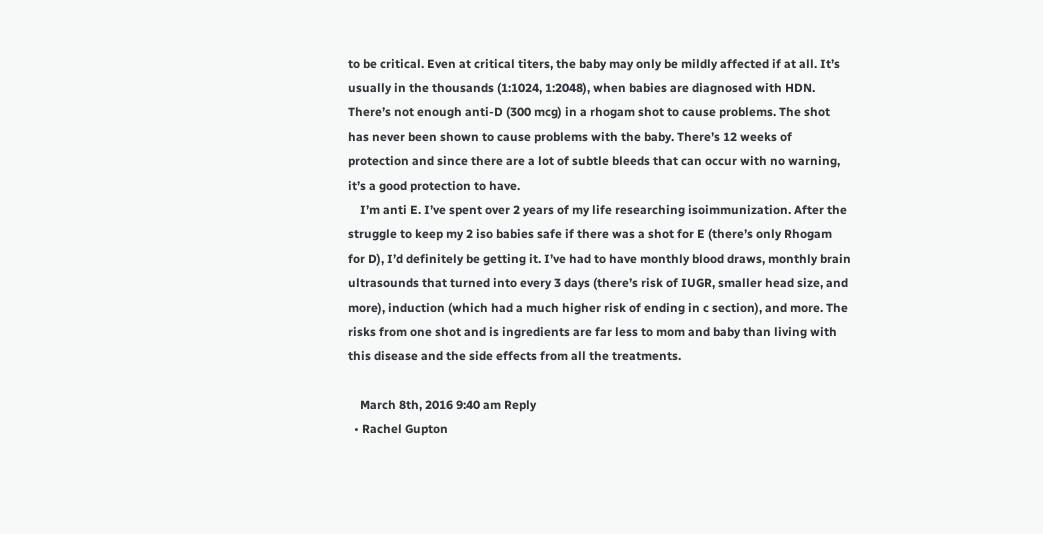to be critical. Even at critical titers, the baby may only be mildly affected if at all. It’s usually in the thousands (1:1024, 1:2048), when babies are diagnosed with HDN. There’s not enough anti-D (300 mcg) in a rhogam shot to cause problems. The shot has never been shown to cause problems with the baby. There’s 12 weeks of protection and since there are a lot of subtle bleeds that can occur with no warning, it’s a good protection to have.
    I’m anti E. I’ve spent over 2 years of my life researching isoimmunization. After the struggle to keep my 2 iso babies safe if there was a shot for E (there’s only Rhogam for D), I’d definitely be getting it. I’ve had to have monthly blood draws, monthly brain ultrasounds that turned into every 3 days (there’s risk of IUGR, smaller head size, and more), induction (which had a much higher risk of ending in c section), and more. The risks from one shot and is ingredients are far less to mom and baby than living with this disease and the side effects from all the treatments.

    March 8th, 2016 9:40 am Reply
  • Rachel Gupton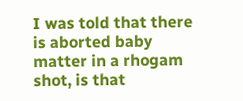I was told that there is aborted baby matter in a rhogam shot, is that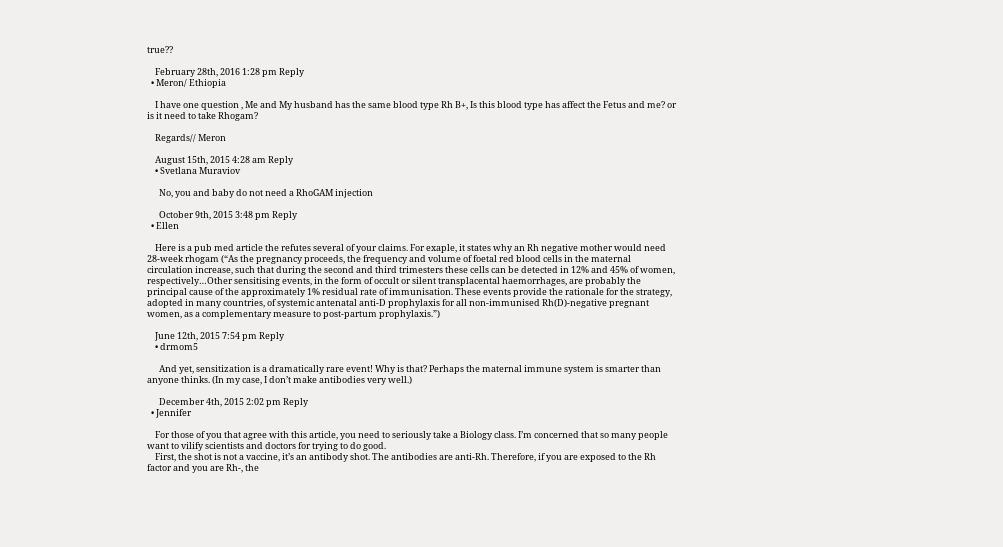true??

    February 28th, 2016 1:28 pm Reply
  • Meron/ Ethiopia

    I have one question , Me and My husband has the same blood type Rh B+, Is this blood type has affect the Fetus and me? or is it need to take Rhogam?

    Regards// Meron

    August 15th, 2015 4:28 am Reply
    • Svetlana Muraviov

      No, you and baby do not need a RhoGAM injection

      October 9th, 2015 3:48 pm Reply
  • Ellen

    Here is a pub med article the refutes several of your claims. For exaple, it states why an Rh negative mother would need 28-week rhogam (“As the pregnancy proceeds, the frequency and volume of foetal red blood cells in the maternal circulation increase, such that during the second and third trimesters these cells can be detected in 12% and 45% of women, respectively…Other sensitising events, in the form of occult or silent transplacental haemorrhages, are probably the principal cause of the approximately 1% residual rate of immunisation. These events provide the rationale for the strategy, adopted in many countries, of systemic antenatal anti-D prophylaxis for all non-immunised Rh(D)-negative pregnant women, as a complementary measure to post-partum prophylaxis.”)

    June 12th, 2015 7:54 pm Reply
    • drmom5

      And yet, sensitization is a dramatically rare event! Why is that? Perhaps the maternal immune system is smarter than anyone thinks. (In my case, I don’t make antibodies very well.)

      December 4th, 2015 2:02 pm Reply
  • Jennifer

    For those of you that agree with this article, you need to seriously take a Biology class. I’m concerned that so many people want to vilify scientists and doctors for trying to do good.
    First, the shot is not a vaccine, it’s an antibody shot. The antibodies are anti-Rh. Therefore, if you are exposed to the Rh factor and you are Rh-, the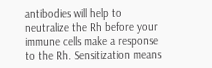antibodies will help to neutralize the Rh before your immune cells make a response to the Rh. Sensitization means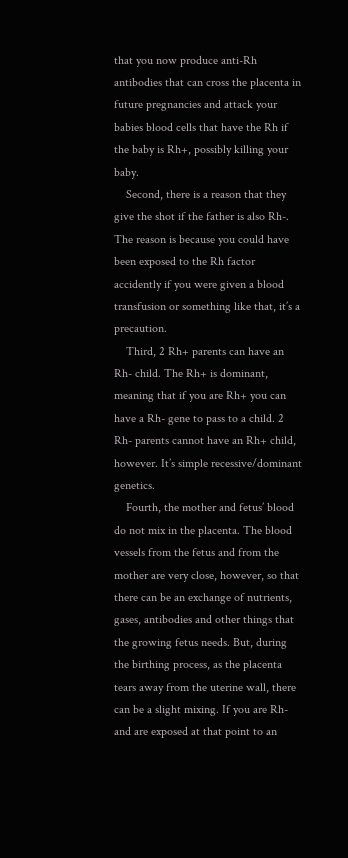that you now produce anti-Rh antibodies that can cross the placenta in future pregnancies and attack your babies blood cells that have the Rh if the baby is Rh+, possibly killing your baby.
    Second, there is a reason that they give the shot if the father is also Rh-. The reason is because you could have been exposed to the Rh factor accidently if you were given a blood transfusion or something like that, it’s a precaution.
    Third, 2 Rh+ parents can have an Rh- child. The Rh+ is dominant, meaning that if you are Rh+ you can have a Rh- gene to pass to a child. 2 Rh- parents cannot have an Rh+ child, however. It’s simple recessive/dominant genetics.
    Fourth, the mother and fetus’ blood do not mix in the placenta. The blood vessels from the fetus and from the mother are very close, however, so that there can be an exchange of nutrients, gases, antibodies and other things that the growing fetus needs. But, during the birthing process, as the placenta tears away from the uterine wall, there can be a slight mixing. If you are Rh- and are exposed at that point to an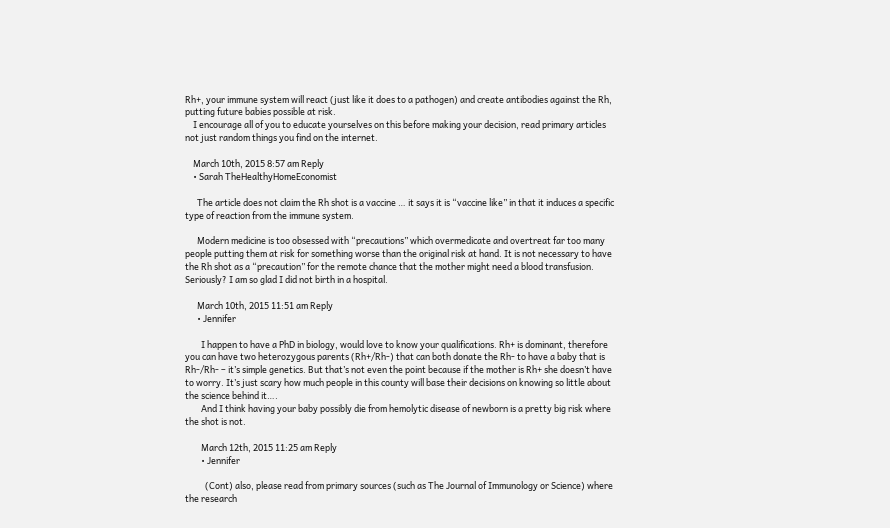Rh+, your immune system will react (just like it does to a pathogen) and create antibodies against the Rh, putting future babies possible at risk.
    I encourage all of you to educate yourselves on this before making your decision, read primary articles not just random things you find on the internet.

    March 10th, 2015 8:57 am Reply
    • Sarah TheHealthyHomeEconomist

      The article does not claim the Rh shot is a vaccine … it says it is “vaccine like” in that it induces a specific type of reaction from the immune system.

      Modern medicine is too obsessed with “precautions” which overmedicate and overtreat far too many people putting them at risk for something worse than the original risk at hand. It is not necessary to have the Rh shot as a “precaution” for the remote chance that the mother might need a blood transfusion. Seriously? I am so glad I did not birth in a hospital.

      March 10th, 2015 11:51 am Reply
      • Jennifer

        I happen to have a PhD in biology, would love to know your qualifications. Rh+ is dominant, therefore you can have two heterozygous parents (Rh+/Rh-) that can both donate the Rh- to have a baby that is Rh-/Rh- – it’s simple genetics. But that’s not even the point because if the mother is Rh+ she doesn’t have to worry. It’s just scary how much people in this county will base their decisions on knowing so little about the science behind it….
        And I think having your baby possibly die from hemolytic disease of newborn is a pretty big risk where the shot is not.

        March 12th, 2015 11:25 am Reply
        • Jennifer

          (Cont) also, please read from primary sources (such as The Journal of Immunology or Science) where the research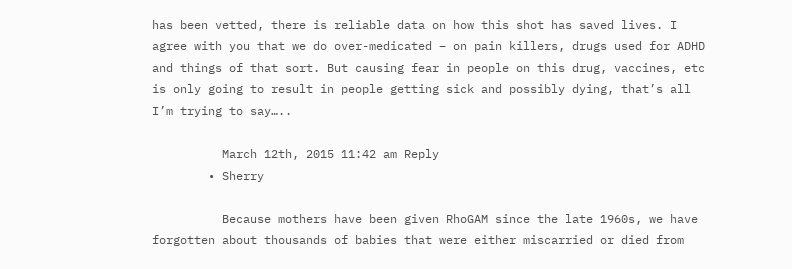has been vetted, there is reliable data on how this shot has saved lives. I agree with you that we do over-medicated – on pain killers, drugs used for ADHD and things of that sort. But causing fear in people on this drug, vaccines, etc is only going to result in people getting sick and possibly dying, that’s all I’m trying to say…..

          March 12th, 2015 11:42 am Reply
        • Sherry

          Because mothers have been given RhoGAM since the late 1960s, we have forgotten about thousands of babies that were either miscarried or died from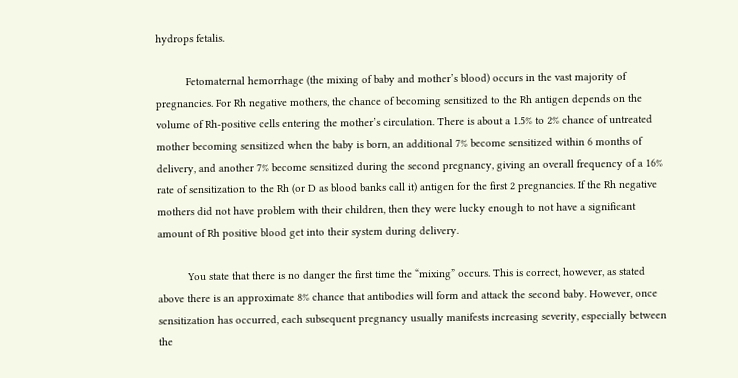hydrops fetalis.

          Fetomaternal hemorrhage (the mixing of baby and mother’s blood) occurs in the vast majority of pregnancies. For Rh negative mothers, the chance of becoming sensitized to the Rh antigen depends on the volume of Rh-positive cells entering the mother’s circulation. There is about a 1.5% to 2% chance of untreated mother becoming sensitized when the baby is born, an additional 7% become sensitized within 6 months of delivery, and another 7% become sensitized during the second pregnancy, giving an overall frequency of a 16% rate of sensitization to the Rh (or D as blood banks call it) antigen for the first 2 pregnancies. If the Rh negative mothers did not have problem with their children, then they were lucky enough to not have a significant amount of Rh positive blood get into their system during delivery.

          You state that there is no danger the first time the “mixing” occurs. This is correct, however, as stated above there is an approximate 8% chance that antibodies will form and attack the second baby. However, once sensitization has occurred, each subsequent pregnancy usually manifests increasing severity, especially between the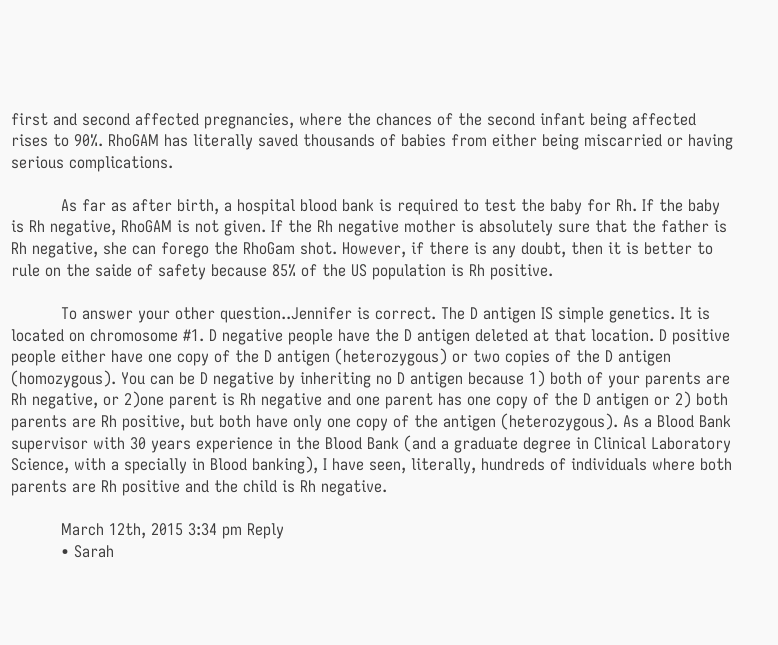first and second affected pregnancies, where the chances of the second infant being affected rises to 90%. RhoGAM has literally saved thousands of babies from either being miscarried or having serious complications.

          As far as after birth, a hospital blood bank is required to test the baby for Rh. If the baby is Rh negative, RhoGAM is not given. If the Rh negative mother is absolutely sure that the father is Rh negative, she can forego the RhoGam shot. However, if there is any doubt, then it is better to rule on the saide of safety because 85% of the US population is Rh positive.

          To answer your other question..Jennifer is correct. The D antigen IS simple genetics. It is located on chromosome #1. D negative people have the D antigen deleted at that location. D positive people either have one copy of the D antigen (heterozygous) or two copies of the D antigen (homozygous). You can be D negative by inheriting no D antigen because 1) both of your parents are Rh negative, or 2)one parent is Rh negative and one parent has one copy of the D antigen or 2) both parents are Rh positive, but both have only one copy of the antigen (heterozygous). As a Blood Bank supervisor with 30 years experience in the Blood Bank (and a graduate degree in Clinical Laboratory Science, with a specially in Blood banking), I have seen, literally, hundreds of individuals where both parents are Rh positive and the child is Rh negative.

          March 12th, 2015 3:34 pm Reply
          • Sarah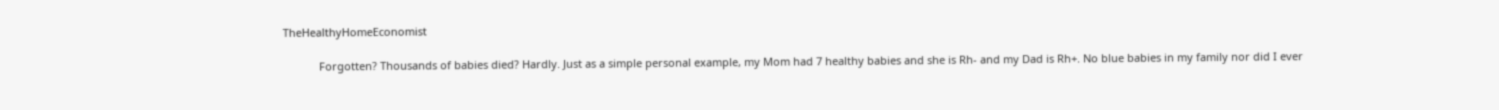TheHealthyHomeEconomist

            Forgotten? Thousands of babies died? Hardly. Just as a simple personal example, my Mom had 7 healthy babies and she is Rh- and my Dad is Rh+. No blue babies in my family nor did I ever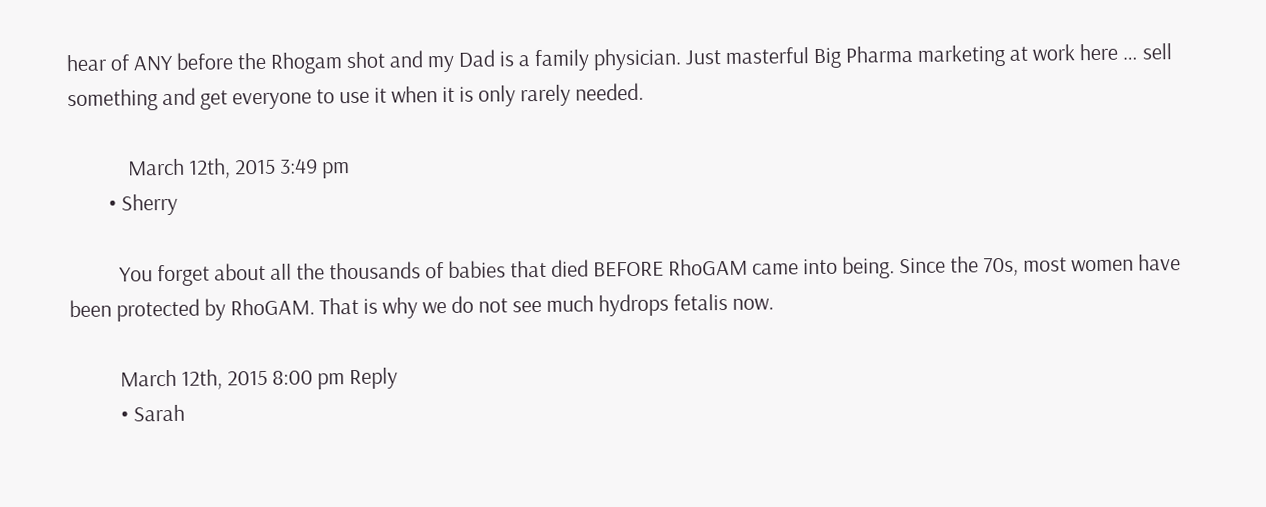hear of ANY before the Rhogam shot and my Dad is a family physician. Just masterful Big Pharma marketing at work here … sell something and get everyone to use it when it is only rarely needed.

            March 12th, 2015 3:49 pm
        • Sherry

          You forget about all the thousands of babies that died BEFORE RhoGAM came into being. Since the 70s, most women have been protected by RhoGAM. That is why we do not see much hydrops fetalis now.

          March 12th, 2015 8:00 pm Reply
          • Sarah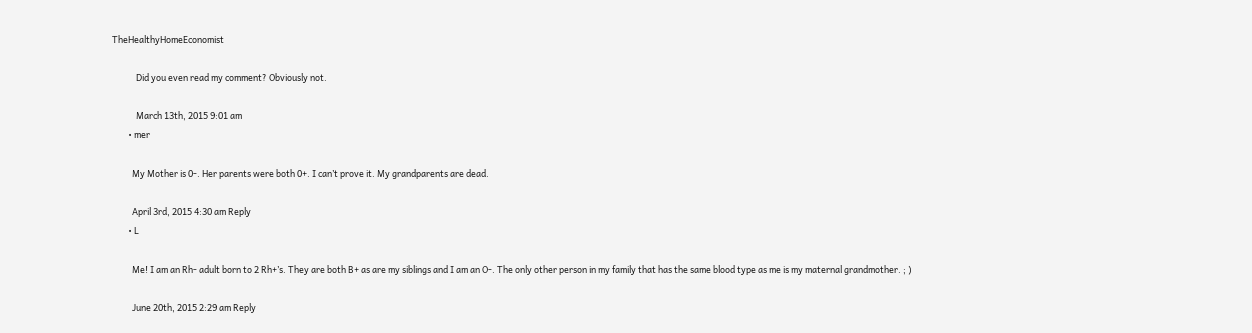TheHealthyHomeEconomist

            Did you even read my comment? Obviously not.

            March 13th, 2015 9:01 am
        • mer

          My Mother is 0-. Her parents were both 0+. I can’t prove it. My grandparents are dead.

          April 3rd, 2015 4:30 am Reply
        • L

          Me! I am an Rh- adult born to 2 Rh+’s. They are both B+ as are my siblings and I am an O-. The only other person in my family that has the same blood type as me is my maternal grandmother. ; )

          June 20th, 2015 2:29 am Reply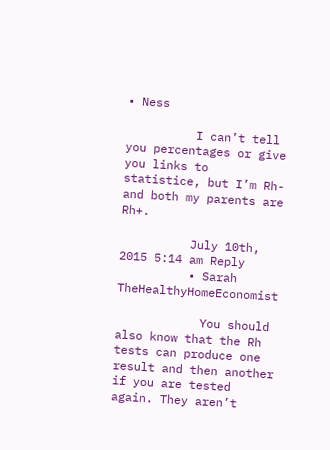• Ness

          I can’t tell you percentages or give you links to statistice, but I’m Rh- and both my parents are Rh+.

          July 10th, 2015 5:14 am Reply
          • Sarah TheHealthyHomeEconomist

            You should also know that the Rh tests can produce one result and then another if you are tested again. They aren’t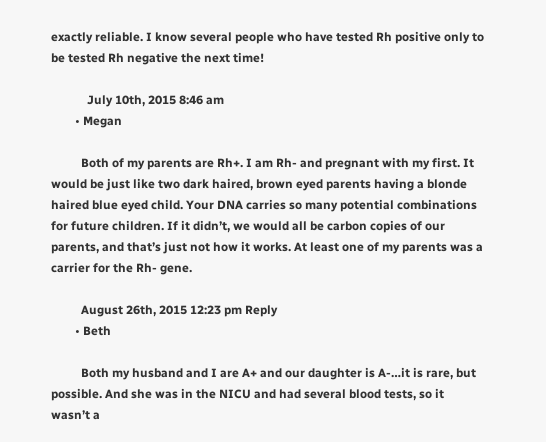exactly reliable. I know several people who have tested Rh positive only to be tested Rh negative the next time!

            July 10th, 2015 8:46 am
        • Megan

          Both of my parents are Rh+. I am Rh- and pregnant with my first. It would be just like two dark haired, brown eyed parents having a blonde haired blue eyed child. Your DNA carries so many potential combinations for future children. If it didn’t, we would all be carbon copies of our parents, and that’s just not how it works. At least one of my parents was a carrier for the Rh- gene.

          August 26th, 2015 12:23 pm Reply
        • Beth

          Both my husband and I are A+ and our daughter is A-…it is rare, but possible. And she was in the NICU and had several blood tests, so it wasn’t a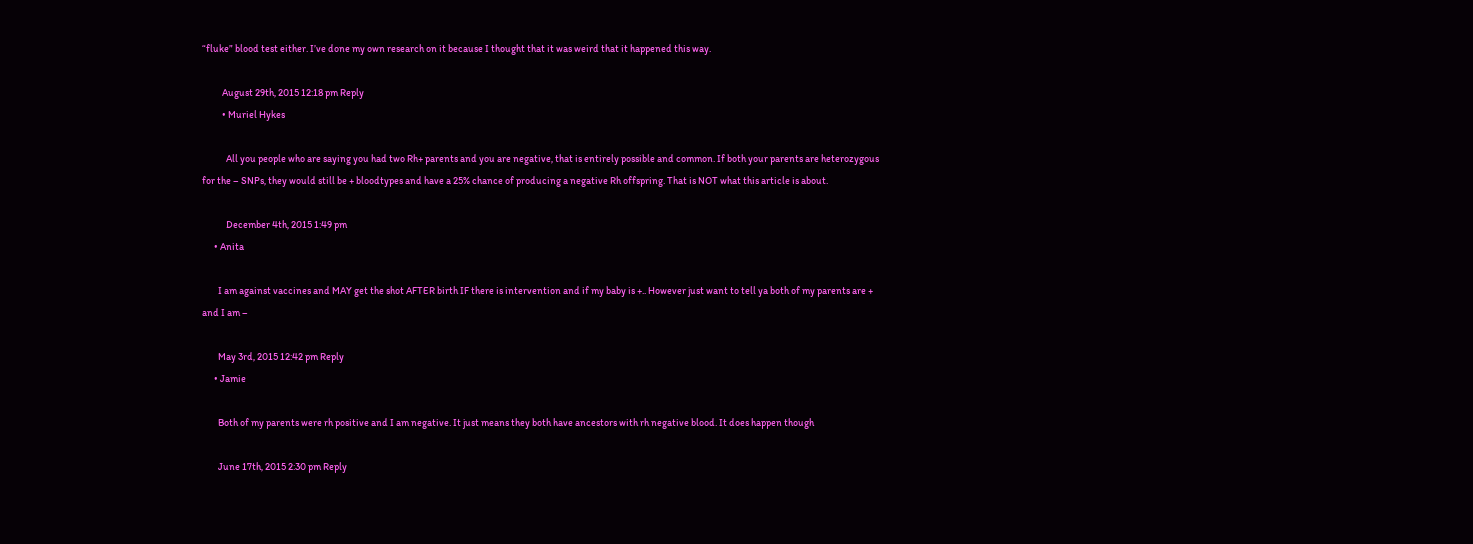“fluke” blood test either. I’ve done my own research on it because I thought that it was weird that it happened this way.

          August 29th, 2015 12:18 pm Reply
          • Muriel Hykes

            All you people who are saying you had two Rh+ parents and you are negative, that is entirely possible and common. If both your parents are heterozygous for the – SNPs, they would still be + bloodtypes and have a 25% chance of producing a negative Rh offspring. That is NOT what this article is about.

            December 4th, 2015 1:49 pm
      • Anita

        I am against vaccines and MAY get the shot AFTER birth IF there is intervention and if my baby is +.. However just want to tell ya both of my parents are + and I am –

        May 3rd, 2015 12:42 pm Reply
      • Jamie

        Both of my parents were rh positive and I am negative. It just means they both have ancestors with rh negative blood. It does happen though

        June 17th, 2015 2:30 pm Reply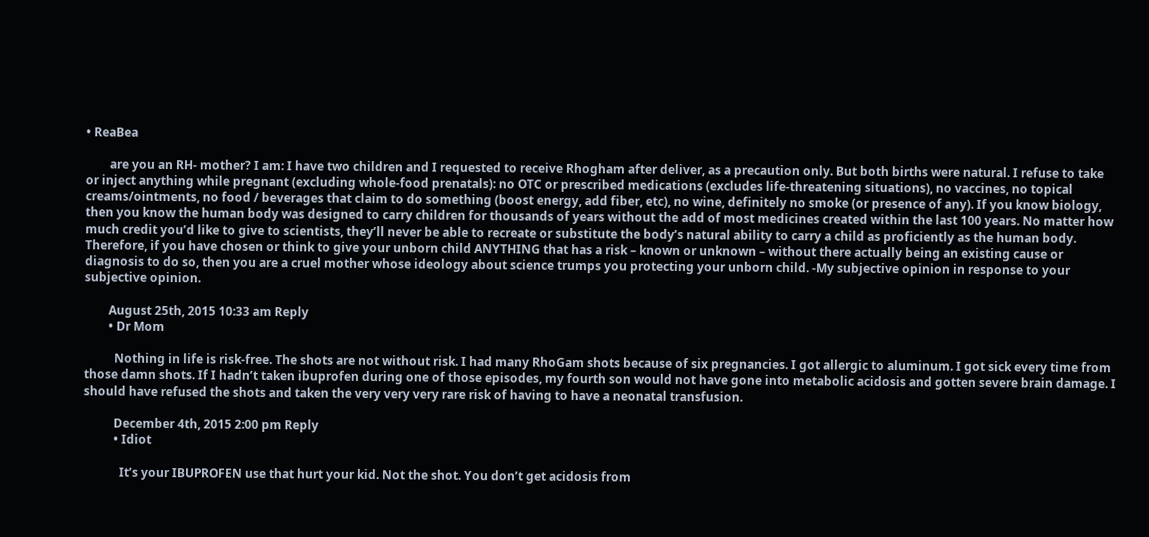• ReaBea

        are you an RH- mother? I am: I have two children and I requested to receive Rhogham after deliver, as a precaution only. But both births were natural. I refuse to take or inject anything while pregnant (excluding whole-food prenatals): no OTC or prescribed medications (excludes life-threatening situations), no vaccines, no topical creams/ointments, no food / beverages that claim to do something (boost energy, add fiber, etc), no wine, definitely no smoke (or presence of any). If you know biology, then you know the human body was designed to carry children for thousands of years without the add of most medicines created within the last 100 years. No matter how much credit you’d like to give to scientists, they’ll never be able to recreate or substitute the body’s natural ability to carry a child as proficiently as the human body. Therefore, if you have chosen or think to give your unborn child ANYTHING that has a risk – known or unknown – without there actually being an existing cause or diagnosis to do so, then you are a cruel mother whose ideology about science trumps you protecting your unborn child. -My subjective opinion in response to your subjective opinion.

        August 25th, 2015 10:33 am Reply
        • Dr Mom

          Nothing in life is risk-free. The shots are not without risk. I had many RhoGam shots because of six pregnancies. I got allergic to aluminum. I got sick every time from those damn shots. If I hadn’t taken ibuprofen during one of those episodes, my fourth son would not have gone into metabolic acidosis and gotten severe brain damage. I should have refused the shots and taken the very very very rare risk of having to have a neonatal transfusion.

          December 4th, 2015 2:00 pm Reply
          • Idiot

            It’s your IBUPROFEN use that hurt your kid. Not the shot. You don’t get acidosis from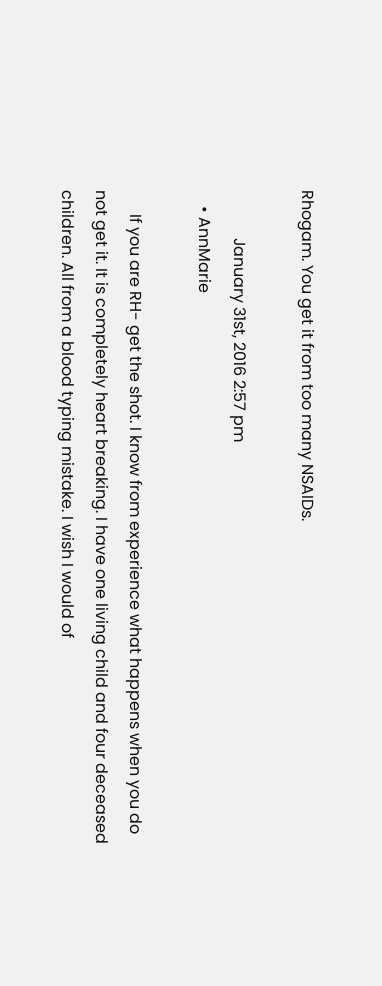Rhogam. You get it from too many NSAIDs.

            January 31st, 2016 2:57 pm
    • AnnMarie

      If you are RH- get the shot. I know from experience what happens when you do not get it. It is completely heart breaking. I have one living child and four deceased children. All from a blood typing mistake. I wish I would of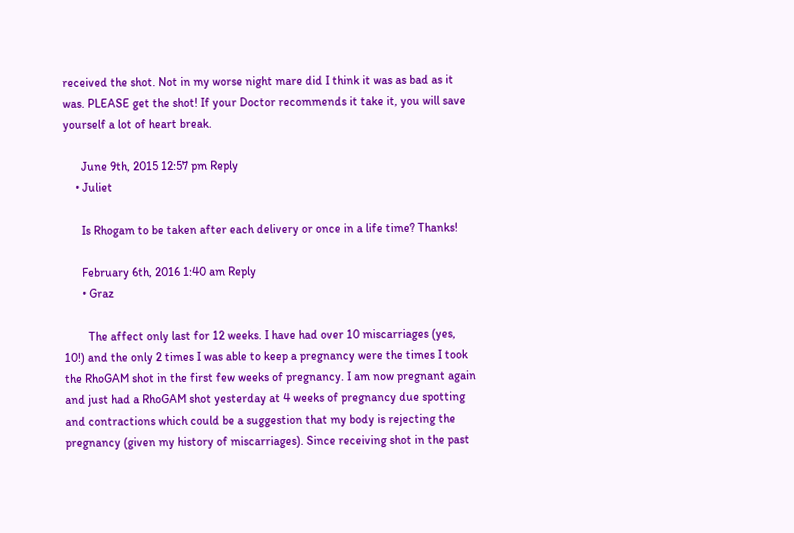received the shot. Not in my worse night mare did I think it was as bad as it was. PLEASE get the shot! If your Doctor recommends it take it, you will save yourself a lot of heart break.

      June 9th, 2015 12:57 pm Reply
    • Juliet

      Is Rhogam to be taken after each delivery or once in a life time? Thanks!

      February 6th, 2016 1:40 am Reply
      • Graz

        The affect only last for 12 weeks. I have had over 10 miscarriages (yes, 10!) and the only 2 times I was able to keep a pregnancy were the times I took the RhoGAM shot in the first few weeks of pregnancy. I am now pregnant again and just had a RhoGAM shot yesterday at 4 weeks of pregnancy due spotting and contractions which could be a suggestion that my body is rejecting the pregnancy (given my history of miscarriages). Since receiving shot in the past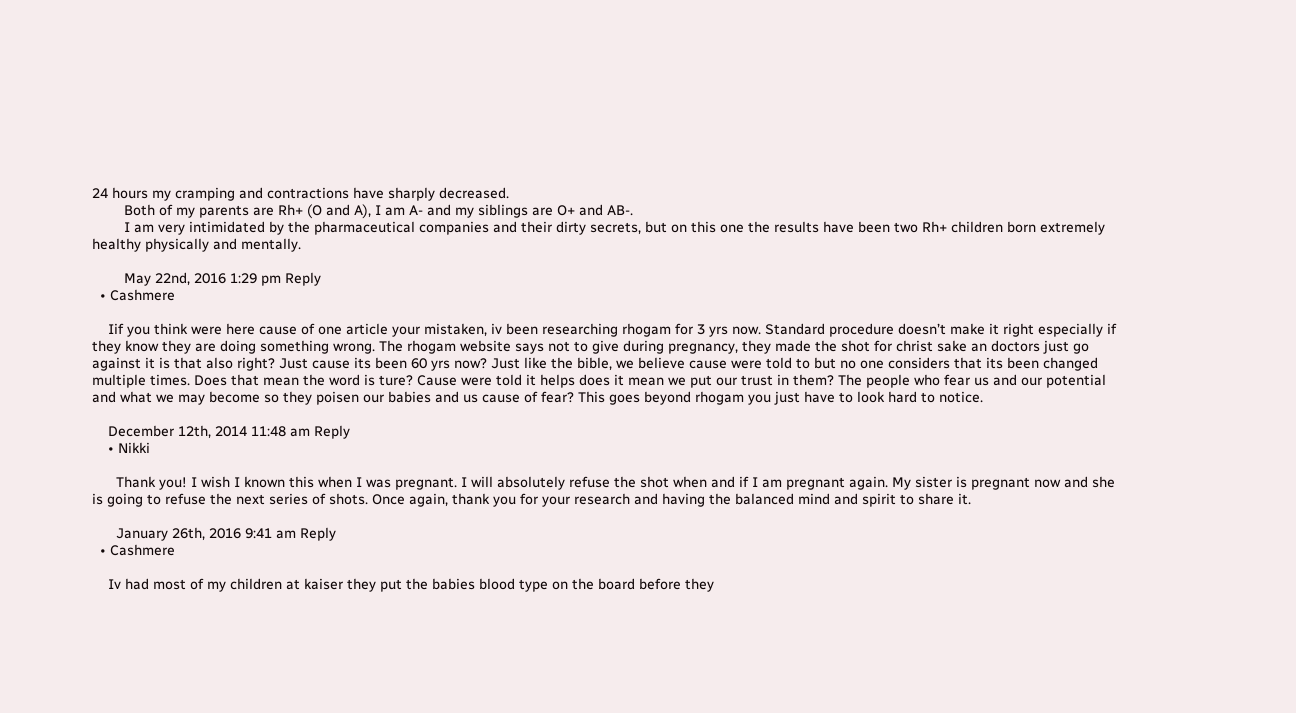24 hours my cramping and contractions have sharply decreased.
        Both of my parents are Rh+ (O and A), I am A- and my siblings are O+ and AB-.
        I am very intimidated by the pharmaceutical companies and their dirty secrets, but on this one the results have been two Rh+ children born extremely healthy physically and mentally.

        May 22nd, 2016 1:29 pm Reply
  • Cashmere

    Iif you think were here cause of one article your mistaken, iv been researching rhogam for 3 yrs now. Standard procedure doesn’t make it right especially if they know they are doing something wrong. The rhogam website says not to give during pregnancy, they made the shot for christ sake an doctors just go against it is that also right? Just cause its been 60 yrs now? Just like the bible, we believe cause were told to but no one considers that its been changed multiple times. Does that mean the word is ture? Cause were told it helps does it mean we put our trust in them? The people who fear us and our potential and what we may become so they poisen our babies and us cause of fear? This goes beyond rhogam you just have to look hard to notice.

    December 12th, 2014 11:48 am Reply
    • Nikki

      Thank you! I wish I known this when I was pregnant. I will absolutely refuse the shot when and if I am pregnant again. My sister is pregnant now and she is going to refuse the next series of shots. Once again, thank you for your research and having the balanced mind and spirit to share it.

      January 26th, 2016 9:41 am Reply
  • Cashmere

    Iv had most of my children at kaiser they put the babies blood type on the board before they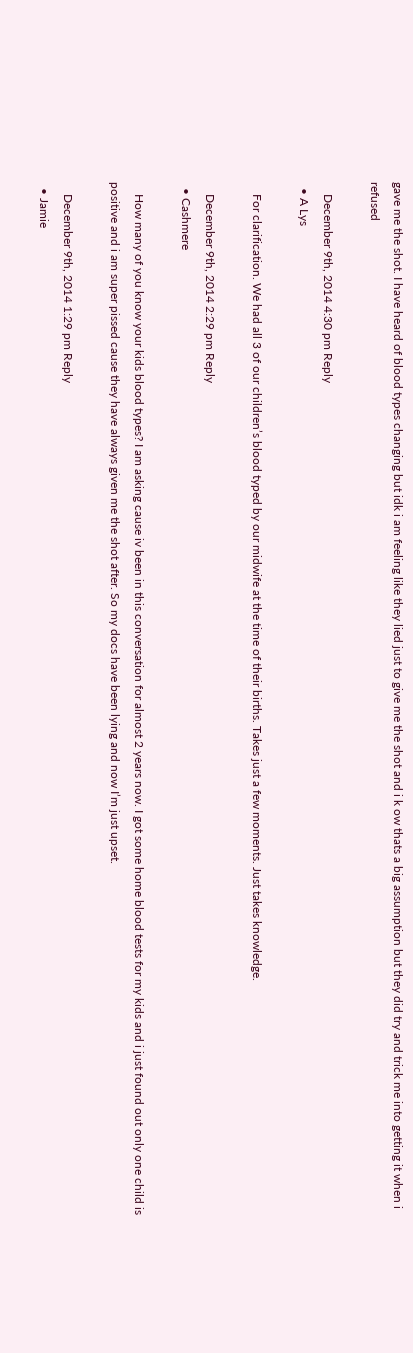gave me the shot. I have heard of blood types changing but idk i am feeling like they lied just to give me the shot and i k ow thats a big assumption but they did try and trick me into getting it when i refused

    December 9th, 2014 4:30 pm Reply
  • A Lys

    For clarification. We had all 3 of our children’s blood typed by our midwife at the time of their births. Takes just a few moments. Just takes knowledge.

    December 9th, 2014 2:29 pm Reply
  • Cashmere

    How many of you know your kids blood types? I am asking cause iv been in this conversation for almost 2 years now. I got some home blood tests for my kids and i just found out only one child is positive and i am super pissed cause they have always given me the shot after. So my docs have been lying and now I’m just upset.

    December 9th, 2014 1:29 pm Reply
  • Jamie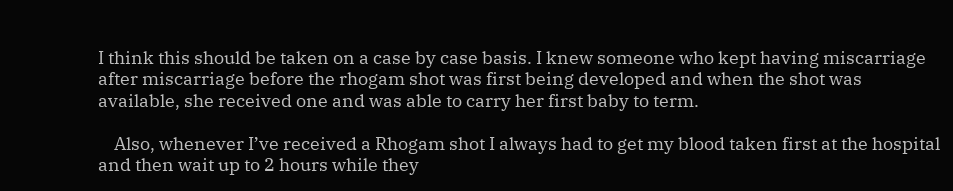I think this should be taken on a case by case basis. I knew someone who kept having miscarriage after miscarriage before the rhogam shot was first being developed and when the shot was available, she received one and was able to carry her first baby to term.

    Also, whenever I’ve received a Rhogam shot I always had to get my blood taken first at the hospital and then wait up to 2 hours while they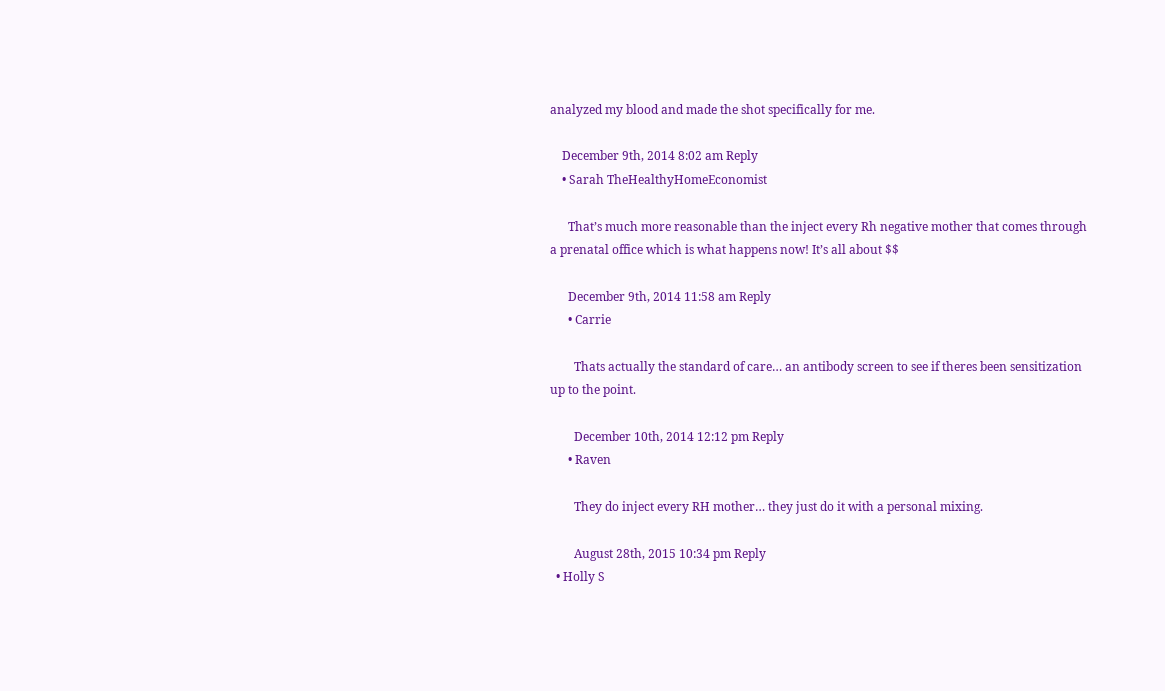analyzed my blood and made the shot specifically for me.

    December 9th, 2014 8:02 am Reply
    • Sarah TheHealthyHomeEconomist

      That’s much more reasonable than the inject every Rh negative mother that comes through a prenatal office which is what happens now! It’s all about $$

      December 9th, 2014 11:58 am Reply
      • Carrie

        Thats actually the standard of care… an antibody screen to see if theres been sensitization up to the point.

        December 10th, 2014 12:12 pm Reply
      • Raven

        They do inject every RH mother… they just do it with a personal mixing.

        August 28th, 2015 10:34 pm Reply
  • Holly S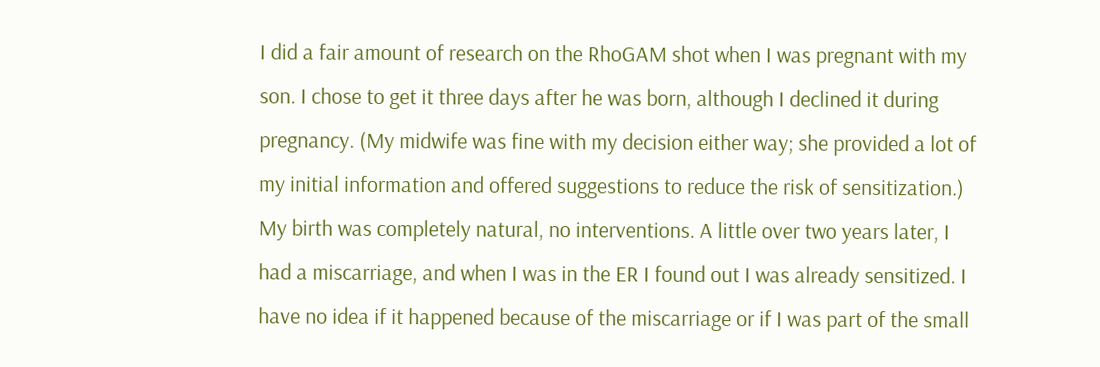I did a fair amount of research on the RhoGAM shot when I was pregnant with my son. I chose to get it three days after he was born, although I declined it during pregnancy. (My midwife was fine with my decision either way; she provided a lot of my initial information and offered suggestions to reduce the risk of sensitization.) My birth was completely natural, no interventions. A little over two years later, I had a miscarriage, and when I was in the ER I found out I was already sensitized. I have no idea if it happened because of the miscarriage or if I was part of the small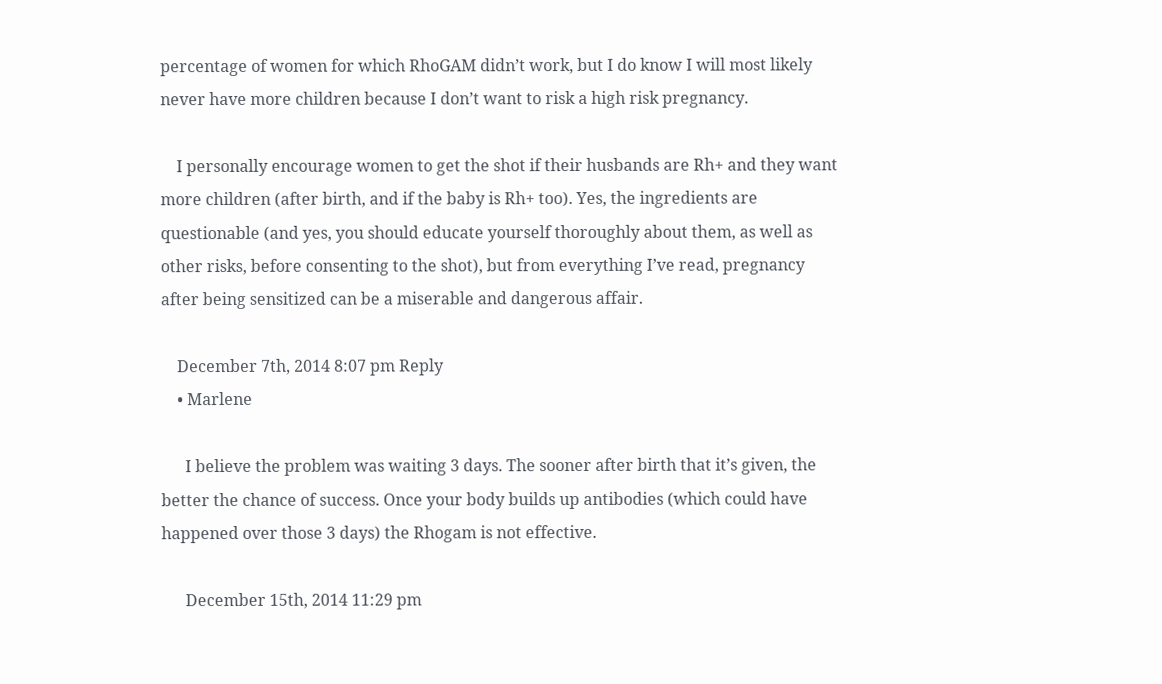percentage of women for which RhoGAM didn’t work, but I do know I will most likely never have more children because I don’t want to risk a high risk pregnancy.

    I personally encourage women to get the shot if their husbands are Rh+ and they want more children (after birth, and if the baby is Rh+ too). Yes, the ingredients are questionable (and yes, you should educate yourself thoroughly about them, as well as other risks, before consenting to the shot), but from everything I’ve read, pregnancy after being sensitized can be a miserable and dangerous affair.

    December 7th, 2014 8:07 pm Reply
    • Marlene

      I believe the problem was waiting 3 days. The sooner after birth that it’s given, the better the chance of success. Once your body builds up antibodies (which could have happened over those 3 days) the Rhogam is not effective.

      December 15th, 2014 11:29 pm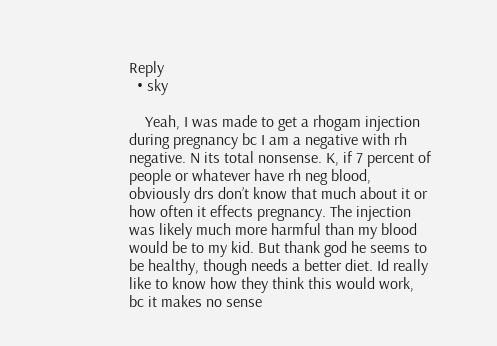Reply
  • sky

    Yeah, I was made to get a rhogam injection during pregnancy bc I am a negative with rh negative. N its total nonsense. K, if 7 percent of people or whatever have rh neg blood, obviously drs don’t know that much about it or how often it effects pregnancy. The injection was likely much more harmful than my blood would be to my kid. But thank god he seems to be healthy, though needs a better diet. Id really like to know how they think this would work, bc it makes no sense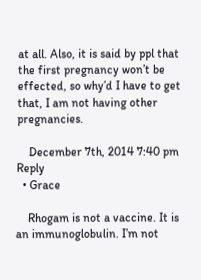at all. Also, it is said by ppl that the first pregnancy won’t be effected, so why’d I have to get that, I am not having other pregnancies.

    December 7th, 2014 7:40 pm Reply
  • Grace

    Rhogam is not a vaccine. It is an immunoglobulin. I’m not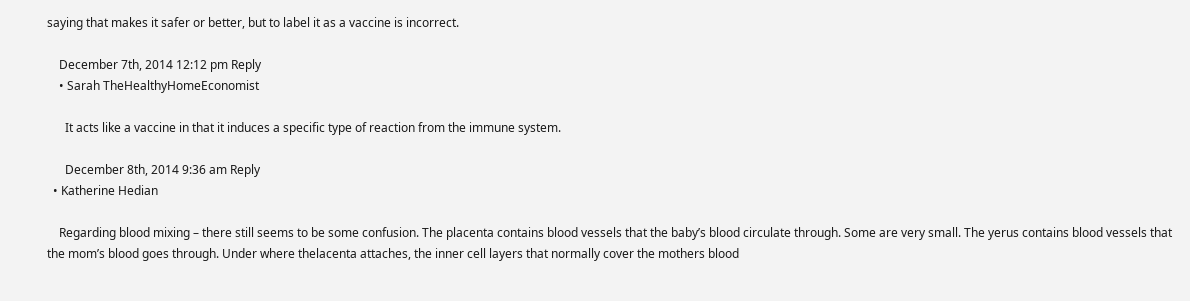saying that makes it safer or better, but to label it as a vaccine is incorrect.

    December 7th, 2014 12:12 pm Reply
    • Sarah TheHealthyHomeEconomist

      It acts like a vaccine in that it induces a specific type of reaction from the immune system.

      December 8th, 2014 9:36 am Reply
  • Katherine Hedian

    Regarding blood mixing – there still seems to be some confusion. The placenta contains blood vessels that the baby’s blood circulate through. Some are very small. The yerus contains blood vessels that the mom’s blood goes through. Under where thelacenta attaches, the inner cell layers that normally cover the mothers blood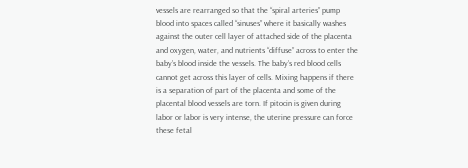vessels are rearranged so that the “spiral arteries” pump blood into spaces called “sinuses” where it basically washes against the outer cell layer of attached side of the placenta and oxygen, water, and nutrients “diffuse” across to enter the baby’s blood inside the vessels. The baby’s red blood cells cannot get across this layer of cells. Mixing happens if there is a separation of part of the placenta and some of the placental blood vessels are torn. If pitocin is given during labor or labor is very intense, the uterine pressure can force these fetal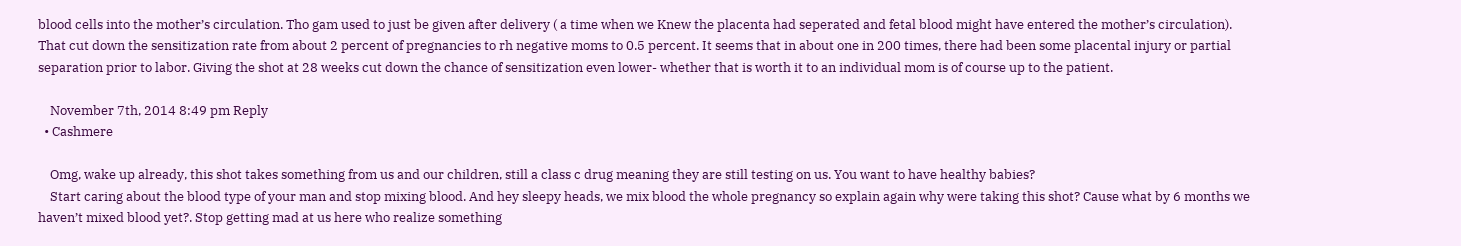blood cells into the mother’s circulation. Tho gam used to just be given after delivery ( a time when we Knew the placenta had seperated and fetal blood might have entered the mother’s circulation). That cut down the sensitization rate from about 2 percent of pregnancies to rh negative moms to 0.5 percent. It seems that in about one in 200 times, there had been some placental injury or partial separation prior to labor. Giving the shot at 28 weeks cut down the chance of sensitization even lower- whether that is worth it to an individual mom is of course up to the patient.

    November 7th, 2014 8:49 pm Reply
  • Cashmere

    Omg, wake up already, this shot takes something from us and our children, still a class c drug meaning they are still testing on us. You want to have healthy babies?
    Start caring about the blood type of your man and stop mixing blood. And hey sleepy heads, we mix blood the whole pregnancy so explain again why were taking this shot? Cause what by 6 months we haven’t mixed blood yet?. Stop getting mad at us here who realize something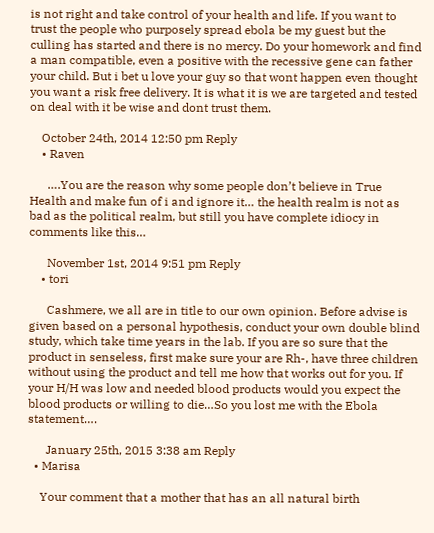is not right and take control of your health and life. If you want to trust the people who purposely spread ebola be my guest but the culling has started and there is no mercy. Do your homework and find a man compatible, even a positive with the recessive gene can father your child. But i bet u love your guy so that wont happen even thought you want a risk free delivery. It is what it is we are targeted and tested on deal with it be wise and dont trust them.

    October 24th, 2014 12:50 pm Reply
    • Raven

      ….You are the reason why some people don’t believe in True Health and make fun of i and ignore it… the health realm is not as bad as the political realm, but still you have complete idiocy in comments like this…

      November 1st, 2014 9:51 pm Reply
    • tori

      Cashmere, we all are in title to our own opinion. Before advise is given based on a personal hypothesis, conduct your own double blind study, which take time years in the lab. If you are so sure that the product in senseless, first make sure your are Rh-, have three children without using the product and tell me how that works out for you. If your H/H was low and needed blood products would you expect the blood products or willing to die…So you lost me with the Ebola statement….

      January 25th, 2015 3:38 am Reply
  • Marisa

    Your comment that a mother that has an all natural birth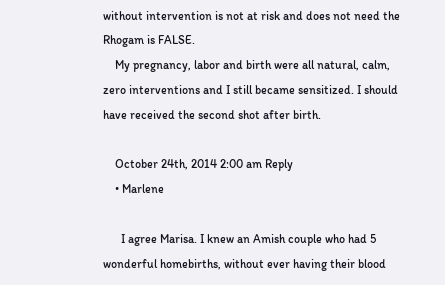without intervention is not at risk and does not need the Rhogam is FALSE.
    My pregnancy, labor and birth were all natural, calm, zero interventions and I still became sensitized. I should have received the second shot after birth.

    October 24th, 2014 2:00 am Reply
    • Marlene

      I agree Marisa. I knew an Amish couple who had 5 wonderful homebirths, without ever having their blood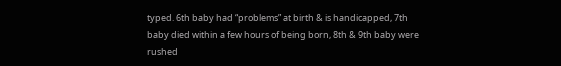typed. 6th baby had “problems” at birth & is handicapped, 7th baby died within a few hours of being born, 8th & 9th baby were rushed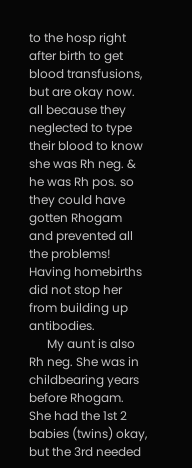to the hosp right after birth to get blood transfusions, but are okay now. all because they neglected to type their blood to know she was Rh neg. & he was Rh pos. so they could have gotten Rhogam and prevented all the problems! Having homebirths did not stop her from building up antibodies.
      My aunt is also Rh neg. She was in childbearing years before Rhogam. She had the 1st 2 babies (twins) okay, but the 3rd needed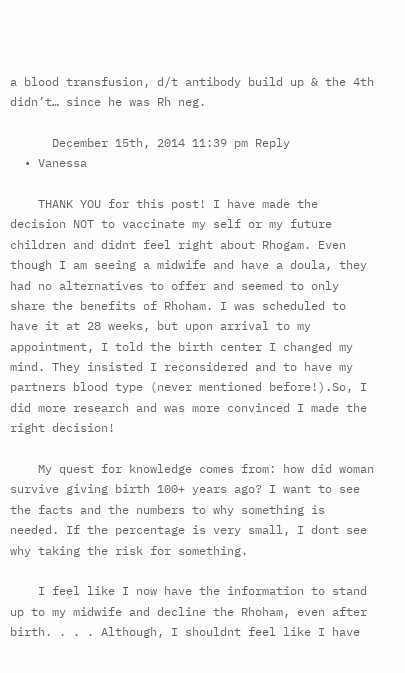a blood transfusion, d/t antibody build up & the 4th didn’t… since he was Rh neg.

      December 15th, 2014 11:39 pm Reply
  • Vanessa

    THANK YOU for this post! I have made the decision NOT to vaccinate my self or my future children and didnt feel right about Rhogam. Even though I am seeing a midwife and have a doula, they had no alternatives to offer and seemed to only share the benefits of Rhoham. I was scheduled to have it at 28 weeks, but upon arrival to my appointment, I told the birth center I changed my mind. They insisted I reconsidered and to have my partners blood type (never mentioned before!).So, I did more research and was more convinced I made the right decision!

    My quest for knowledge comes from: how did woman survive giving birth 100+ years ago? I want to see the facts and the numbers to why something is needed. If the percentage is very small, I dont see why taking the risk for something.

    I feel like I now have the information to stand up to my midwife and decline the Rhoham, even after birth. . . . Although, I shouldnt feel like I have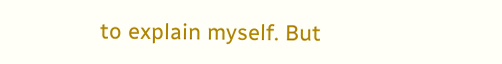to explain myself. But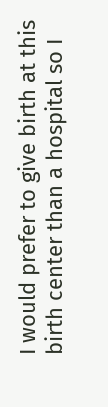I would prefer to give birth at this birth center than a hospital so I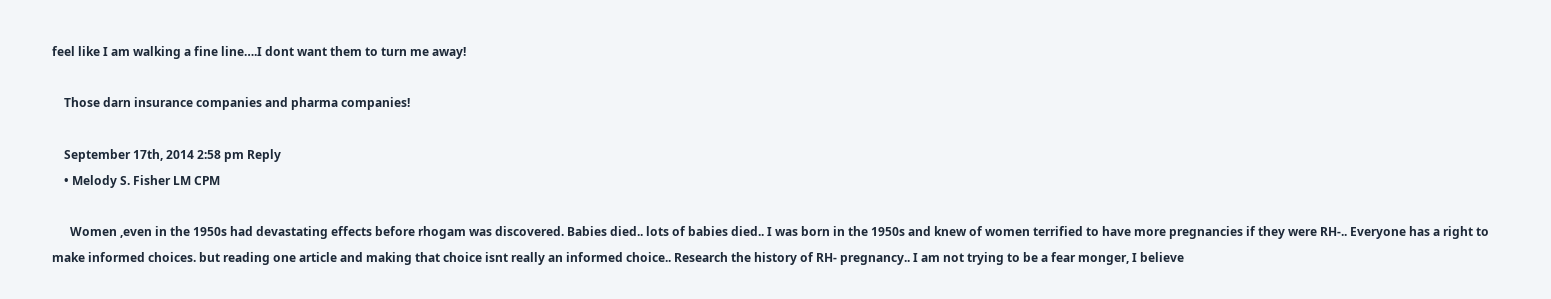feel like I am walking a fine line….I dont want them to turn me away!

    Those darn insurance companies and pharma companies!

    September 17th, 2014 2:58 pm Reply
    • Melody S. Fisher LM CPM

      Women ,even in the 1950s had devastating effects before rhogam was discovered. Babies died.. lots of babies died.. I was born in the 1950s and knew of women terrified to have more pregnancies if they were RH-.. Everyone has a right to make informed choices. but reading one article and making that choice isnt really an informed choice.. Research the history of RH- pregnancy.. I am not trying to be a fear monger, I believe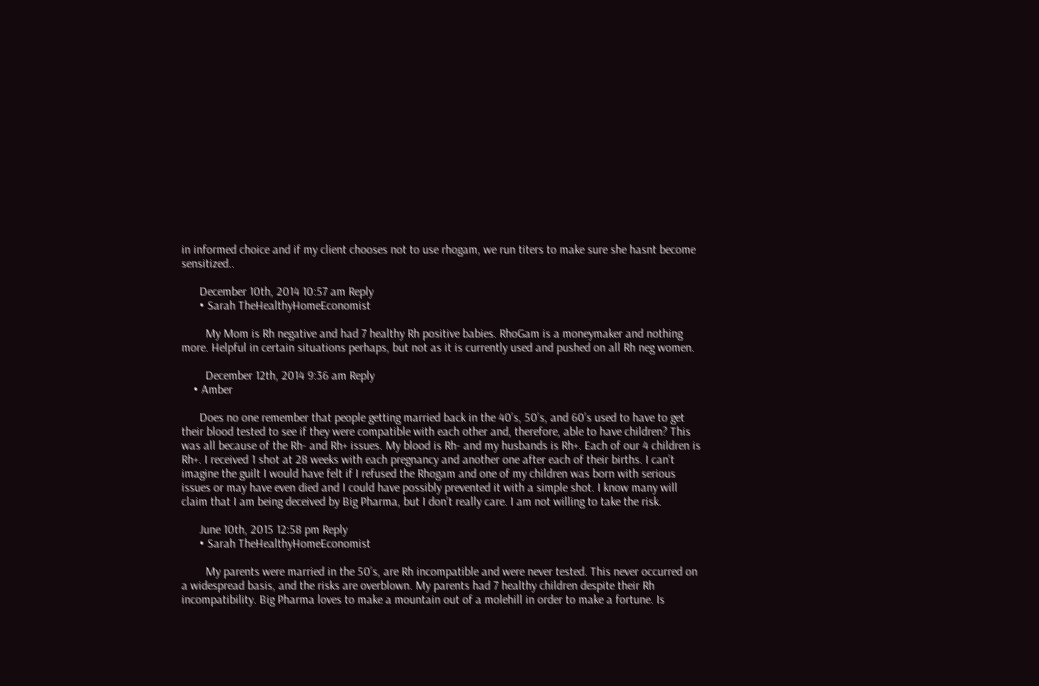in informed choice and if my client chooses not to use rhogam, we run titers to make sure she hasnt become sensitized..

      December 10th, 2014 10:57 am Reply
      • Sarah TheHealthyHomeEconomist

        My Mom is Rh negative and had 7 healthy Rh positive babies. RhoGam is a moneymaker and nothing more. Helpful in certain situations perhaps, but not as it is currently used and pushed on all Rh neg women.

        December 12th, 2014 9:36 am Reply
    • Amber

      Does no one remember that people getting married back in the 40’s, 50’s, and 60’s used to have to get their blood tested to see if they were compatible with each other and, therefore, able to have children? This was all because of the Rh- and Rh+ issues. My blood is Rh- and my husbands is Rh+. Each of our 4 children is Rh+. I received 1 shot at 28 weeks with each pregnancy and another one after each of their births. I can’t imagine the guilt I would have felt if I refused the Rhogam and one of my children was born with serious issues or may have even died and I could have possibly prevented it with a simple shot. I know many will claim that I am being deceived by Big Pharma, but I don’t really care. I am not willing to take the risk.

      June 10th, 2015 12:58 pm Reply
      • Sarah TheHealthyHomeEconomist

        My parents were married in the 50’s, are Rh incompatible and were never tested. This never occurred on a widespread basis, and the risks are overblown. My parents had 7 healthy children despite their Rh incompatibility. Big Pharma loves to make a mountain out of a molehill in order to make a fortune. Is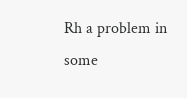Rh a problem in some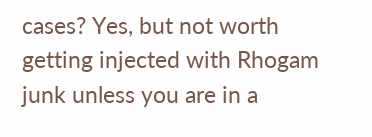cases? Yes, but not worth getting injected with Rhogam junk unless you are in a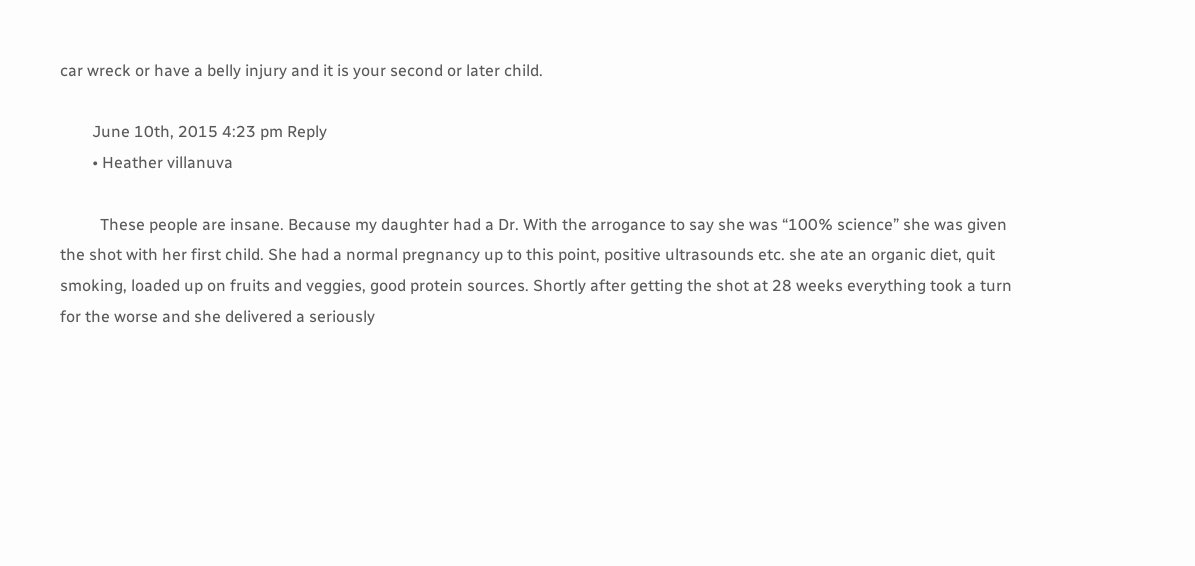car wreck or have a belly injury and it is your second or later child.

        June 10th, 2015 4:23 pm Reply
        • Heather villanuva

          These people are insane. Because my daughter had a Dr. With the arrogance to say she was “100% science” she was given the shot with her first child. She had a normal pregnancy up to this point, positive ultrasounds etc. she ate an organic diet, quit smoking, loaded up on fruits and veggies, good protein sources. Shortly after getting the shot at 28 weeks everything took a turn for the worse and she delivered a seriously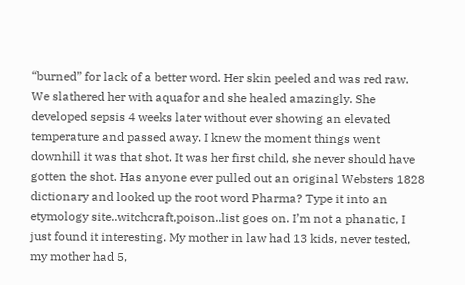“burned” for lack of a better word. Her skin peeled and was red raw. We slathered her with aquafor and she healed amazingly. She developed sepsis 4 weeks later without ever showing an elevated temperature and passed away. I knew the moment things went downhill it was that shot. It was her first child, she never should have gotten the shot. Has anyone ever pulled out an original Websters 1828 dictionary and looked up the root word Pharma? Type it into an etymology site..witchcraft,poison..list goes on. I’m not a phanatic, I just found it interesting. My mother in law had 13 kids, never tested, my mother had 5,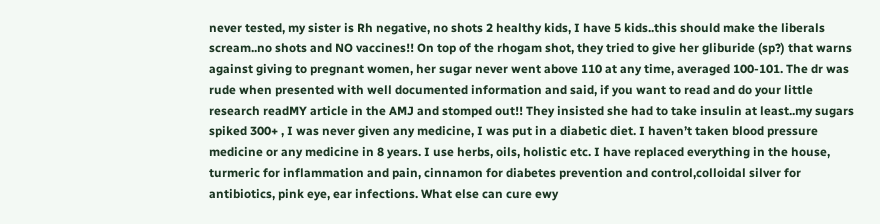never tested, my sister is Rh negative, no shots 2 healthy kids, I have 5 kids..this should make the liberals scream..no shots and NO vaccines!! On top of the rhogam shot, they tried to give her gliburide (sp?) that warns against giving to pregnant women, her sugar never went above 110 at any time, averaged 100-101. The dr was rude when presented with well documented information and said, if you want to read and do your little research readMY article in the AMJ and stomped out!! They insisted she had to take insulin at least..my sugars spiked 300+ , I was never given any medicine, I was put in a diabetic diet. I haven’t taken blood pressure medicine or any medicine in 8 years. I use herbs, oils, holistic etc. I have replaced everything in the house, turmeric for inflammation and pain, cinnamon for diabetes prevention and control,colloidal silver for antibiotics, pink eye, ear infections. What else can cure ewy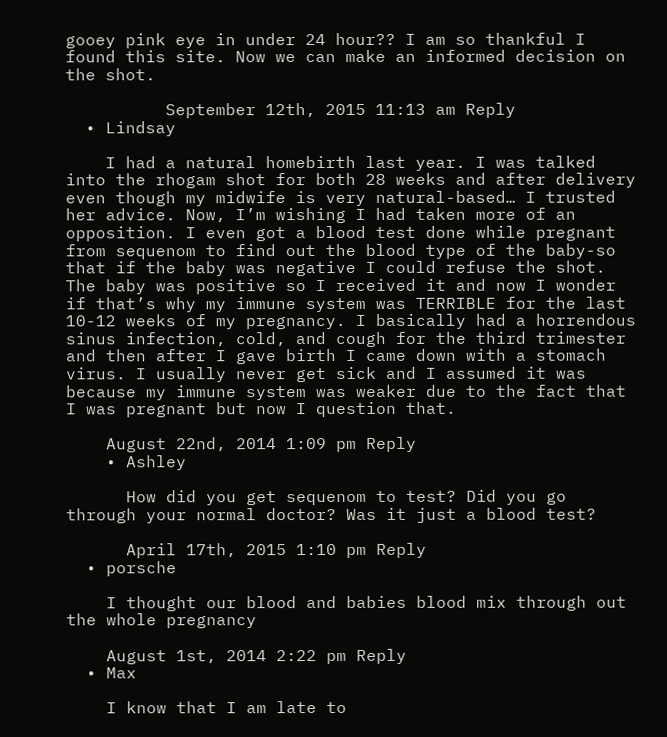gooey pink eye in under 24 hour?? I am so thankful I found this site. Now we can make an informed decision on the shot.

          September 12th, 2015 11:13 am Reply
  • Lindsay

    I had a natural homebirth last year. I was talked into the rhogam shot for both 28 weeks and after delivery even though my midwife is very natural-based… I trusted her advice. Now, I’m wishing I had taken more of an opposition. I even got a blood test done while pregnant from sequenom to find out the blood type of the baby-so that if the baby was negative I could refuse the shot. The baby was positive so I received it and now I wonder if that’s why my immune system was TERRIBLE for the last 10-12 weeks of my pregnancy. I basically had a horrendous sinus infection, cold, and cough for the third trimester and then after I gave birth I came down with a stomach virus. I usually never get sick and I assumed it was because my immune system was weaker due to the fact that I was pregnant but now I question that.

    August 22nd, 2014 1:09 pm Reply
    • Ashley

      How did you get sequenom to test? Did you go through your normal doctor? Was it just a blood test?

      April 17th, 2015 1:10 pm Reply
  • porsche

    I thought our blood and babies blood mix through out the whole pregnancy

    August 1st, 2014 2:22 pm Reply
  • Max

    I know that I am late to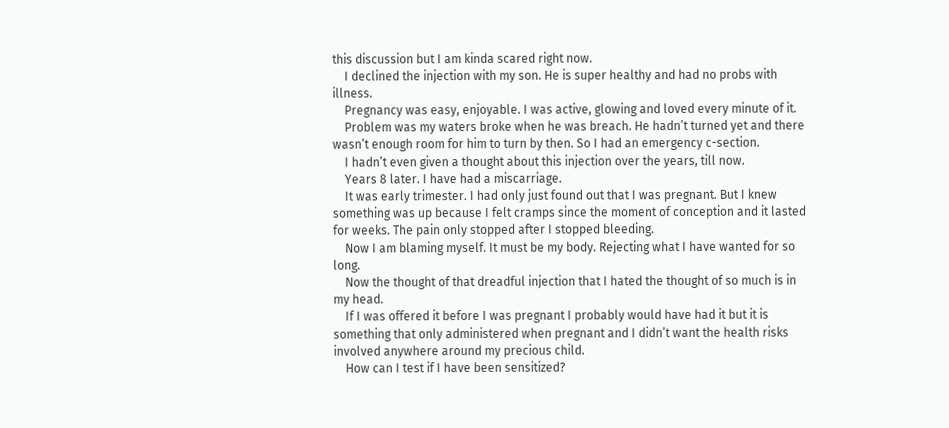this discussion but I am kinda scared right now.
    I declined the injection with my son. He is super healthy and had no probs with illness.
    Pregnancy was easy, enjoyable. I was active, glowing and loved every minute of it.
    Problem was my waters broke when he was breach. He hadn’t turned yet and there wasn’t enough room for him to turn by then. So I had an emergency c-section.
    I hadn’t even given a thought about this injection over the years, till now.
    Years 8 later. I have had a miscarriage.
    It was early trimester. I had only just found out that I was pregnant. But I knew something was up because I felt cramps since the moment of conception and it lasted for weeks. The pain only stopped after I stopped bleeding.
    Now I am blaming myself. It must be my body. Rejecting what I have wanted for so long.
    Now the thought of that dreadful injection that I hated the thought of so much is in my head.
    If I was offered it before I was pregnant I probably would have had it but it is something that only administered when pregnant and I didn’t want the health risks involved anywhere around my precious child.
    How can I test if I have been sensitized?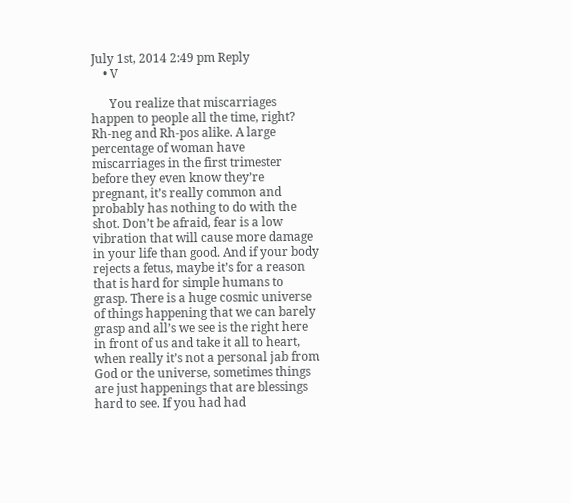July 1st, 2014 2:49 pm Reply
    • V

      You realize that miscarriages happen to people all the time, right? Rh-neg and Rh-pos alike. A large percentage of woman have miscarriages in the first trimester before they even know they’re pregnant, it’s really common and probably has nothing to do with the shot. Don’t be afraid, fear is a low vibration that will cause more damage in your life than good. And if your body rejects a fetus, maybe it’s for a reason that is hard for simple humans to grasp. There is a huge cosmic universe of things happening that we can barely grasp and all’s we see is the right here in front of us and take it all to heart, when really it’s not a personal jab from God or the universe, sometimes things are just happenings that are blessings hard to see. If you had had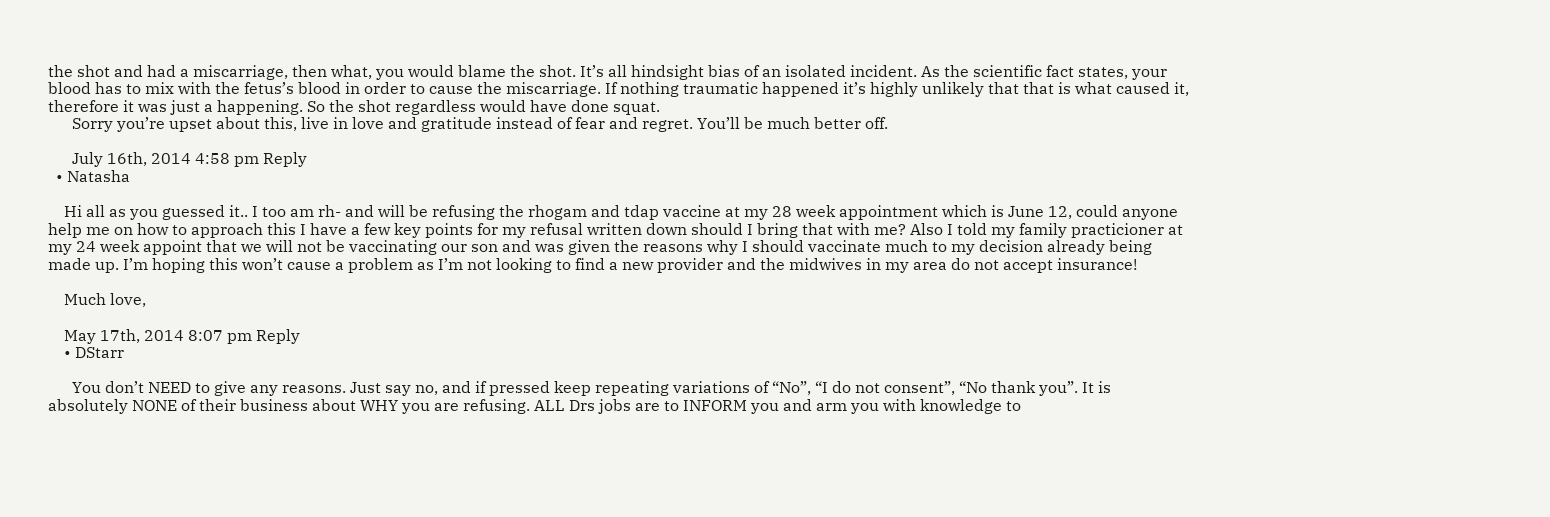the shot and had a miscarriage, then what, you would blame the shot. It’s all hindsight bias of an isolated incident. As the scientific fact states, your blood has to mix with the fetus’s blood in order to cause the miscarriage. If nothing traumatic happened it’s highly unlikely that that is what caused it, therefore it was just a happening. So the shot regardless would have done squat.
      Sorry you’re upset about this, live in love and gratitude instead of fear and regret. You’ll be much better off.

      July 16th, 2014 4:58 pm Reply
  • Natasha

    Hi all as you guessed it.. I too am rh- and will be refusing the rhogam and tdap vaccine at my 28 week appointment which is June 12, could anyone help me on how to approach this I have a few key points for my refusal written down should I bring that with me? Also I told my family practicioner at my 24 week appoint that we will not be vaccinating our son and was given the reasons why I should vaccinate much to my decision already being made up. I’m hoping this won’t cause a problem as I’m not looking to find a new provider and the midwives in my area do not accept insurance!

    Much love,

    May 17th, 2014 8:07 pm Reply
    • DStarr

      You don’t NEED to give any reasons. Just say no, and if pressed keep repeating variations of “No”, “I do not consent”, “No thank you”. It is absolutely NONE of their business about WHY you are refusing. ALL Drs jobs are to INFORM you and arm you with knowledge to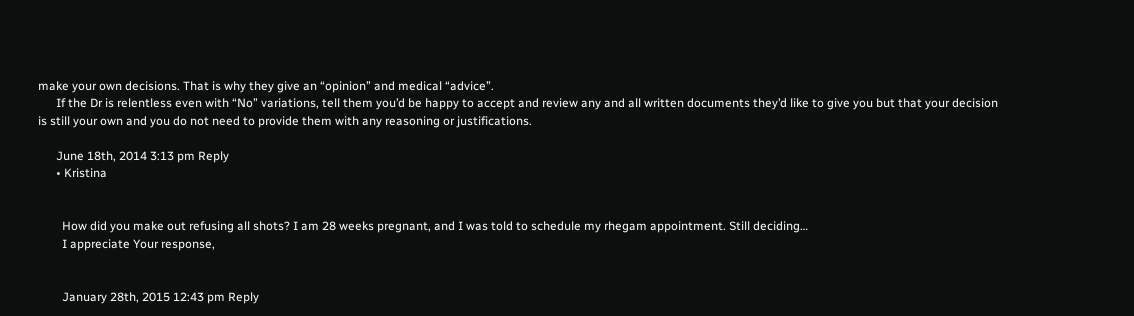make your own decisions. That is why they give an “opinion” and medical “advice”.
      If the Dr is relentless even with “No” variations, tell them you’d be happy to accept and review any and all written documents they’d like to give you but that your decision is still your own and you do not need to provide them with any reasoning or justifications.

      June 18th, 2014 3:13 pm Reply
      • Kristina


        How did you make out refusing all shots? I am 28 weeks pregnant, and I was told to schedule my rhegam appointment. Still deciding…
        I appreciate Your response,


        January 28th, 2015 12:43 pm Reply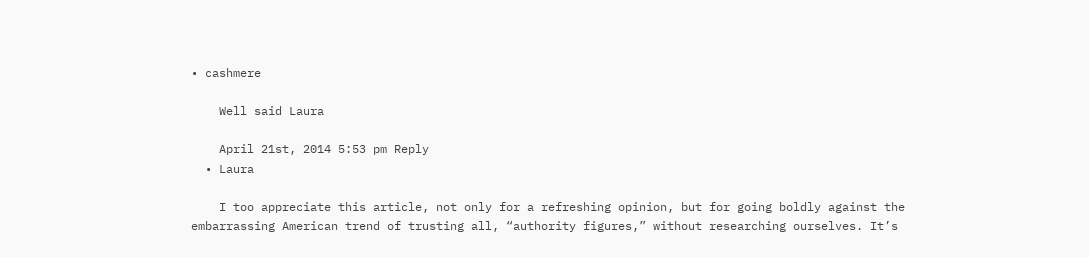• cashmere

    Well said Laura

    April 21st, 2014 5:53 pm Reply
  • Laura

    I too appreciate this article, not only for a refreshing opinion, but for going boldly against the embarrassing American trend of trusting all, “authority figures,” without researching ourselves. It’s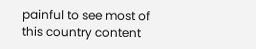painful to see most of this country content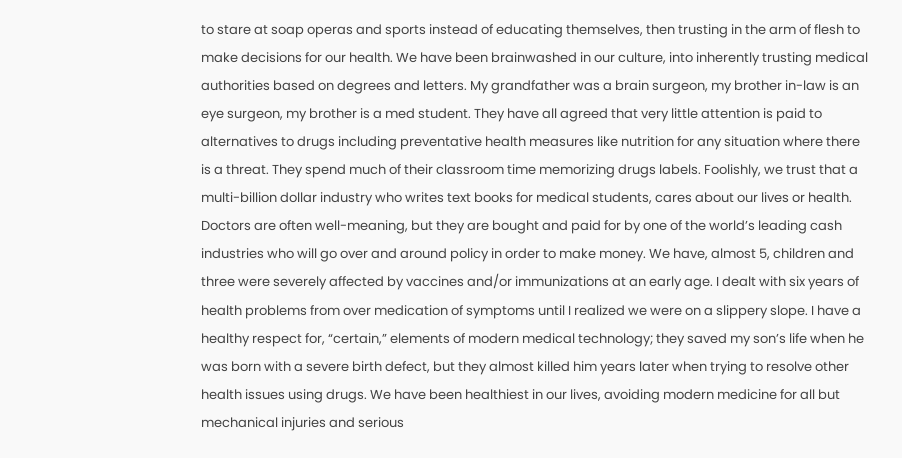to stare at soap operas and sports instead of educating themselves, then trusting in the arm of flesh to make decisions for our health. We have been brainwashed in our culture, into inherently trusting medical authorities based on degrees and letters. My grandfather was a brain surgeon, my brother in-law is an eye surgeon, my brother is a med student. They have all agreed that very little attention is paid to alternatives to drugs including preventative health measures like nutrition for any situation where there is a threat. They spend much of their classroom time memorizing drugs labels. Foolishly, we trust that a multi-billion dollar industry who writes text books for medical students, cares about our lives or health. Doctors are often well-meaning, but they are bought and paid for by one of the world’s leading cash industries who will go over and around policy in order to make money. We have, almost 5, children and three were severely affected by vaccines and/or immunizations at an early age. I dealt with six years of health problems from over medication of symptoms until I realized we were on a slippery slope. I have a healthy respect for, “certain,” elements of modern medical technology; they saved my son’s life when he was born with a severe birth defect, but they almost killed him years later when trying to resolve other health issues using drugs. We have been healthiest in our lives, avoiding modern medicine for all but mechanical injuries and serious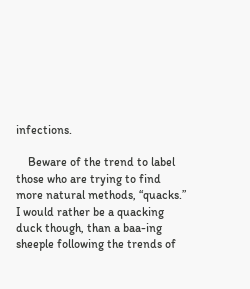infections.

    Beware of the trend to label those who are trying to find more natural methods, “quacks.” I would rather be a quacking duck though, than a baa-ing sheeple following the trends of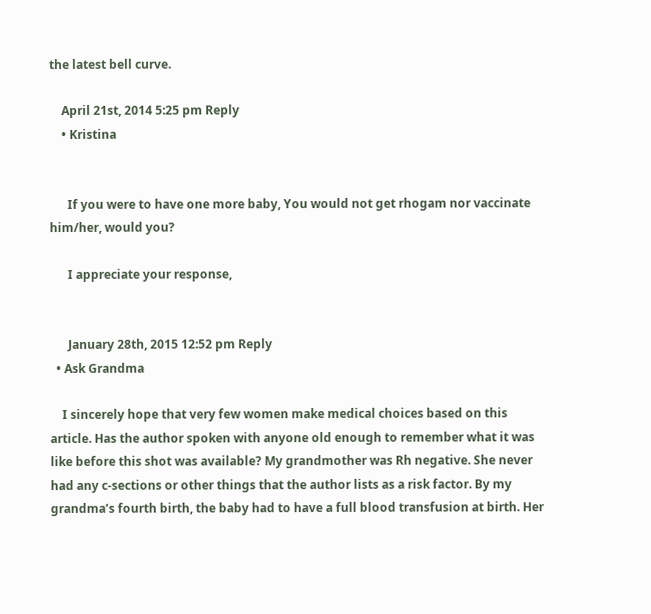the latest bell curve.

    April 21st, 2014 5:25 pm Reply
    • Kristina


      If you were to have one more baby, You would not get rhogam nor vaccinate him/her, would you?

      I appreciate your response,


      January 28th, 2015 12:52 pm Reply
  • Ask Grandma

    I sincerely hope that very few women make medical choices based on this article. Has the author spoken with anyone old enough to remember what it was like before this shot was available? My grandmother was Rh negative. She never had any c-sections or other things that the author lists as a risk factor. By my grandma’s fourth birth, the baby had to have a full blood transfusion at birth. Her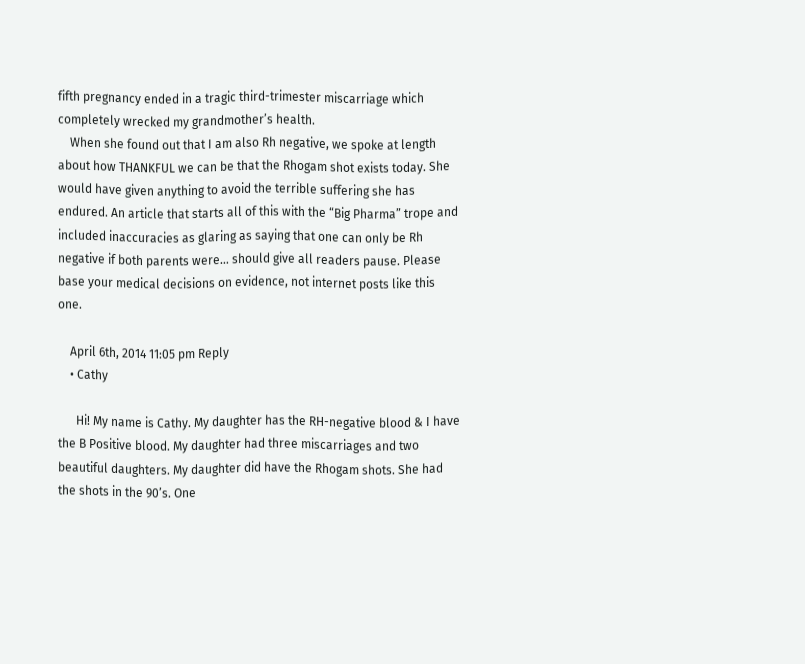fifth pregnancy ended in a tragic third-trimester miscarriage which completely wrecked my grandmother’s health.
    When she found out that I am also Rh negative, we spoke at length about how THANKFUL we can be that the Rhogam shot exists today. She would have given anything to avoid the terrible suffering she has endured. An article that starts all of this with the “Big Pharma” trope and included inaccuracies as glaring as saying that one can only be Rh negative if both parents were… should give all readers pause. Please base your medical decisions on evidence, not internet posts like this one.

    April 6th, 2014 11:05 pm Reply
    • Cathy

      Hi! My name is Cathy. My daughter has the RH-negative blood & I have the B Positive blood. My daughter had three miscarriages and two beautiful daughters. My daughter did have the Rhogam shots. She had the shots in the 90’s. One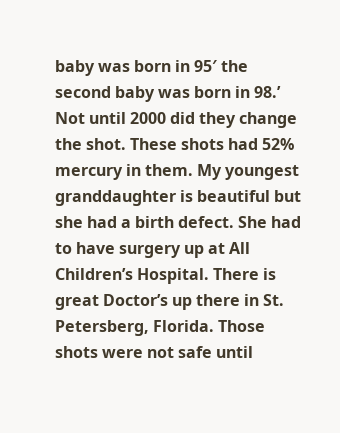baby was born in 95′ the second baby was born in 98.’ Not until 2000 did they change the shot. These shots had 52% mercury in them. My youngest granddaughter is beautiful but she had a birth defect. She had to have surgery up at All Children’s Hospital. There is great Doctor’s up there in St. Petersberg, Florida. Those shots were not safe until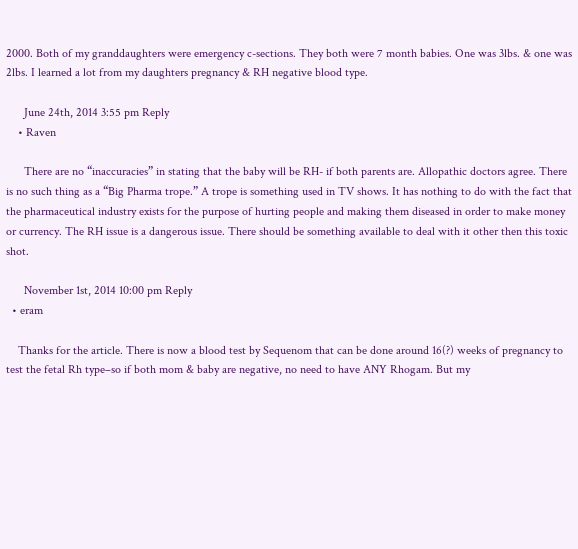2000. Both of my granddaughters were emergency c-sections. They both were 7 month babies. One was 3lbs. & one was 2lbs. I learned a lot from my daughters pregnancy & RH negative blood type.

      June 24th, 2014 3:55 pm Reply
    • Raven

      There are no “inaccuracies” in stating that the baby will be RH- if both parents are. Allopathic doctors agree. There is no such thing as a “Big Pharma trope.” A trope is something used in TV shows. It has nothing to do with the fact that the pharmaceutical industry exists for the purpose of hurting people and making them diseased in order to make money or currency. The RH issue is a dangerous issue. There should be something available to deal with it other then this toxic shot.

      November 1st, 2014 10:00 pm Reply
  • eram

    Thanks for the article. There is now a blood test by Sequenom that can be done around 16(?) weeks of pregnancy to test the fetal Rh type–so if both mom & baby are negative, no need to have ANY Rhogam. But my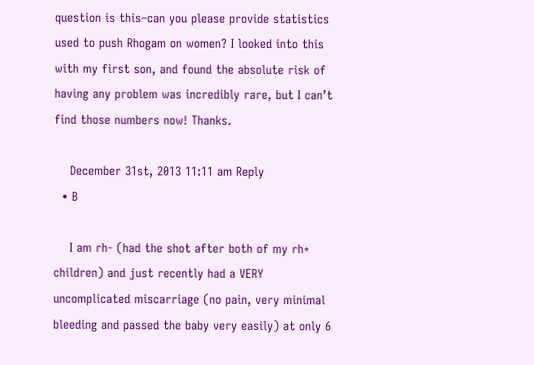question is this–can you please provide statistics used to push Rhogam on women? I looked into this with my first son, and found the absolute risk of having any problem was incredibly rare, but I can’t find those numbers now! Thanks.

    December 31st, 2013 11:11 am Reply
  • B

    I am rh- (had the shot after both of my rh+ children) and just recently had a VERY uncomplicated miscarriage (no pain, very minimal bleeding and passed the baby very easily) at only 6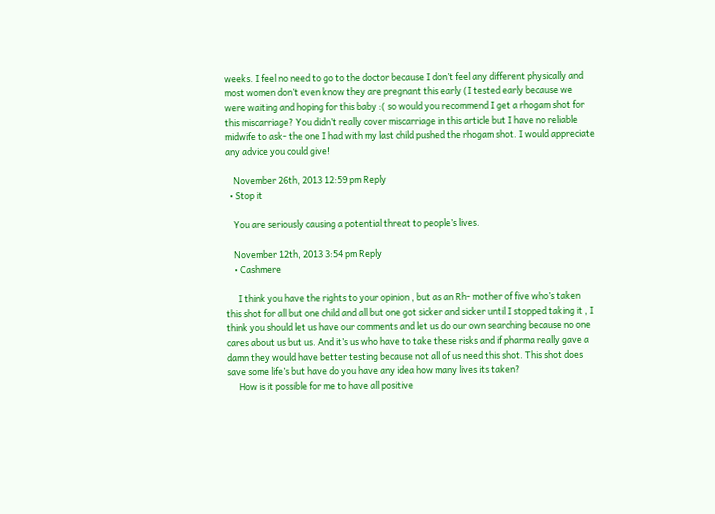weeks. I feel no need to go to the doctor because I don’t feel any different physically and most women don’t even know they are pregnant this early (I tested early because we were waiting and hoping for this baby :( so would you recommend I get a rhogam shot for this miscarriage? You didn’t really cover miscarriage in this article but I have no reliable midwife to ask- the one I had with my last child pushed the rhogam shot. I would appreciate any advice you could give!

    November 26th, 2013 12:59 pm Reply
  • Stop it

    You are seriously causing a potential threat to people’s lives.

    November 12th, 2013 3:54 pm Reply
    • Cashmere

      I think you have the rights to your opinion , but as an Rh- mother of five who’s taken this shot for all but one child and all but one got sicker and sicker until I stopped taking it , I think you should let us have our comments and let us do our own searching because no one cares about us but us. And it’s us who have to take these risks and if pharma really gave a damn they would have better testing because not all of us need this shot. This shot does save some life’s but have do you have any idea how many lives its taken?
      How is it possible for me to have all positive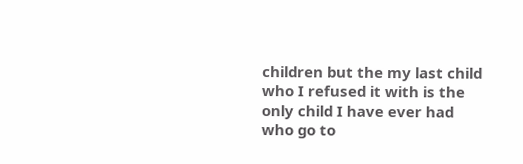children but the my last child who I refused it with is the only child I have ever had who go to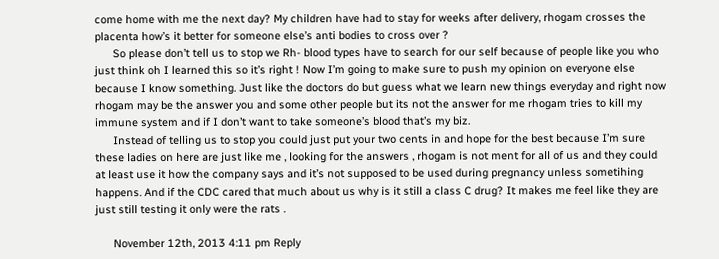come home with me the next day? My children have had to stay for weeks after delivery, rhogam crosses the placenta how’s it better for someone else’s anti bodies to cross over ?
      So please don’t tell us to stop we Rh- blood types have to search for our self because of people like you who just think oh I learned this so it’s right ! Now I’m going to make sure to push my opinion on everyone else because I know something. Just like the doctors do but guess what we learn new things everyday and right now rhogam may be the answer you and some other people but its not the answer for me rhogam tries to kill my immune system and if I don’t want to take someone’s blood that’s my biz.
      Instead of telling us to stop you could just put your two cents in and hope for the best because I’m sure these ladies on here are just like me , looking for the answers , rhogam is not ment for all of us and they could at least use it how the company says and it’s not supposed to be used during pregnancy unless sometihing happens. And if the CDC cared that much about us why is it still a class C drug? It makes me feel like they are just still testing it only were the rats .

      November 12th, 2013 4:11 pm Reply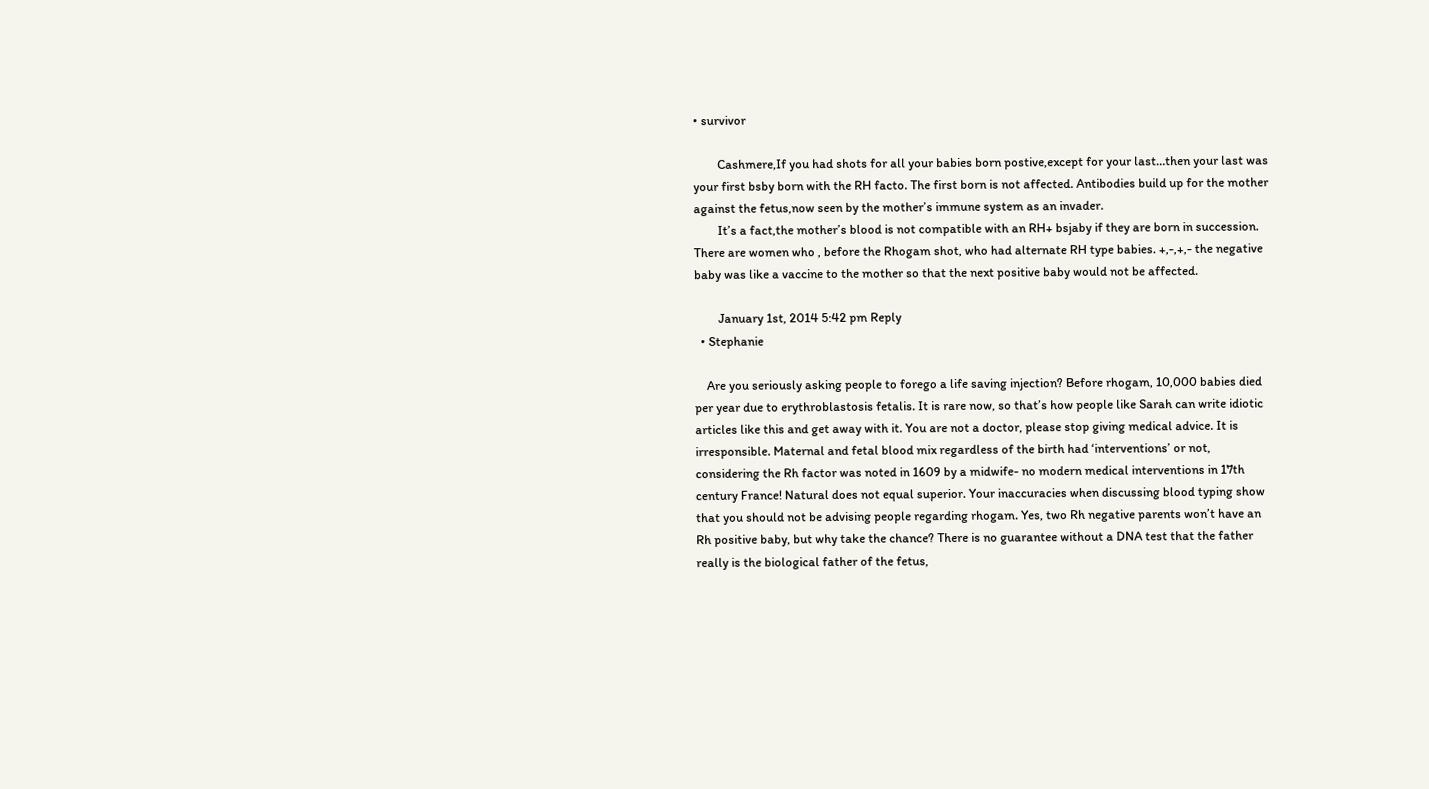• survivor

        Cashmere,If you had shots for all your babies born postive,except for your last…then your last was your first bsby born with the RH facto. The first born is not affected. Antibodies build up for the mother against the fetus,now seen by the mother’s immune system as an invader.
        It’s a fact,the mother’s blood is not compatible with an RH+ bsjaby if they are born in succession. There are women who , before the Rhogam shot, who had alternate RH type babies. +,-,+,- the negative baby was like a vaccine to the mother so that the next positive baby would not be affected.

        January 1st, 2014 5:42 pm Reply
  • Stephanie

    Are you seriously asking people to forego a life saving injection? Before rhogam, 10,000 babies died per year due to erythroblastosis fetalis. It is rare now, so that’s how people like Sarah can write idiotic articles like this and get away with it. You are not a doctor, please stop giving medical advice. It is irresponsible. Maternal and fetal blood mix regardless of the birth had ‘interventions’ or not, considering the Rh factor was noted in 1609 by a midwife- no modern medical interventions in 17th century France! Natural does not equal superior. Your inaccuracies when discussing blood typing show that you should not be advising people regarding rhogam. Yes, two Rh negative parents won’t have an Rh positive baby, but why take the chance? There is no guarantee without a DNA test that the father really is the biological father of the fetus,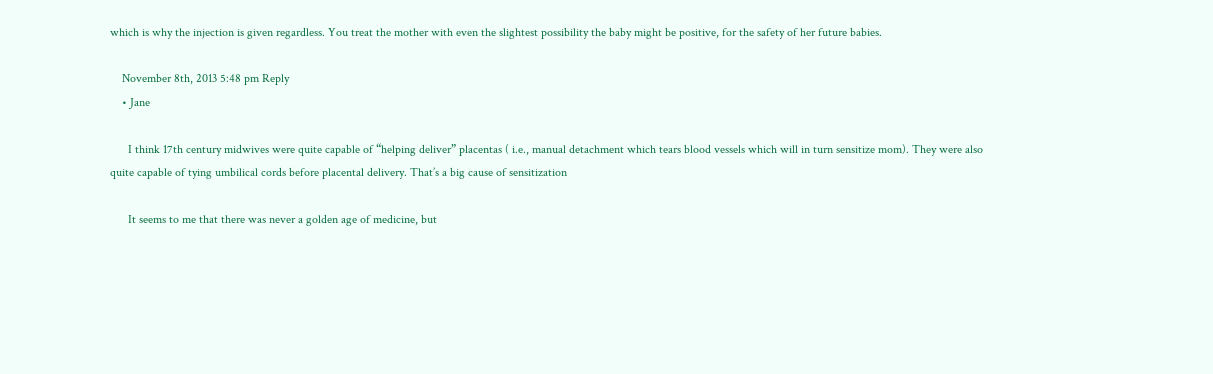which is why the injection is given regardless. You treat the mother with even the slightest possibility the baby might be positive, for the safety of her future babies.

    November 8th, 2013 5:48 pm Reply
    • Jane

      I think 17th century midwives were quite capable of “helping deliver” placentas ( i.e., manual detachment which tears blood vessels which will in turn sensitize mom). They were also quite capable of tying umbilical cords before placental delivery. That’s a big cause of sensitization

      It seems to me that there was never a golden age of medicine, but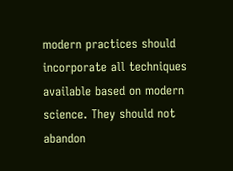modern practices should incorporate all techniques available based on modern science. They should not abandon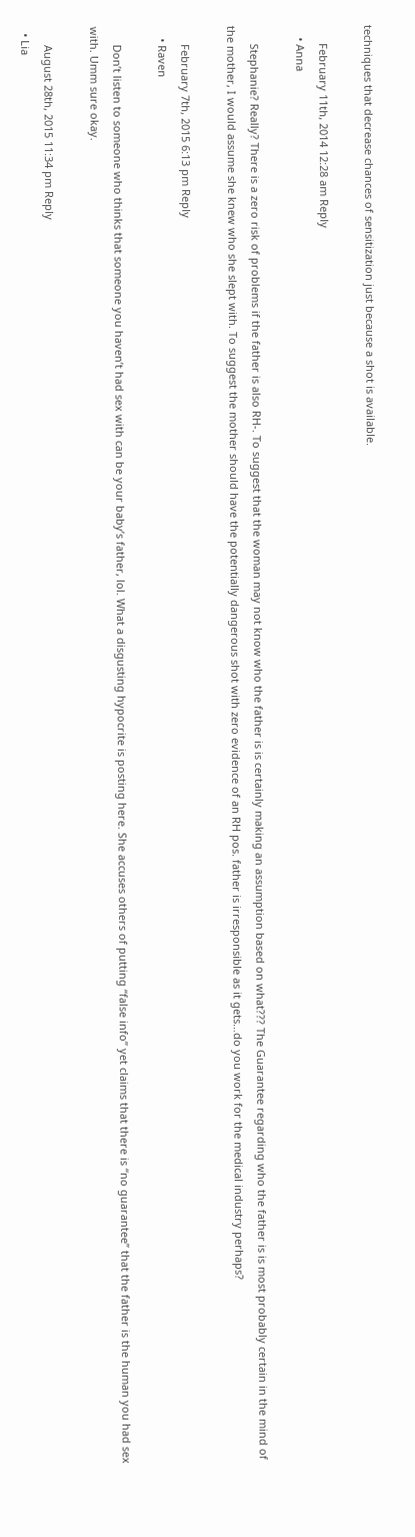techniques that decrease chances of sensitization just because a shot is available.

      February 11th, 2014 12:28 am Reply
    • Anna

      Stephanie? Really? There is a zero risk of problems if the father is also RH-. To suggest that the woman may not know who the father is is certainly making an assumption based on what??? The Guarantee regarding who the father is is most probably certain in the mind of the mother, I would assume she knew who she slept with. To suggest the mother should have the potentially dangerous shot with zero evidence of an RH pos. father is irresponsible as it gets…do you work for the medical industry perhaps?

      February 7th, 2015 6:13 pm Reply
    • Raven

      Don’t listen to someone who thinks that someone you haven’t had sex with can be your baby’s father, lol. What a disgusting hypocrite is posting here. She accuses others of putting “false info” yet claims that there is “no guarantee” that the father is the human you had sex with. Umm sure okay.

      August 28th, 2015 11:34 pm Reply
  • Lia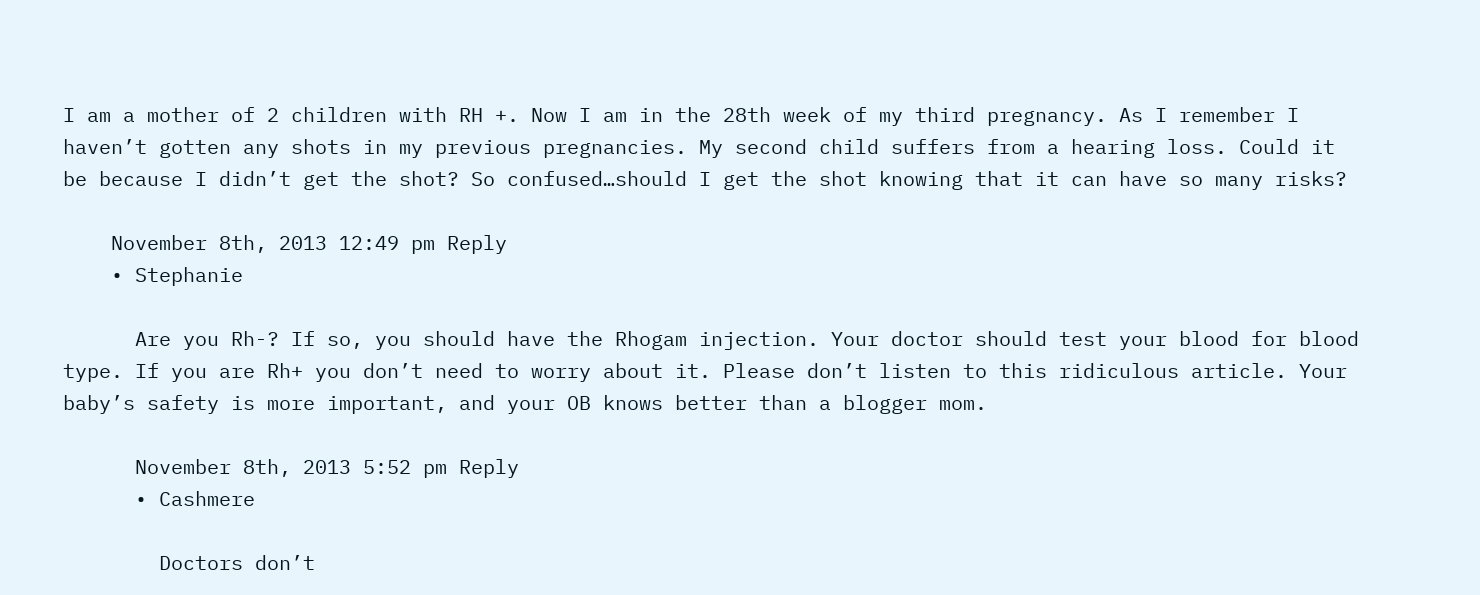I am a mother of 2 children with RH +. Now I am in the 28th week of my third pregnancy. As I remember I haven’t gotten any shots in my previous pregnancies. My second child suffers from a hearing loss. Could it be because I didn’t get the shot? So confused…should I get the shot knowing that it can have so many risks?

    November 8th, 2013 12:49 pm Reply
    • Stephanie

      Are you Rh-? If so, you should have the Rhogam injection. Your doctor should test your blood for blood type. If you are Rh+ you don’t need to worry about it. Please don’t listen to this ridiculous article. Your baby’s safety is more important, and your OB knows better than a blogger mom.

      November 8th, 2013 5:52 pm Reply
      • Cashmere

        Doctors don’t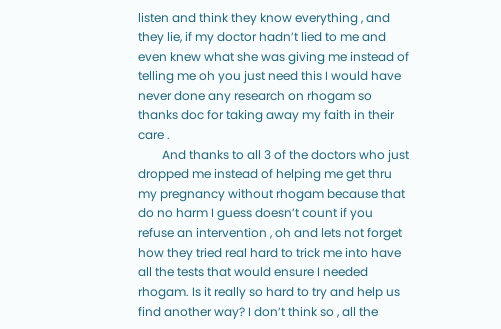listen and think they know everything , and they lie, if my doctor hadn’t lied to me and even knew what she was giving me instead of telling me oh you just need this I would have never done any research on rhogam so thanks doc for taking away my faith in their care .
        And thanks to all 3 of the doctors who just dropped me instead of helping me get thru my pregnancy without rhogam because that do no harm I guess doesn’t count if you refuse an intervention , oh and lets not forget how they tried real hard to trick me into have all the tests that would ensure I needed rhogam. Is it really so hard to try and help us find another way? I don’t think so , all the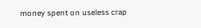money spent on useless crap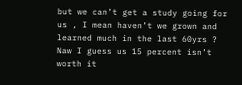but we can’t get a study going for us , I mean haven’t we grown and learned much in the last 60yrs ? Naw I guess us 15 percent isn’t worth it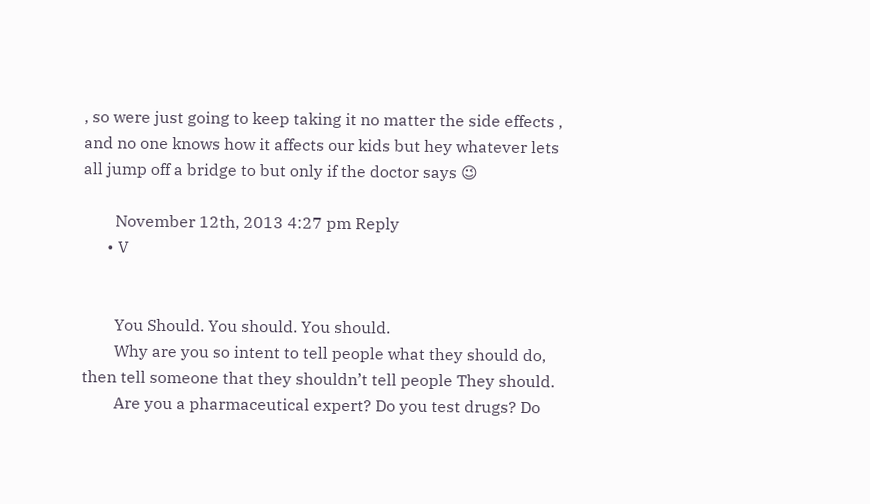, so were just going to keep taking it no matter the side effects , and no one knows how it affects our kids but hey whatever lets all jump off a bridge to but only if the doctor says 😉

        November 12th, 2013 4:27 pm Reply
      • V


        You Should. You should. You should.
        Why are you so intent to tell people what they should do, then tell someone that they shouldn’t tell people They should.
        Are you a pharmaceutical expert? Do you test drugs? Do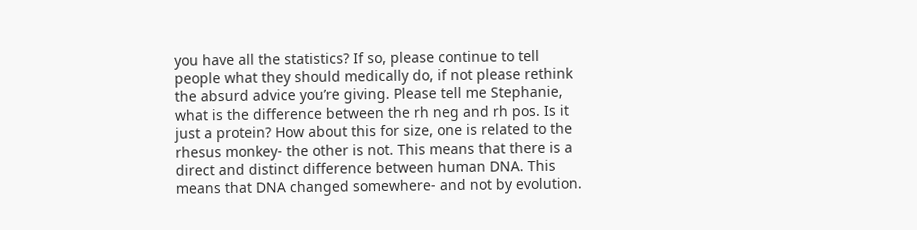you have all the statistics? If so, please continue to tell people what they should medically do, if not please rethink the absurd advice you’re giving. Please tell me Stephanie, what is the difference between the rh neg and rh pos. Is it just a protein? How about this for size, one is related to the rhesus monkey- the other is not. This means that there is a direct and distinct difference between human DNA. This means that DNA changed somewhere- and not by evolution.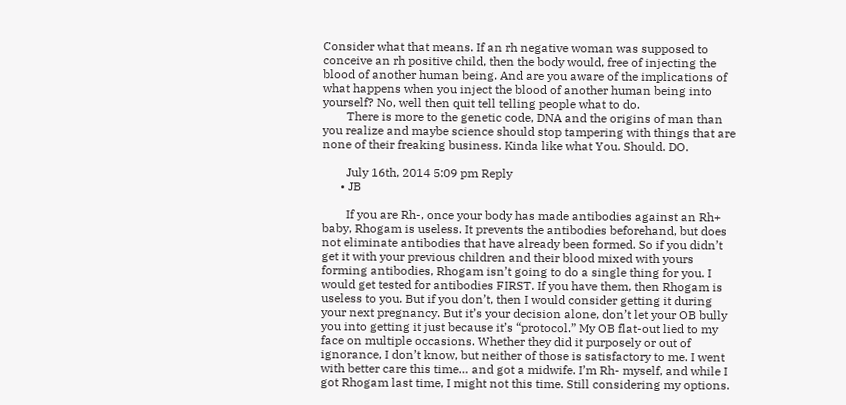Consider what that means. If an rh negative woman was supposed to conceive an rh positive child, then the body would, free of injecting the blood of another human being. And are you aware of the implications of what happens when you inject the blood of another human being into yourself? No, well then quit tell telling people what to do.
        There is more to the genetic code, DNA and the origins of man than you realize and maybe science should stop tampering with things that are none of their freaking business. Kinda like what You. Should. DO.

        July 16th, 2014 5:09 pm Reply
      • JB

        If you are Rh-, once your body has made antibodies against an Rh+ baby, Rhogam is useless. It prevents the antibodies beforehand, but does not eliminate antibodies that have already been formed. So if you didn’t get it with your previous children and their blood mixed with yours forming antibodies, Rhogam isn’t going to do a single thing for you. I would get tested for antibodies FIRST. If you have them, then Rhogam is useless to you. But if you don’t, then I would consider getting it during your next pregnancy. But it’s your decision alone, don’t let your OB bully you into getting it just because it’s “protocol.” My OB flat-out lied to my face on multiple occasions. Whether they did it purposely or out of ignorance, I don’t know, but neither of those is satisfactory to me. I went with better care this time… and got a midwife. I’m Rh- myself, and while I got Rhogam last time, I might not this time. Still considering my options.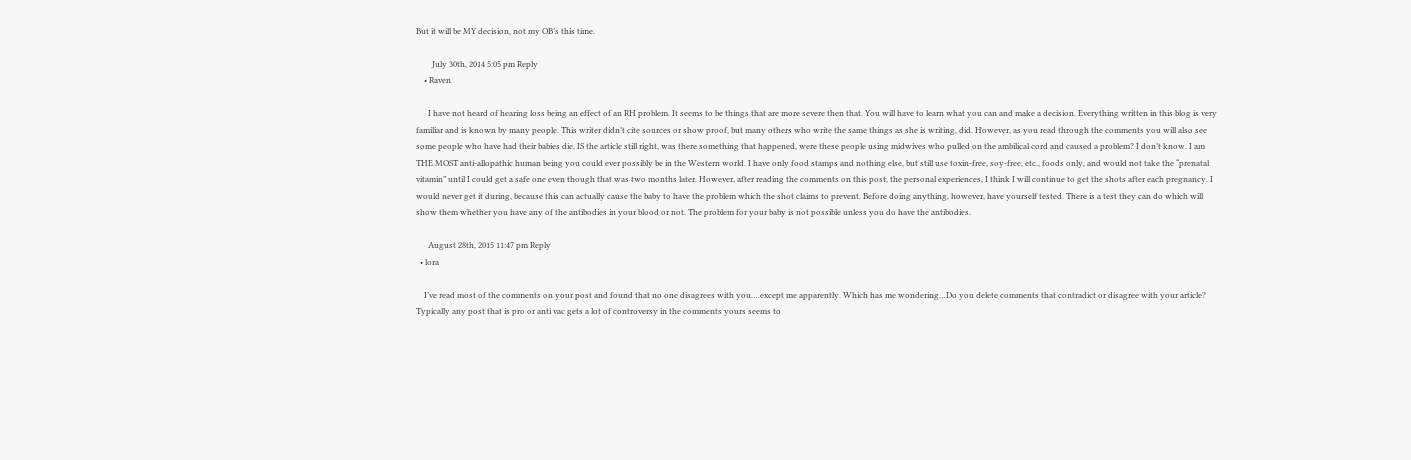But it will be MY decision, not my OB’s this time.

        July 30th, 2014 5:05 pm Reply
    • Raven

      I have not heard of hearing loss being an effect of an RH problem. It seems to be things that are more severe then that. You will have to learn what you can and make a decision. Everything written in this blog is very familiar and is known by many people. This writer didn’t cite sources or show proof, but many others who write the same things as she is writing, did. However, as you read through the comments you will also see some people who have had their babies die. IS the article still right, was there something that happened, were these people using midwives who pulled on the ambilical cord and caused a problem? I don’t know. I am THE MOST anti-allopathic human being you could ever possibly be in the Western world. I have only food stamps and nothing else, but still use toxin-free, soy-free, etc., foods only, and would not take the “prenatal vitamin” until I could get a safe one even though that was two months later. However, after reading the comments on this post, the personal experiences, I think I will continue to get the shots after each pregnancy. I would never get it during, because this can actually cause the baby to have the problem which the shot claims to prevent. Before doing anything, however, have yourself tested. There is a test they can do which will show them whether you have any of the antibodies in your blood or not. The problem for your baby is not possible unless you do have the antibodies.

      August 28th, 2015 11:47 pm Reply
  • lora

    I’ve read most of the comments on your post and found that no one disagrees with you….except me apparently. Which has me wondering…Do you delete comments that contradict or disagree with your article? Typically any post that is pro or anti vac gets a lot of controversy in the comments yours seems to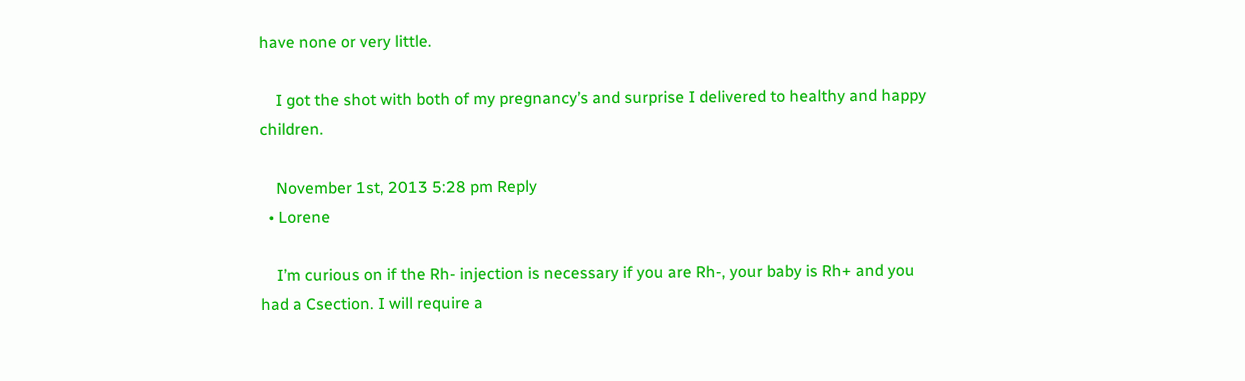have none or very little.

    I got the shot with both of my pregnancy’s and surprise I delivered to healthy and happy children.

    November 1st, 2013 5:28 pm Reply
  • Lorene

    I’m curious on if the Rh- injection is necessary if you are Rh-, your baby is Rh+ and you had a Csection. I will require a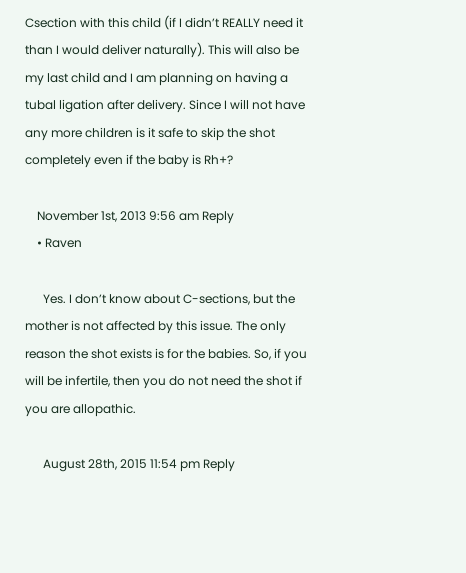Csection with this child (if I didn’t REALLY need it than I would deliver naturally). This will also be my last child and I am planning on having a tubal ligation after delivery. Since I will not have any more children is it safe to skip the shot completely even if the baby is Rh+?

    November 1st, 2013 9:56 am Reply
    • Raven

      Yes. I don’t know about C-sections, but the mother is not affected by this issue. The only reason the shot exists is for the babies. So, if you will be infertile, then you do not need the shot if you are allopathic.

      August 28th, 2015 11:54 pm Reply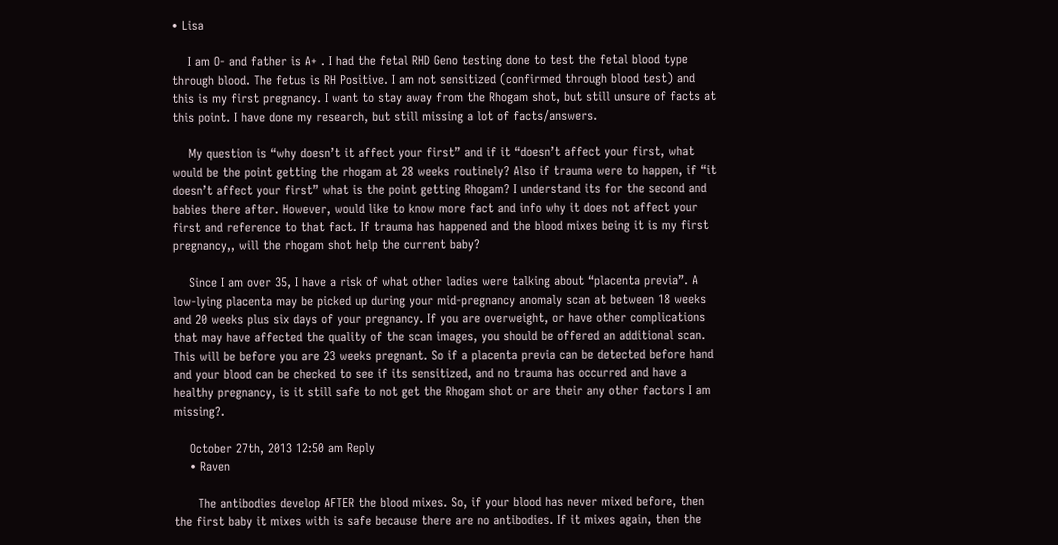• Lisa

    I am O- and father is A+ . I had the fetal RHD Geno testing done to test the fetal blood type through blood. The fetus is RH Positive. I am not sensitized (confirmed through blood test) and this is my first pregnancy. I want to stay away from the Rhogam shot, but still unsure of facts at this point. I have done my research, but still missing a lot of facts/answers.

    My question is “why doesn’t it affect your first” and if it “doesn’t affect your first, what would be the point getting the rhogam at 28 weeks routinely? Also if trauma were to happen, if “it doesn’t affect your first” what is the point getting Rhogam? I understand its for the second and babies there after. However, would like to know more fact and info why it does not affect your first and reference to that fact. If trauma has happened and the blood mixes being it is my first pregnancy,, will the rhogam shot help the current baby?

    Since I am over 35, I have a risk of what other ladies were talking about “placenta previa”. A low-lying placenta may be picked up during your mid-pregnancy anomaly scan at between 18 weeks and 20 weeks plus six days of your pregnancy. If you are overweight, or have other complications that may have affected the quality of the scan images, you should be offered an additional scan. This will be before you are 23 weeks pregnant. So if a placenta previa can be detected before hand and your blood can be checked to see if its sensitized, and no trauma has occurred and have a healthy pregnancy, is it still safe to not get the Rhogam shot or are their any other factors I am missing?.

    October 27th, 2013 12:50 am Reply
    • Raven

      The antibodies develop AFTER the blood mixes. So, if your blood has never mixed before, then the first baby it mixes with is safe because there are no antibodies. If it mixes again, then the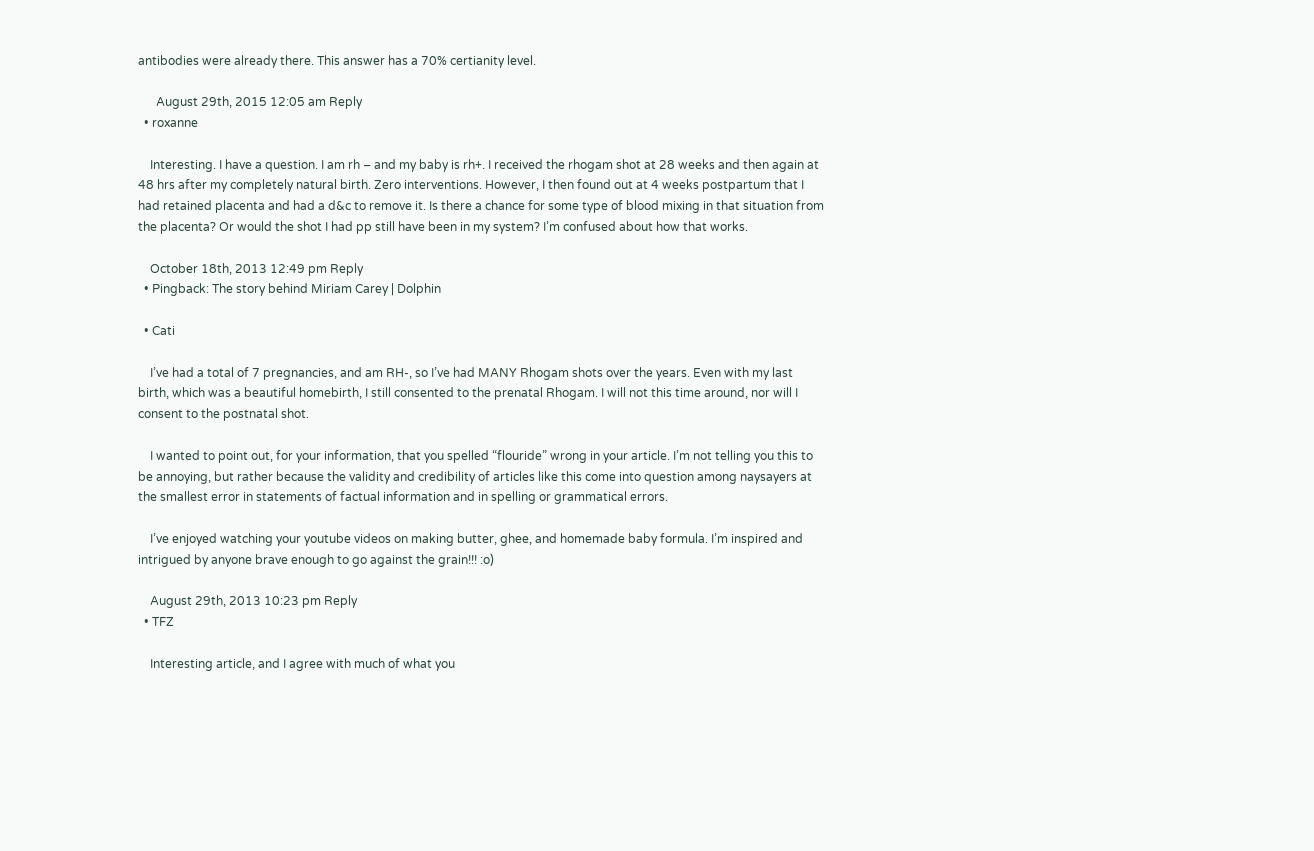antibodies were already there. This answer has a 70% certianity level.

      August 29th, 2015 12:05 am Reply
  • roxanne

    Interesting. I have a question. I am rh – and my baby is rh+. I received the rhogam shot at 28 weeks and then again at 48 hrs after my completely natural birth. Zero interventions. However, I then found out at 4 weeks postpartum that I had retained placenta and had a d&c to remove it. Is there a chance for some type of blood mixing in that situation from the placenta? Or would the shot I had pp still have been in my system? I’m confused about how that works.

    October 18th, 2013 12:49 pm Reply
  • Pingback: The story behind Miriam Carey | Dolphin

  • Cati

    I’ve had a total of 7 pregnancies, and am RH-, so I’ve had MANY Rhogam shots over the years. Even with my last birth, which was a beautiful homebirth, I still consented to the prenatal Rhogam. I will not this time around, nor will I consent to the postnatal shot.

    I wanted to point out, for your information, that you spelled “flouride” wrong in your article. I’m not telling you this to be annoying, but rather because the validity and credibility of articles like this come into question among naysayers at the smallest error in statements of factual information and in spelling or grammatical errors.

    I’ve enjoyed watching your youtube videos on making butter, ghee, and homemade baby formula. I’m inspired and intrigued by anyone brave enough to go against the grain!!! :o)

    August 29th, 2013 10:23 pm Reply
  • TFZ

    Interesting article, and I agree with much of what you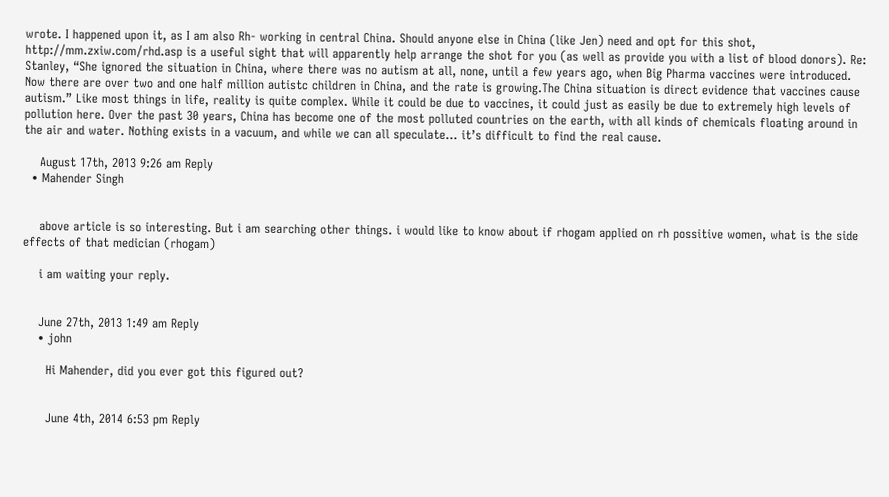wrote. I happened upon it, as I am also Rh- working in central China. Should anyone else in China (like Jen) need and opt for this shot, http://mm.zxiw.com/rhd.asp is a useful sight that will apparently help arrange the shot for you (as well as provide you with a list of blood donors). Re: Stanley, “She ignored the situation in China, where there was no autism at all, none, until a few years ago, when Big Pharma vaccines were introduced. Now there are over two and one half million autistc children in China, and the rate is growing.The China situation is direct evidence that vaccines cause autism.” Like most things in life, reality is quite complex. While it could be due to vaccines, it could just as easily be due to extremely high levels of pollution here. Over the past 30 years, China has become one of the most polluted countries on the earth, with all kinds of chemicals floating around in the air and water. Nothing exists in a vacuum, and while we can all speculate… it’s difficult to find the real cause.

    August 17th, 2013 9:26 am Reply
  • Mahender Singh


    above article is so interesting. But i am searching other things. i would like to know about if rhogam applied on rh possitive women, what is the side effects of that medician (rhogam)

    i am waiting your reply.


    June 27th, 2013 1:49 am Reply
    • john

      Hi Mahender, did you ever got this figured out?


      June 4th, 2014 6:53 pm Reply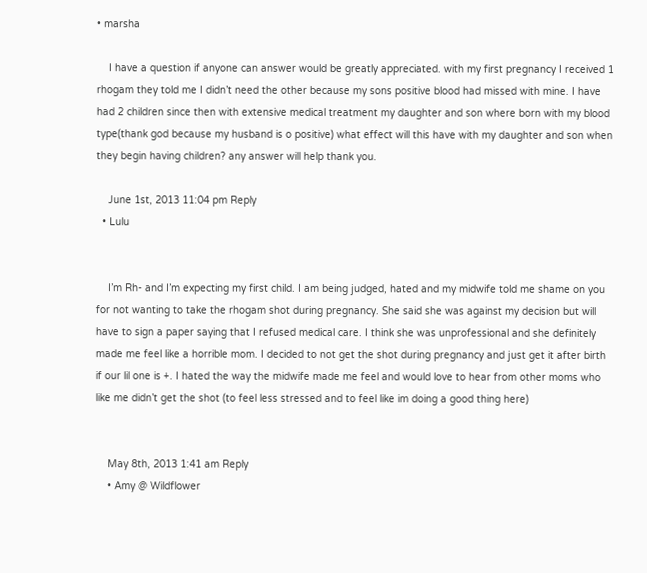• marsha

    I have a question if anyone can answer would be greatly appreciated. with my first pregnancy I received 1 rhogam they told me I didn’t need the other because my sons positive blood had missed with mine. I have had 2 children since then with extensive medical treatment my daughter and son where born with my blood type(thank god because my husband is o positive) what effect will this have with my daughter and son when they begin having children? any answer will help thank you.

    June 1st, 2013 11:04 pm Reply
  • Lulu


    I’m Rh- and I’m expecting my first child. I am being judged, hated and my midwife told me shame on you for not wanting to take the rhogam shot during pregnancy. She said she was against my decision but will have to sign a paper saying that I refused medical care. I think she was unprofessional and she definitely made me feel like a horrible mom. I decided to not get the shot during pregnancy and just get it after birth if our lil one is +. I hated the way the midwife made me feel and would love to hear from other moms who like me didn’t get the shot (to feel less stressed and to feel like im doing a good thing here)


    May 8th, 2013 1:41 am Reply
    • Amy @ Wildflower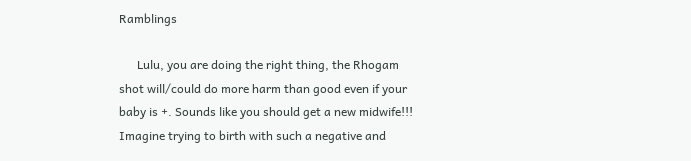Ramblings

      Lulu, you are doing the right thing, the Rhogam shot will/could do more harm than good even if your baby is +. Sounds like you should get a new midwife!!! Imagine trying to birth with such a negative and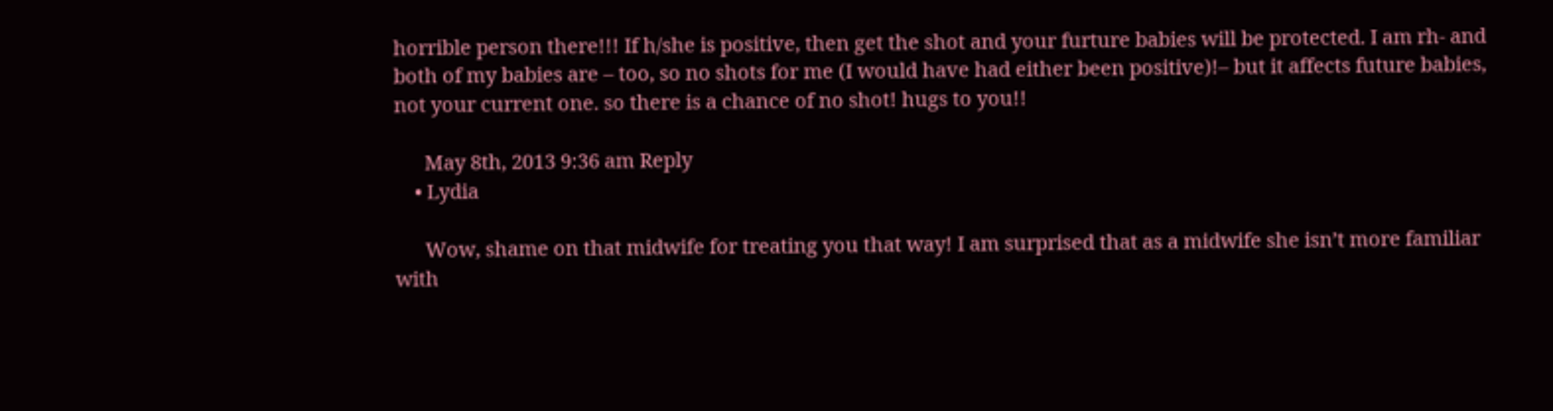horrible person there!!! If h/she is positive, then get the shot and your furture babies will be protected. I am rh- and both of my babies are – too, so no shots for me (I would have had either been positive)!– but it affects future babies, not your current one. so there is a chance of no shot! hugs to you!!

      May 8th, 2013 9:36 am Reply
    • Lydia

      Wow, shame on that midwife for treating you that way! I am surprised that as a midwife she isn’t more familiar with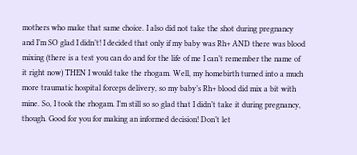mothers who make that same choice. I also did not take the shot during pregnancy and I’m SO glad I didn’t! I decided that only if my baby was Rh+ AND there was blood mixing (there is a test you can do and for the life of me I can’t remember the name of it right now) THEN I would take the rhogam. Well, my homebirth turned into a much more traumatic hospital forceps delivery, so my baby’s Rh+ blood did mix a bit with mine. So, I took the rhogam. I’m still so so glad that I didn’t take it during pregnancy, though. Good for you for making an informed decision! Don’t let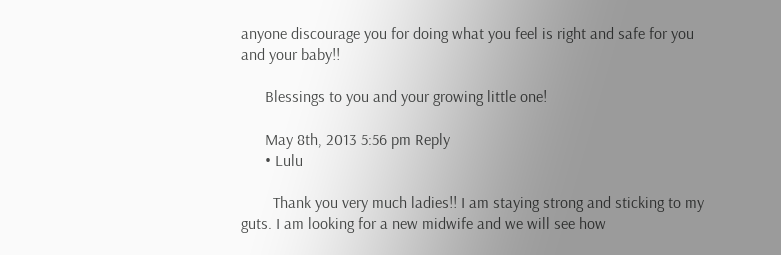anyone discourage you for doing what you feel is right and safe for you and your baby!!

      Blessings to you and your growing little one!

      May 8th, 2013 5:56 pm Reply
      • Lulu

        Thank you very much ladies!! I am staying strong and sticking to my guts. I am looking for a new midwife and we will see how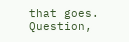that goes. Question,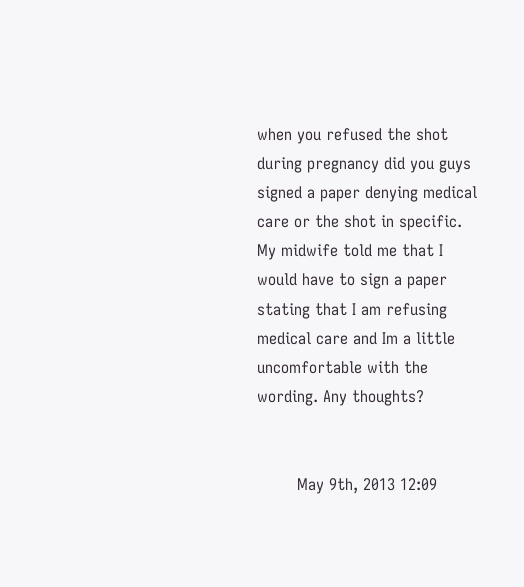when you refused the shot during pregnancy did you guys signed a paper denying medical care or the shot in specific. My midwife told me that I would have to sign a paper stating that I am refusing medical care and Im a little uncomfortable with the wording. Any thoughts?


        May 9th, 2013 12:09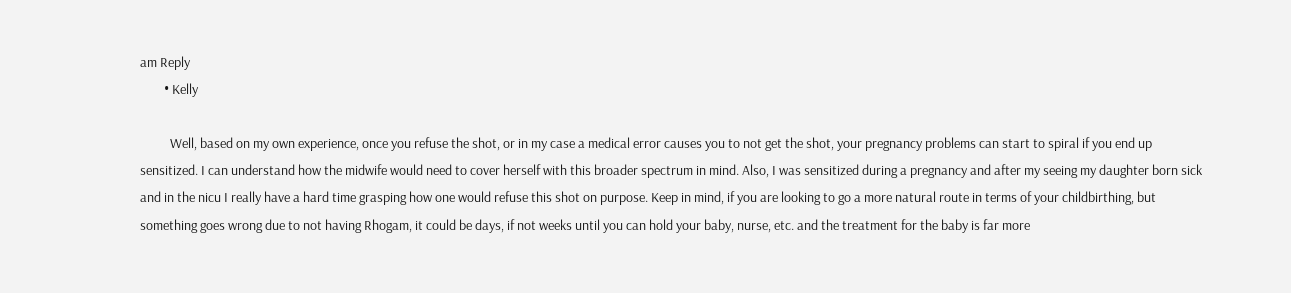am Reply
        • Kelly

          Well, based on my own experience, once you refuse the shot, or in my case a medical error causes you to not get the shot, your pregnancy problems can start to spiral if you end up sensitized. I can understand how the midwife would need to cover herself with this broader spectrum in mind. Also, I was sensitized during a pregnancy and after my seeing my daughter born sick and in the nicu I really have a hard time grasping how one would refuse this shot on purpose. Keep in mind, if you are looking to go a more natural route in terms of your childbirthing, but something goes wrong due to not having Rhogam, it could be days, if not weeks until you can hold your baby, nurse, etc. and the treatment for the baby is far more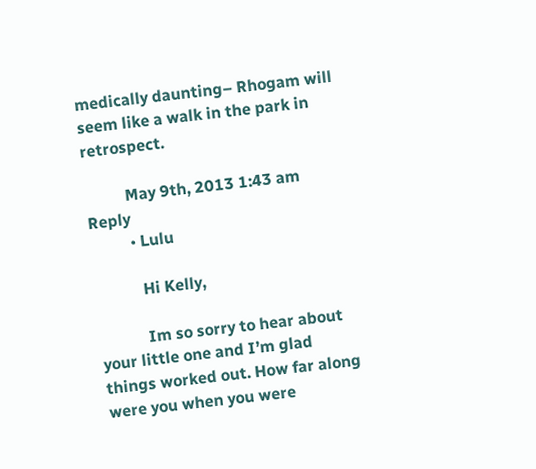medically daunting– Rhogam will seem like a walk in the park in retrospect.

          May 9th, 2013 1:43 am Reply
          • Lulu

            Hi Kelly,

            Im so sorry to hear about your little one and I’m glad things worked out. How far along were you when you were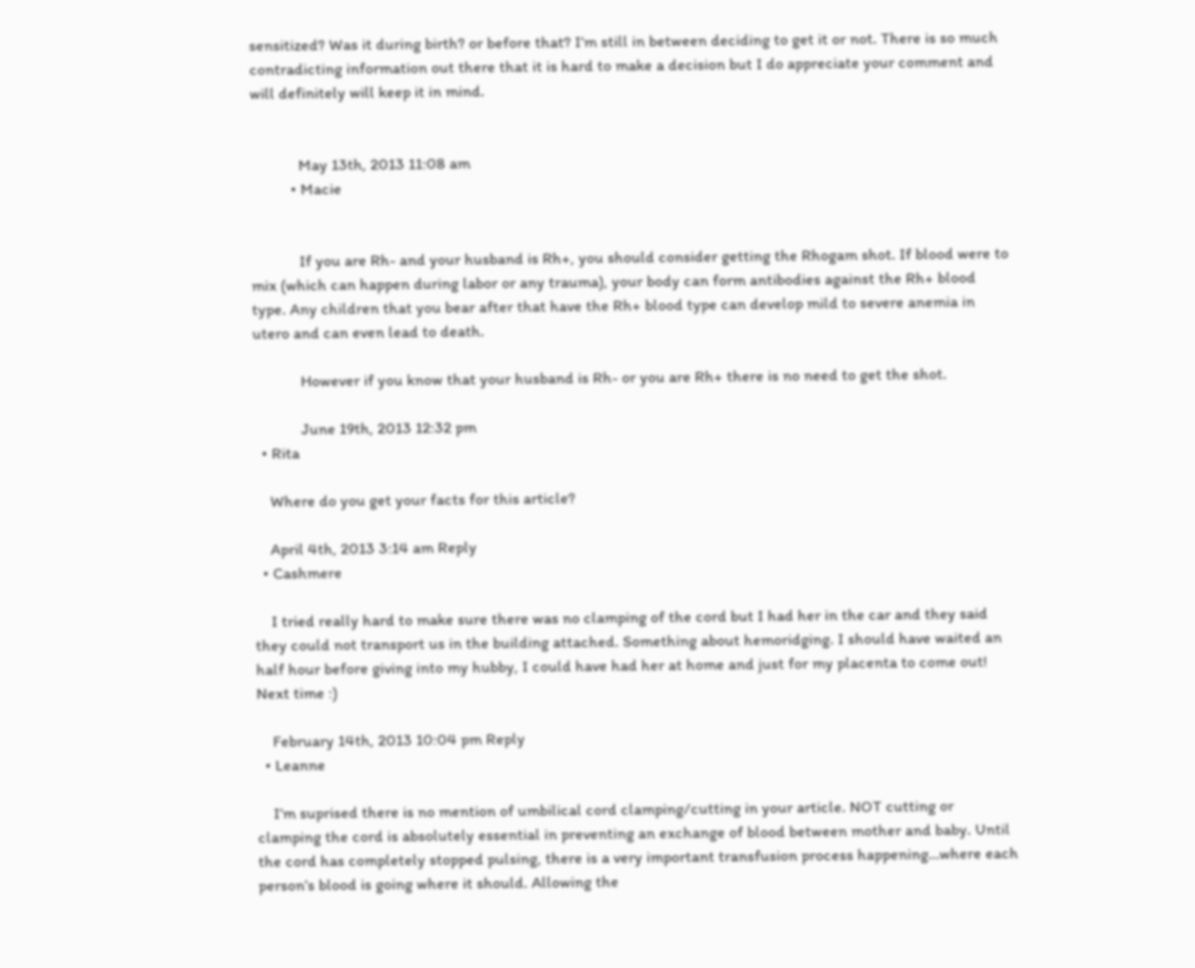sensitized? Was it during birth? or before that? I’m still in between deciding to get it or not. There is so much contradicting information out there that it is hard to make a decision but I do appreciate your comment and will definitely will keep it in mind.


            May 13th, 2013 11:08 am
          • Macie


            If you are Rh- and your husband is Rh+, you should consider getting the Rhogam shot. If blood were to mix (which can happen during labor or any trauma), your body can form antibodies against the Rh+ blood type. Any children that you bear after that have the Rh+ blood type can develop mild to severe anemia in utero and can even lead to death.

            However if you know that your husband is Rh- or you are Rh+ there is no need to get the shot.

            June 19th, 2013 12:32 pm
  • Rita

    Where do you get your facts for this article?

    April 4th, 2013 3:14 am Reply
  • Cashmere

    I tried really hard to make sure there was no clamping of the cord but I had her in the car and they said they could not transport us in the building attached. Something about hemoridging. I should have waited an half hour before giving into my hubby, I could have had her at home and just for my placenta to come out! Next time :)

    February 14th, 2013 10:04 pm Reply
  • Leanne

    I’m suprised there is no mention of umbilical cord clamping/cutting in your article. NOT cutting or clamping the cord is absolutely essential in preventing an exchange of blood between mother and baby. Until the cord has completely stopped pulsing, there is a very important transfusion process happening…where each person’s blood is going where it should. Allowing the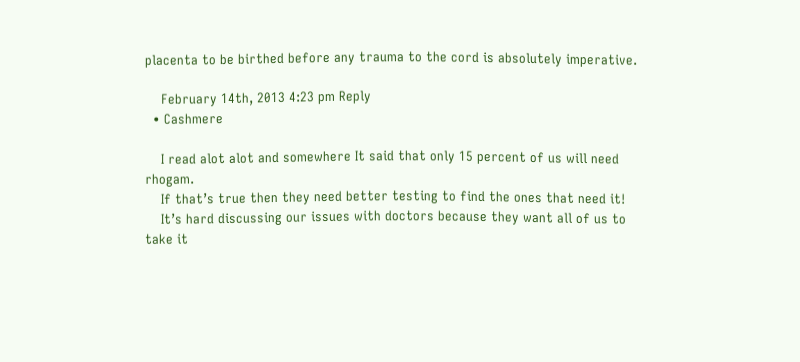placenta to be birthed before any trauma to the cord is absolutely imperative.

    February 14th, 2013 4:23 pm Reply
  • Cashmere

    I read alot alot and somewhere It said that only 15 percent of us will need rhogam.
    If that’s true then they need better testing to find the ones that need it!
    It’s hard discussing our issues with doctors because they want all of us to take it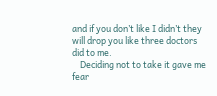and if you don’t like I didn’t they will drop you like three doctors did to me.
    Deciding not to take it gave me fear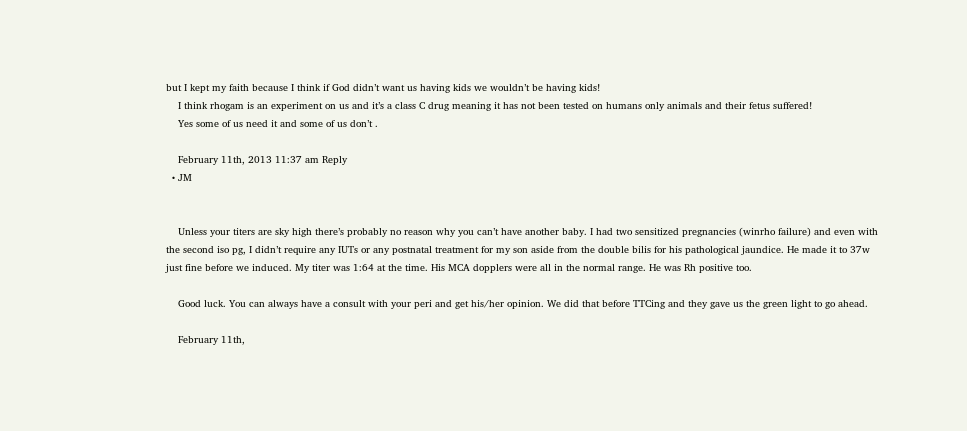but I kept my faith because I think if God didn’t want us having kids we wouldn’t be having kids!
    I think rhogam is an experiment on us and it’s a class C drug meaning it has not been tested on humans only animals and their fetus suffered!
    Yes some of us need it and some of us don’t .

    February 11th, 2013 11:37 am Reply
  • JM


    Unless your titers are sky high there’s probably no reason why you can’t have another baby. I had two sensitized pregnancies (winrho failure) and even with the second iso pg, I didn’t require any IUTs or any postnatal treatment for my son aside from the double bilis for his pathological jaundice. He made it to 37w just fine before we induced. My titer was 1:64 at the time. His MCA dopplers were all in the normal range. He was Rh positive too.

    Good luck. You can always have a consult with your peri and get his/her opinion. We did that before TTCing and they gave us the green light to go ahead.

    February 11th,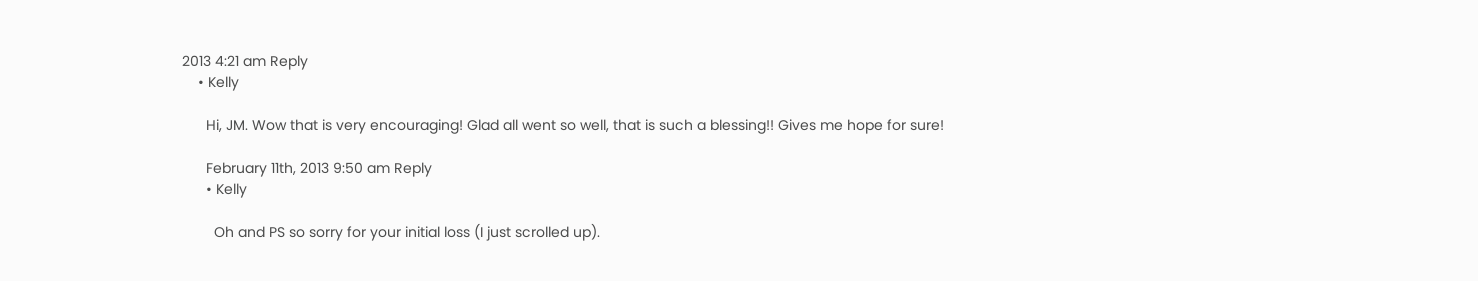2013 4:21 am Reply
    • Kelly

      Hi, JM. Wow that is very encouraging! Glad all went so well, that is such a blessing!! Gives me hope for sure!

      February 11th, 2013 9:50 am Reply
      • Kelly

        Oh and PS so sorry for your initial loss (I just scrolled up).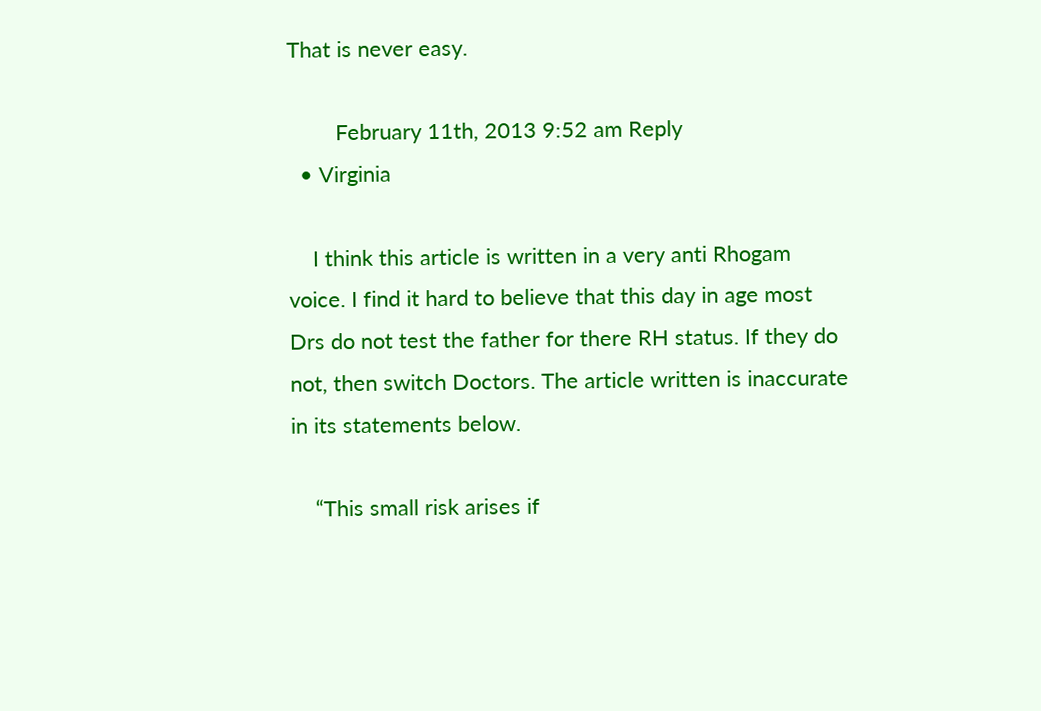That is never easy.

        February 11th, 2013 9:52 am Reply
  • Virginia

    I think this article is written in a very anti Rhogam voice. I find it hard to believe that this day in age most Drs do not test the father for there RH status. If they do not, then switch Doctors. The article written is inaccurate in its statements below.

    “This small risk arises if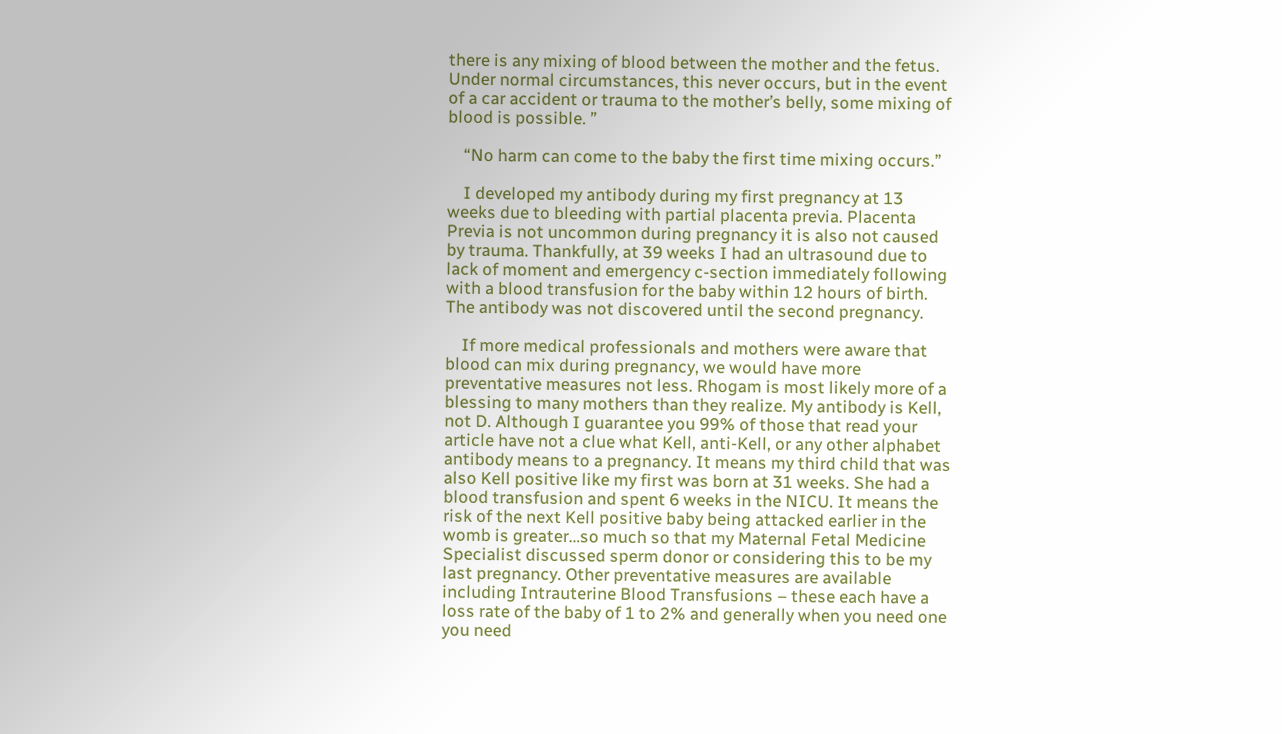there is any mixing of blood between the mother and the fetus. Under normal circumstances, this never occurs, but in the event of a car accident or trauma to the mother’s belly, some mixing of blood is possible. ”

    “No harm can come to the baby the first time mixing occurs.”

    I developed my antibody during my first pregnancy at 13 weeks due to bleeding with partial placenta previa. Placenta Previa is not uncommon during pregnancy it is also not caused by trauma. Thankfully, at 39 weeks I had an ultrasound due to lack of moment and emergency c-section immediately following with a blood transfusion for the baby within 12 hours of birth. The antibody was not discovered until the second pregnancy.

    If more medical professionals and mothers were aware that blood can mix during pregnancy, we would have more preventative measures not less. Rhogam is most likely more of a blessing to many mothers than they realize. My antibody is Kell, not D. Although I guarantee you 99% of those that read your article have not a clue what Kell, anti-Kell, or any other alphabet antibody means to a pregnancy. It means my third child that was also Kell positive like my first was born at 31 weeks. She had a blood transfusion and spent 6 weeks in the NICU. It means the risk of the next Kell positive baby being attacked earlier in the womb is greater…so much so that my Maternal Fetal Medicine Specialist discussed sperm donor or considering this to be my last pregnancy. Other preventative measures are available including Intrauterine Blood Transfusions – these each have a loss rate of the baby of 1 to 2% and generally when you need one you need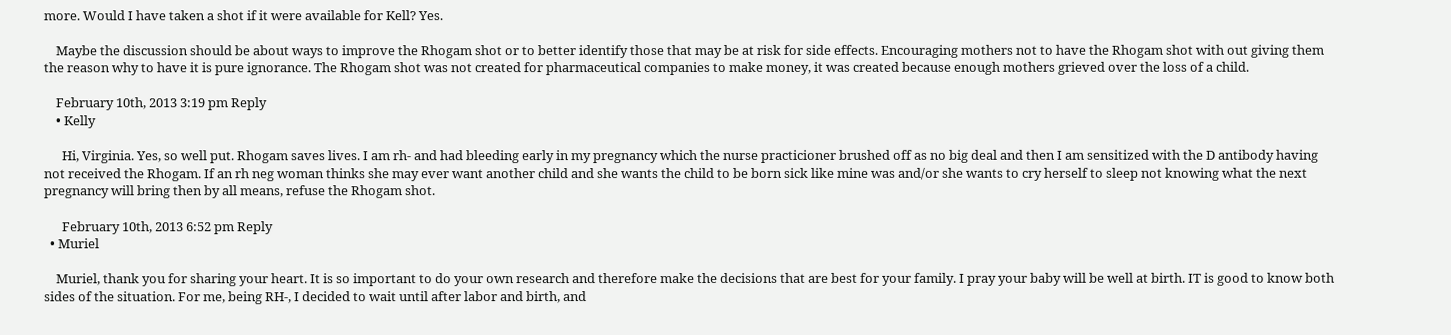more. Would I have taken a shot if it were available for Kell? Yes.

    Maybe the discussion should be about ways to improve the Rhogam shot or to better identify those that may be at risk for side effects. Encouraging mothers not to have the Rhogam shot with out giving them the reason why to have it is pure ignorance. The Rhogam shot was not created for pharmaceutical companies to make money, it was created because enough mothers grieved over the loss of a child.

    February 10th, 2013 3:19 pm Reply
    • Kelly

      Hi, Virginia. Yes, so well put. Rhogam saves lives. I am rh- and had bleeding early in my pregnancy which the nurse practicioner brushed off as no big deal and then I am sensitized with the D antibody having not received the Rhogam. If an rh neg woman thinks she may ever want another child and she wants the child to be born sick like mine was and/or she wants to cry herself to sleep not knowing what the next pregnancy will bring then by all means, refuse the Rhogam shot.

      February 10th, 2013 6:52 pm Reply
  • Muriel

    Muriel, thank you for sharing your heart. It is so important to do your own research and therefore make the decisions that are best for your family. I pray your baby will be well at birth. IT is good to know both sides of the situation. For me, being RH-, I decided to wait until after labor and birth, and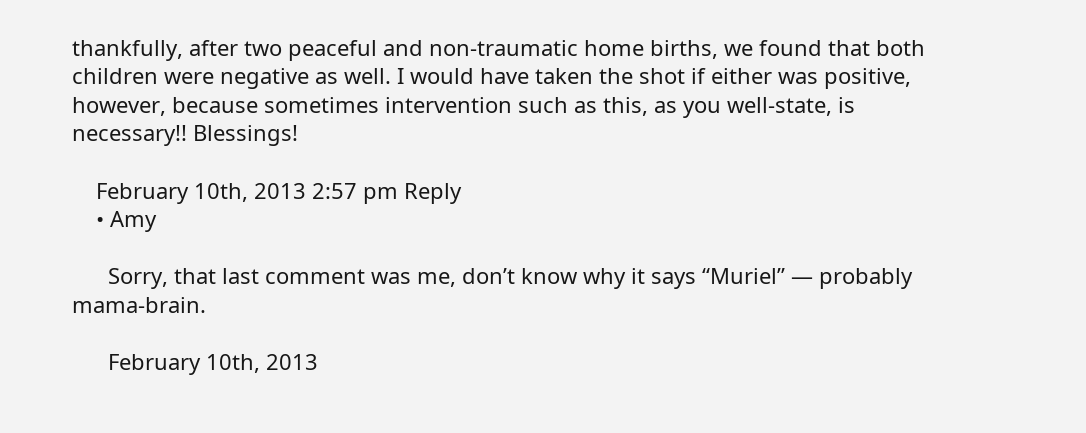thankfully, after two peaceful and non-traumatic home births, we found that both children were negative as well. I would have taken the shot if either was positive, however, because sometimes intervention such as this, as you well-state, is necessary!! Blessings!

    February 10th, 2013 2:57 pm Reply
    • Amy

      Sorry, that last comment was me, don’t know why it says “Muriel” — probably mama-brain.

      February 10th, 2013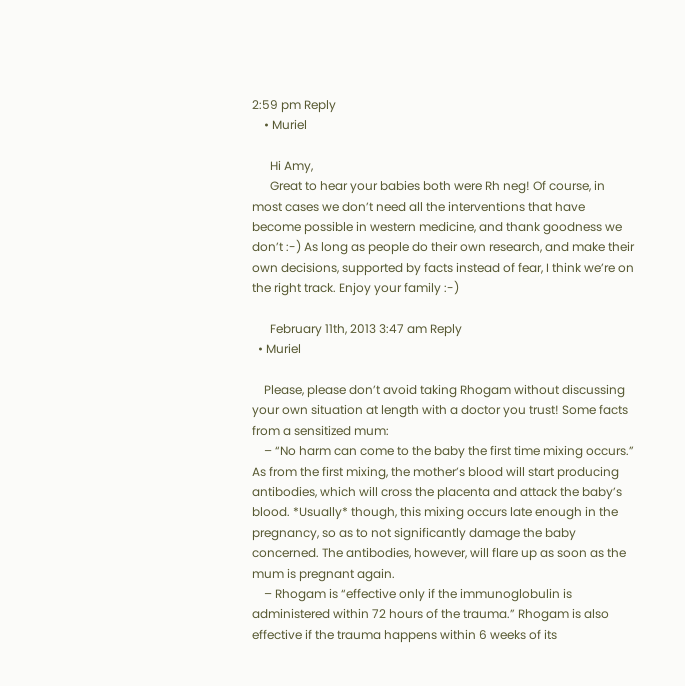2:59 pm Reply
    • Muriel

      Hi Amy,
      Great to hear your babies both were Rh neg! Of course, in most cases we don’t need all the interventions that have become possible in western medicine, and thank goodness we don’t :-) As long as people do their own research, and make their own decisions, supported by facts instead of fear, I think we’re on the right track. Enjoy your family :-)

      February 11th, 2013 3:47 am Reply
  • Muriel

    Please, please don’t avoid taking Rhogam without discussing your own situation at length with a doctor you trust! Some facts from a sensitized mum:
    – “No harm can come to the baby the first time mixing occurs.” As from the first mixing, the mother’s blood will start producing antibodies, which will cross the placenta and attack the baby’s blood. *Usually* though, this mixing occurs late enough in the pregnancy, so as to not significantly damage the baby concerned. The antibodies, however, will flare up as soon as the mum is pregnant again.
    – Rhogam is “effective only if the immunoglobulin is administered within 72 hours of the trauma.” Rhogam is also effective if the trauma happens within 6 weeks of its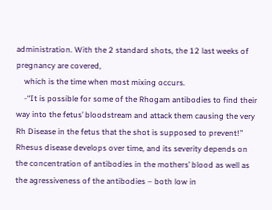administration. With the 2 standard shots, the 12 last weeks of pregnancy are covered,
    which is the time when most mixing occurs.
    -“It is possible for some of the Rhogam antibodies to find their way into the fetus’ bloodstream and attack them causing the very Rh Disease in the fetus that the shot is supposed to prevent!” Rhesus disease develops over time, and its severity depends on the concentration of antibodies in the mothers’ blood as well as the agressiveness of the antibodies – both low in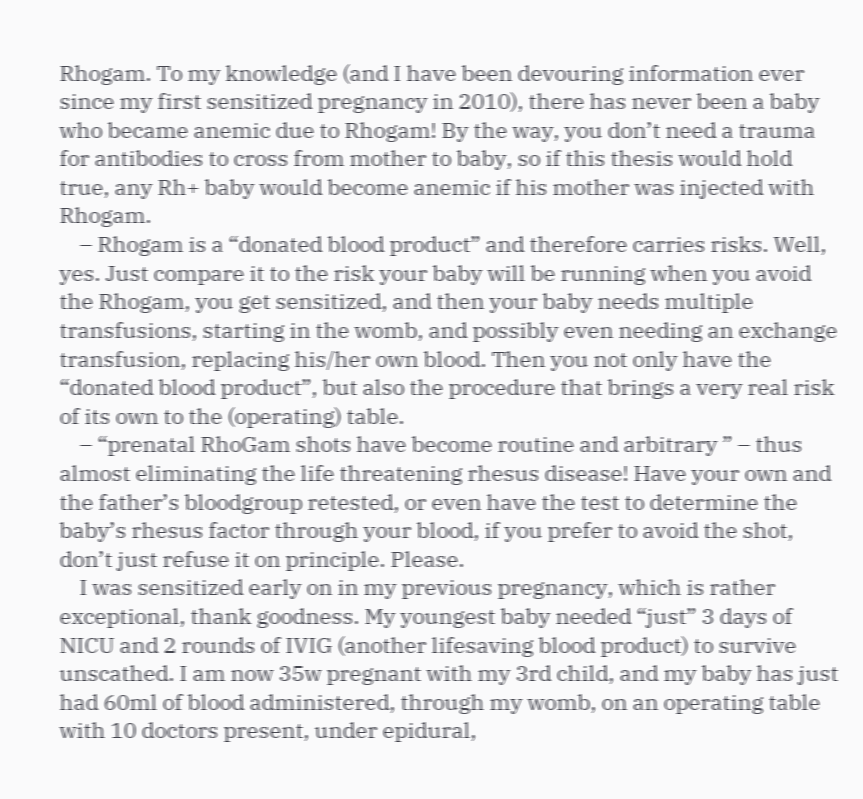Rhogam. To my knowledge (and I have been devouring information ever since my first sensitized pregnancy in 2010), there has never been a baby who became anemic due to Rhogam! By the way, you don’t need a trauma for antibodies to cross from mother to baby, so if this thesis would hold true, any Rh+ baby would become anemic if his mother was injected with Rhogam.
    – Rhogam is a “donated blood product” and therefore carries risks. Well, yes. Just compare it to the risk your baby will be running when you avoid the Rhogam, you get sensitized, and then your baby needs multiple transfusions, starting in the womb, and possibly even needing an exchange transfusion, replacing his/her own blood. Then you not only have the “donated blood product”, but also the procedure that brings a very real risk of its own to the (operating) table.
    – “prenatal RhoGam shots have become routine and arbitrary ” – thus almost eliminating the life threatening rhesus disease! Have your own and the father’s bloodgroup retested, or even have the test to determine the baby’s rhesus factor through your blood, if you prefer to avoid the shot, don’t just refuse it on principle. Please.
    I was sensitized early on in my previous pregnancy, which is rather exceptional, thank goodness. My youngest baby needed “just” 3 days of NICU and 2 rounds of IVIG (another lifesaving blood product) to survive unscathed. I am now 35w pregnant with my 3rd child, and my baby has just had 60ml of blood administered, through my womb, on an operating table with 10 doctors present, under epidural,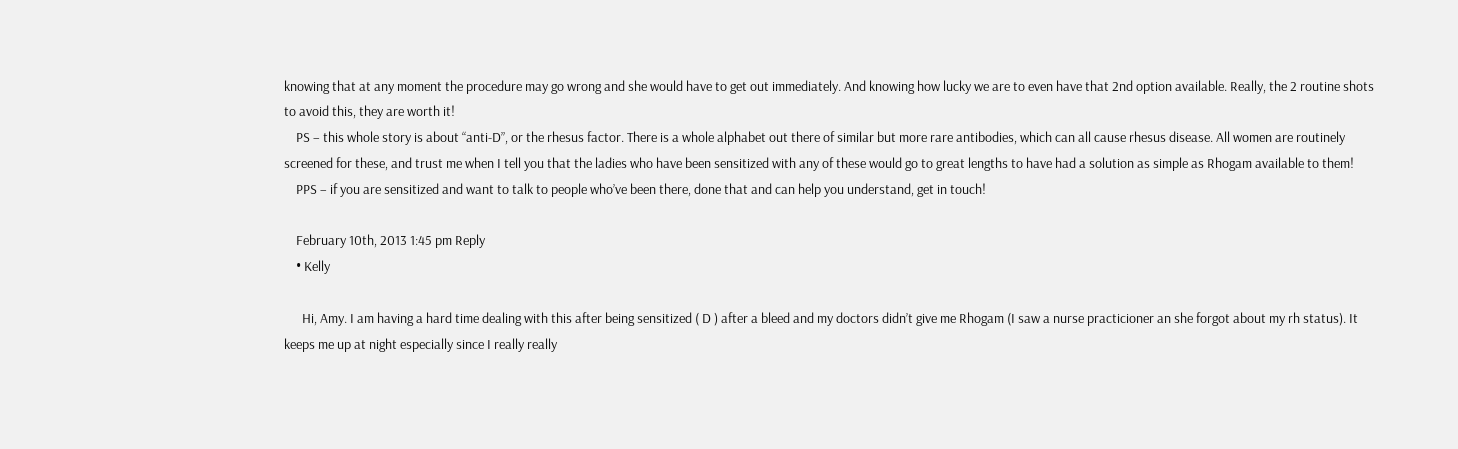knowing that at any moment the procedure may go wrong and she would have to get out immediately. And knowing how lucky we are to even have that 2nd option available. Really, the 2 routine shots to avoid this, they are worth it!
    PS – this whole story is about “anti-D”, or the rhesus factor. There is a whole alphabet out there of similar but more rare antibodies, which can all cause rhesus disease. All women are routinely screened for these, and trust me when I tell you that the ladies who have been sensitized with any of these would go to great lengths to have had a solution as simple as Rhogam available to them!
    PPS – if you are sensitized and want to talk to people who’ve been there, done that and can help you understand, get in touch!

    February 10th, 2013 1:45 pm Reply
    • Kelly

      Hi, Amy. I am having a hard time dealing with this after being sensitized ( D ) after a bleed and my doctors didn’t give me Rhogam (I saw a nurse practicioner an she forgot about my rh status). It keeps me up at night especially since I really really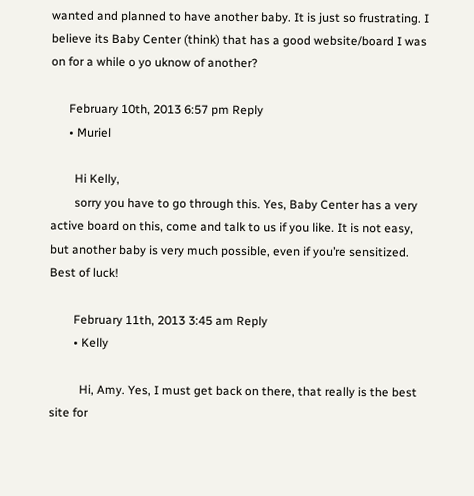wanted and planned to have another baby. It is just so frustrating. I believe its Baby Center (think) that has a good website/board I was on for a while o yo uknow of another?

      February 10th, 2013 6:57 pm Reply
      • Muriel

        Hi Kelly,
        sorry you have to go through this. Yes, Baby Center has a very active board on this, come and talk to us if you like. It is not easy, but another baby is very much possible, even if you’re sensitized. Best of luck!

        February 11th, 2013 3:45 am Reply
        • Kelly

          Hi, Amy. Yes, I must get back on there, that really is the best site for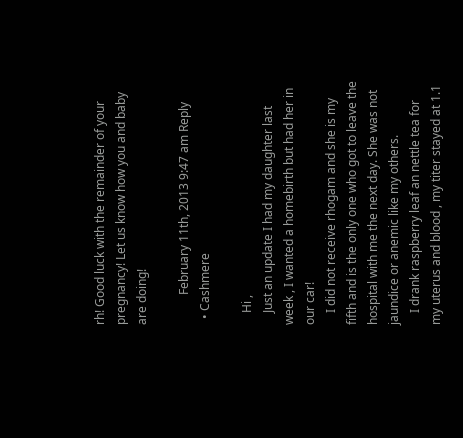rh! Good luck with the remainder of your pregnancy! Let us know how you and baby are doing!

          February 11th, 2013 9:47 am Reply
  • Cashmere

    Hi ,
    Just an update I had my daughter last week , I wanted a homebirth but had her in our car!
    I did not receive rhogam and she is my fifth and is the only one who got to leave the hospital with me the next day. She was not jaundice or anemic like my others.
    I drank raspberry leaf an nettle tea for my uterus and blood , my titer stayed at 1.1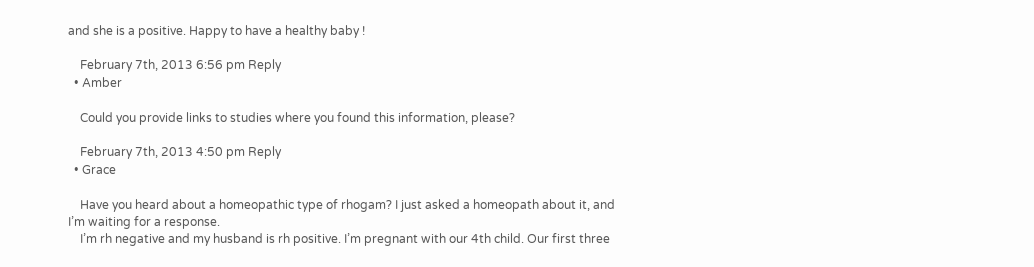and she is a positive. Happy to have a healthy baby !

    February 7th, 2013 6:56 pm Reply
  • Amber

    Could you provide links to studies where you found this information, please?

    February 7th, 2013 4:50 pm Reply
  • Grace

    Have you heard about a homeopathic type of rhogam? I just asked a homeopath about it, and I’m waiting for a response.
    I’m rh negative and my husband is rh positive. I’m pregnant with our 4th child. Our first three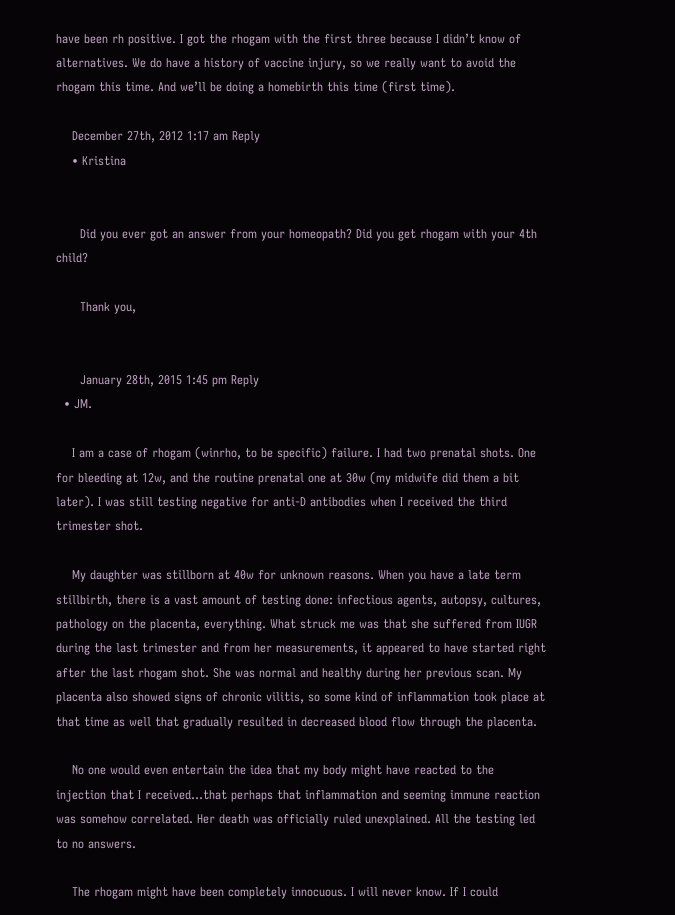have been rh positive. I got the rhogam with the first three because I didn’t know of alternatives. We do have a history of vaccine injury, so we really want to avoid the rhogam this time. And we’ll be doing a homebirth this time (first time).

    December 27th, 2012 1:17 am Reply
    • Kristina


      Did you ever got an answer from your homeopath? Did you get rhogam with your 4th child?

      Thank you,


      January 28th, 2015 1:45 pm Reply
  • JM.

    I am a case of rhogam (winrho, to be specific) failure. I had two prenatal shots. One for bleeding at 12w, and the routine prenatal one at 30w (my midwife did them a bit later). I was still testing negative for anti-D antibodies when I received the third trimester shot.

    My daughter was stillborn at 40w for unknown reasons. When you have a late term stillbirth, there is a vast amount of testing done: infectious agents, autopsy, cultures, pathology on the placenta, everything. What struck me was that she suffered from IUGR during the last trimester and from her measurements, it appeared to have started right after the last rhogam shot. She was normal and healthy during her previous scan. My placenta also showed signs of chronic vilitis, so some kind of inflammation took place at that time as well that gradually resulted in decreased blood flow through the placenta.

    No one would even entertain the idea that my body might have reacted to the injection that I received…that perhaps that inflammation and seeming immune reaction was somehow correlated. Her death was officially ruled unexplained. All the testing led to no answers.

    The rhogam might have been completely innocuous. I will never know. If I could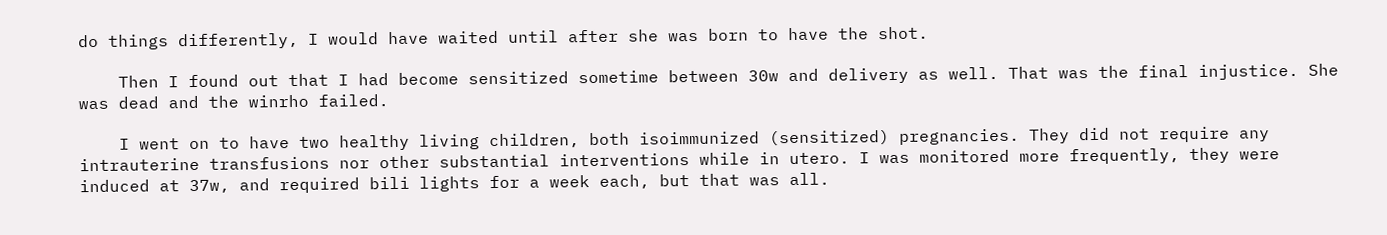do things differently, I would have waited until after she was born to have the shot.

    Then I found out that I had become sensitized sometime between 30w and delivery as well. That was the final injustice. She was dead and the winrho failed.

    I went on to have two healthy living children, both isoimmunized (sensitized) pregnancies. They did not require any intrauterine transfusions nor other substantial interventions while in utero. I was monitored more frequently, they were induced at 37w, and required bili lights for a week each, but that was all.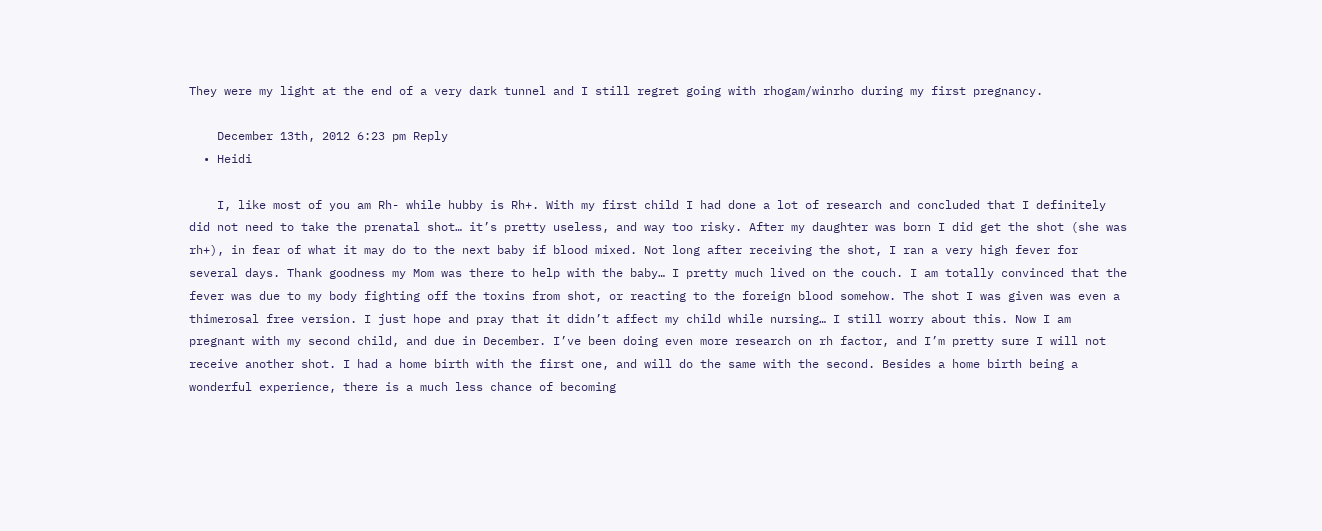They were my light at the end of a very dark tunnel and I still regret going with rhogam/winrho during my first pregnancy.

    December 13th, 2012 6:23 pm Reply
  • Heidi

    I, like most of you am Rh- while hubby is Rh+. With my first child I had done a lot of research and concluded that I definitely did not need to take the prenatal shot… it’s pretty useless, and way too risky. After my daughter was born I did get the shot (she was rh+), in fear of what it may do to the next baby if blood mixed. Not long after receiving the shot, I ran a very high fever for several days. Thank goodness my Mom was there to help with the baby… I pretty much lived on the couch. I am totally convinced that the fever was due to my body fighting off the toxins from shot, or reacting to the foreign blood somehow. The shot I was given was even a thimerosal free version. I just hope and pray that it didn’t affect my child while nursing… I still worry about this. Now I am pregnant with my second child, and due in December. I’ve been doing even more research on rh factor, and I’m pretty sure I will not receive another shot. I had a home birth with the first one, and will do the same with the second. Besides a home birth being a wonderful experience, there is a much less chance of becoming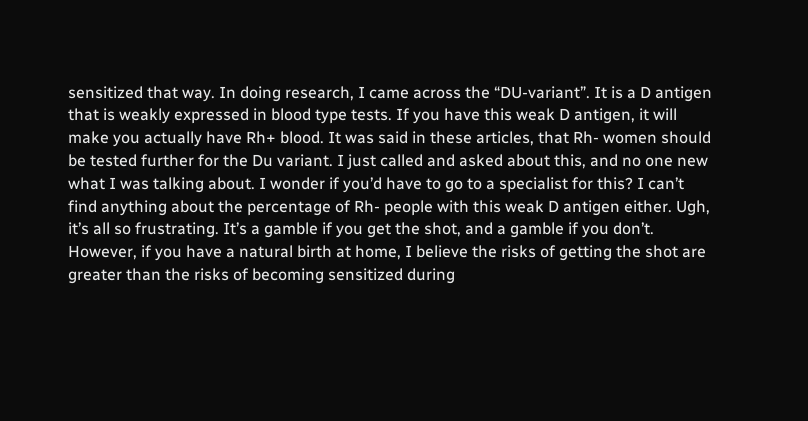sensitized that way. In doing research, I came across the “DU-variant”. It is a D antigen that is weakly expressed in blood type tests. If you have this weak D antigen, it will make you actually have Rh+ blood. It was said in these articles, that Rh- women should be tested further for the Du variant. I just called and asked about this, and no one new what I was talking about. I wonder if you’d have to go to a specialist for this? I can’t find anything about the percentage of Rh- people with this weak D antigen either. Ugh, it’s all so frustrating. It’s a gamble if you get the shot, and a gamble if you don’t. However, if you have a natural birth at home, I believe the risks of getting the shot are greater than the risks of becoming sensitized during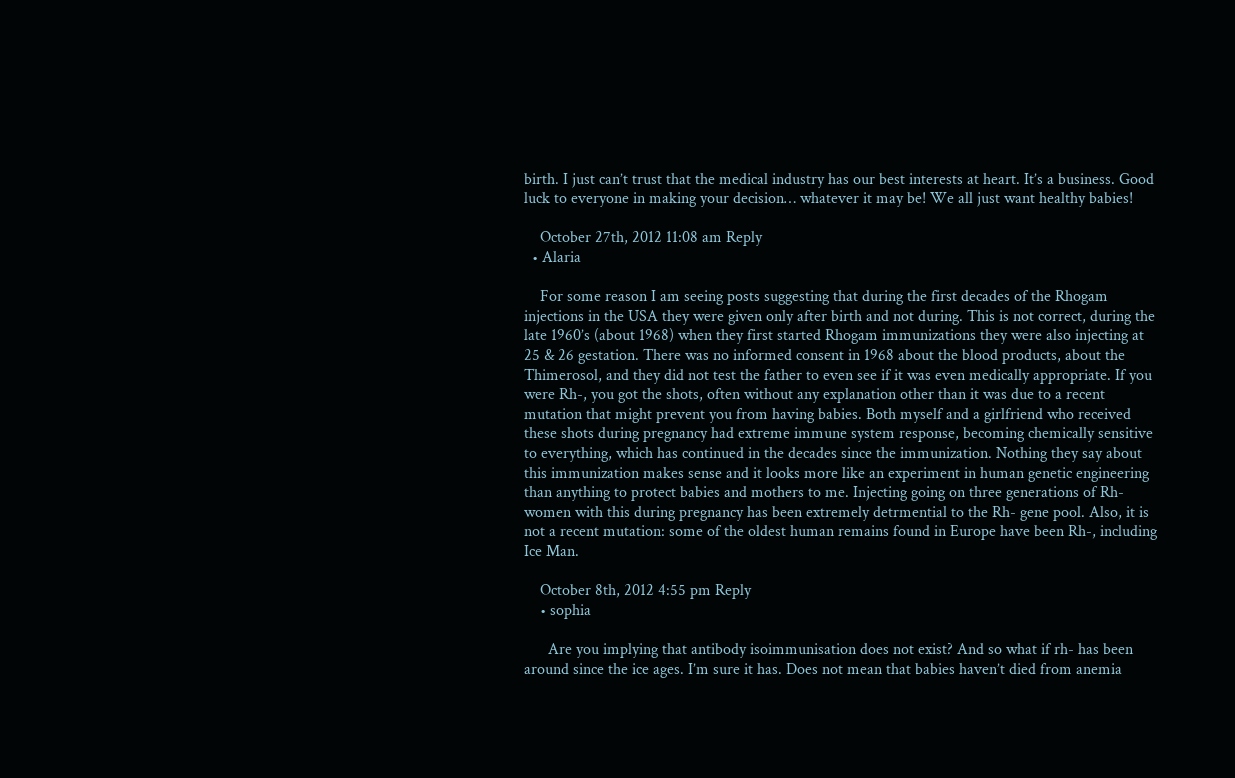birth. I just can’t trust that the medical industry has our best interests at heart. It’s a business. Good luck to everyone in making your decision… whatever it may be! We all just want healthy babies!

    October 27th, 2012 11:08 am Reply
  • Alaria

    For some reason I am seeing posts suggesting that during the first decades of the Rhogam injections in the USA they were given only after birth and not during. This is not correct, during the late 1960’s (about 1968) when they first started Rhogam immunizations they were also injecting at 25 & 26 gestation. There was no informed consent in 1968 about the blood products, about the Thimerosol, and they did not test the father to even see if it was even medically appropriate. If you were Rh-, you got the shots, often without any explanation other than it was due to a recent mutation that might prevent you from having babies. Both myself and a girlfriend who received these shots during pregnancy had extreme immune system response, becoming chemically sensitive to everything, which has continued in the decades since the immunization. Nothing they say about this immunization makes sense and it looks more like an experiment in human genetic engineering than anything to protect babies and mothers to me. Injecting going on three generations of Rh- women with this during pregnancy has been extremely detrmential to the Rh- gene pool. Also, it is not a recent mutation: some of the oldest human remains found in Europe have been Rh-, including Ice Man.

    October 8th, 2012 4:55 pm Reply
    • sophia

      Are you implying that antibody isoimmunisation does not exist? And so what if rh- has been around since the ice ages. I’m sure it has. Does not mean that babies haven’t died from anemia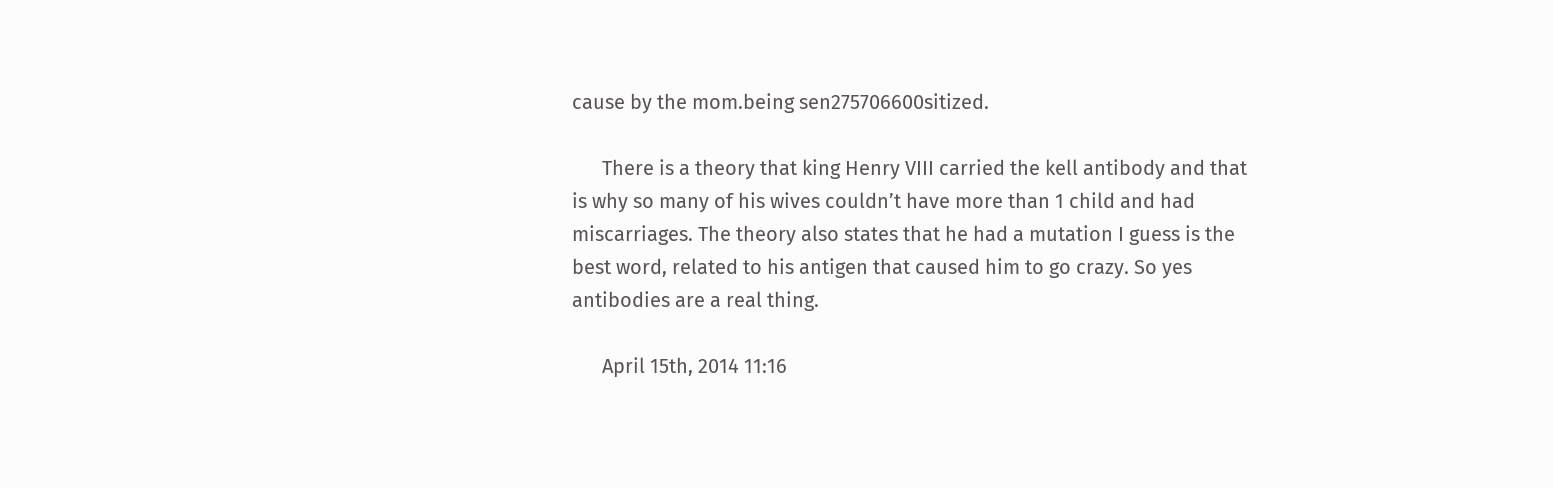cause by the mom.being sen275706600sitized.

      There is a theory that king Henry VIII carried the kell antibody and that is why so many of his wives couldn’t have more than 1 child and had miscarriages. The theory also states that he had a mutation I guess is the best word, related to his antigen that caused him to go crazy. So yes antibodies are a real thing.

      April 15th, 2014 11:16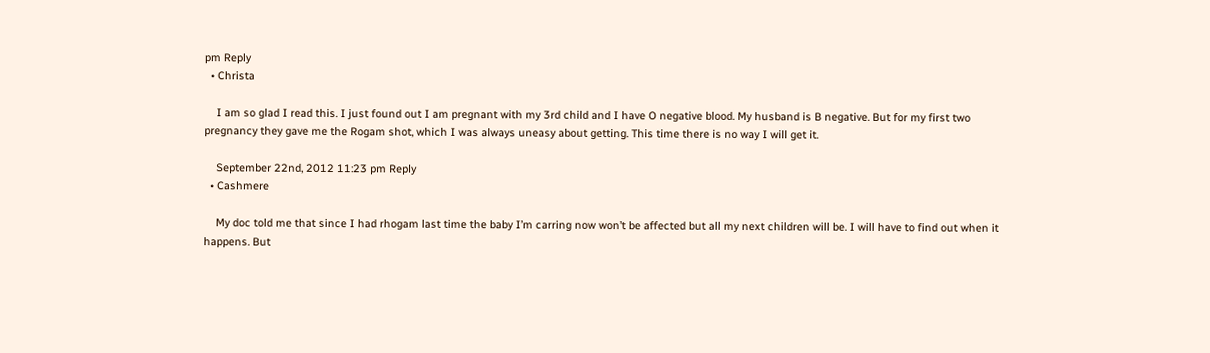pm Reply
  • Christa

    I am so glad I read this. I just found out I am pregnant with my 3rd child and I have O negative blood. My husband is B negative. But for my first two pregnancy they gave me the Rogam shot, which I was always uneasy about getting. This time there is no way I will get it.

    September 22nd, 2012 11:23 pm Reply
  • Cashmere

    My doc told me that since I had rhogam last time the baby I’m carring now won’t be affected but all my next children will be. I will have to find out when it happens. But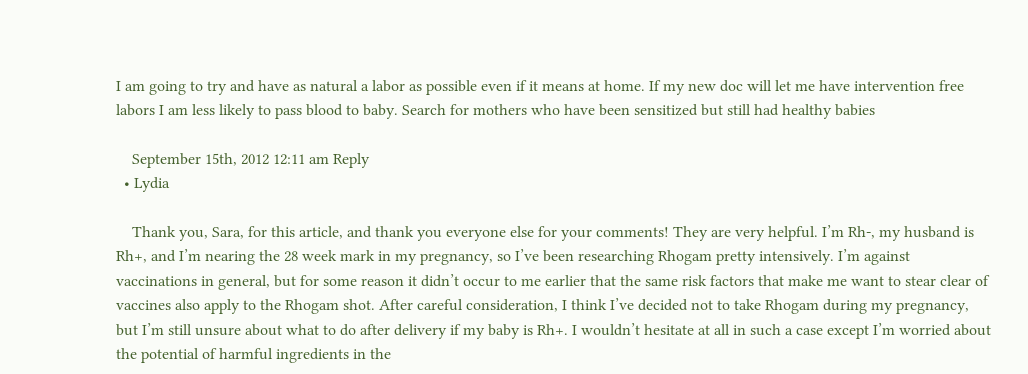I am going to try and have as natural a labor as possible even if it means at home. If my new doc will let me have intervention free labors I am less likely to pass blood to baby. Search for mothers who have been sensitized but still had healthy babies

    September 15th, 2012 12:11 am Reply
  • Lydia

    Thank you, Sara, for this article, and thank you everyone else for your comments! They are very helpful. I’m Rh-, my husband is Rh+, and I’m nearing the 28 week mark in my pregnancy, so I’ve been researching Rhogam pretty intensively. I’m against vaccinations in general, but for some reason it didn’t occur to me earlier that the same risk factors that make me want to stear clear of vaccines also apply to the Rhogam shot. After careful consideration, I think I’ve decided not to take Rhogam during my pregnancy, but I’m still unsure about what to do after delivery if my baby is Rh+. I wouldn’t hesitate at all in such a case except I’m worried about the potential of harmful ingredients in the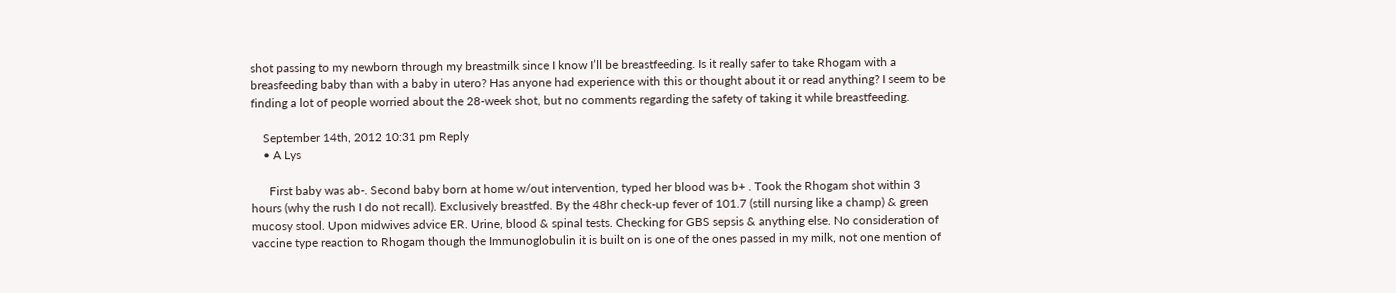shot passing to my newborn through my breastmilk since I know I’ll be breastfeeding. Is it really safer to take Rhogam with a breasfeeding baby than with a baby in utero? Has anyone had experience with this or thought about it or read anything? I seem to be finding a lot of people worried about the 28-week shot, but no comments regarding the safety of taking it while breastfeeding.

    September 14th, 2012 10:31 pm Reply
    • A Lys

      First baby was ab-. Second baby born at home w/out intervention, typed her blood was b+ . Took the Rhogam shot within 3 hours (why the rush I do not recall). Exclusively breastfed. By the 48hr check-up fever of 101.7 (still nursing like a champ) & green mucosy stool. Upon midwives advice ER. Urine, blood & spinal tests. Checking for GBS sepsis & anything else. No consideration of vaccine type reaction to Rhogam though the Immunoglobulin it is built on is one of the ones passed in my milk, not one mention of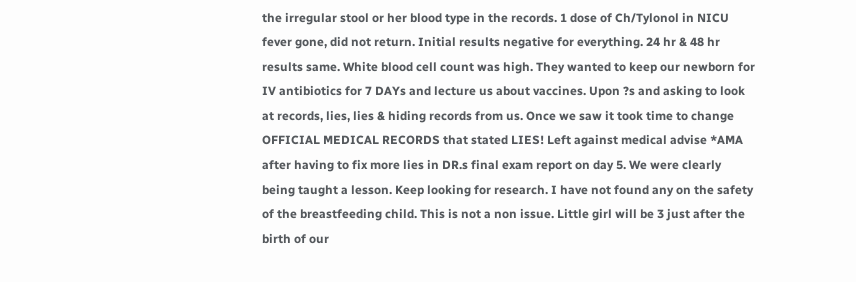the irregular stool or her blood type in the records. 1 dose of Ch/Tylonol in NICU fever gone, did not return. Initial results negative for everything. 24 hr & 48 hr results same. White blood cell count was high. They wanted to keep our newborn for IV antibiotics for 7 DAYs and lecture us about vaccines. Upon ?s and asking to look at records, lies, lies & hiding records from us. Once we saw it took time to change OFFICIAL MEDICAL RECORDS that stated LIES! Left against medical advise *AMA after having to fix more lies in DR.s final exam report on day 5. We were clearly being taught a lesson. Keep looking for research. I have not found any on the safety of the breastfeeding child. This is not a non issue. Little girl will be 3 just after the birth of our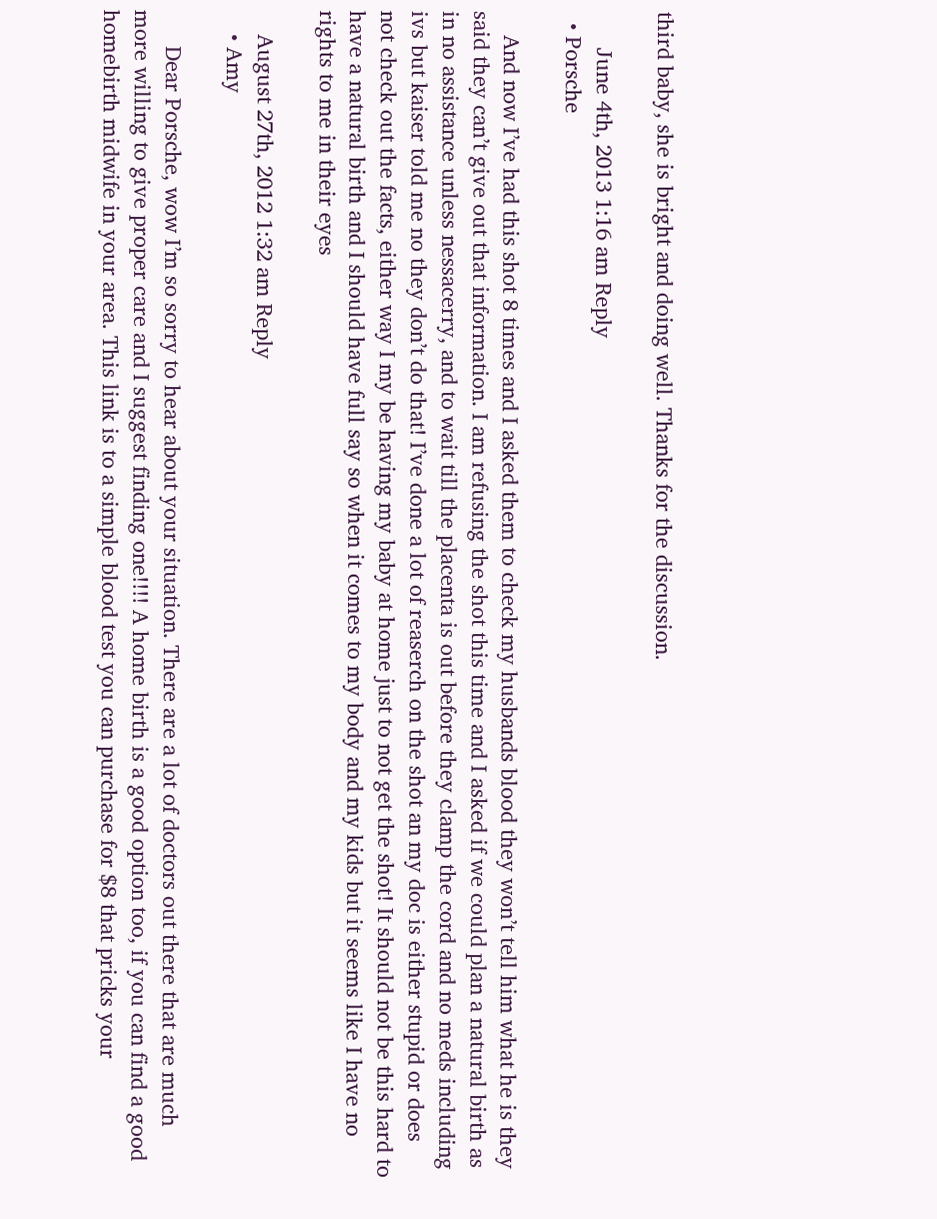third baby, she is bright and doing well. Thanks for the discussion.

      June 4th, 2013 1:16 am Reply
  • Porsche

    And now I’ve had this shot 8 times and I asked them to check my husbands blood they won’t tell him what he is they said they can’t give out that information. I am refusing the shot this time and I asked if we could plan a natural birth as in no assistance unless nessacerry, and to wait till the placenta is out before they clamp the cord and no meds including ivs but kaiser told me no they don’t do that! I’ve done a lot of reaserch on the shot an my doc is either stupid or does not check out the facts, either way I my be having my baby at home just to not get the shot! It should not be this hard to have a natural birth and I should have full say so when it comes to my body and my kids but it seems like I have no rights to me in their eyes

    August 27th, 2012 1:32 am Reply
    • Amy

      Dear Porsche, wow I’m so sorry to hear about your situation. There are a lot of doctors out there that are much more willing to give proper care and I suggest finding one!!!! A home birth is a good option too, if you can find a good homebirth midwife in your area. This link is to a simple blood test you can purchase for $8 that pricks your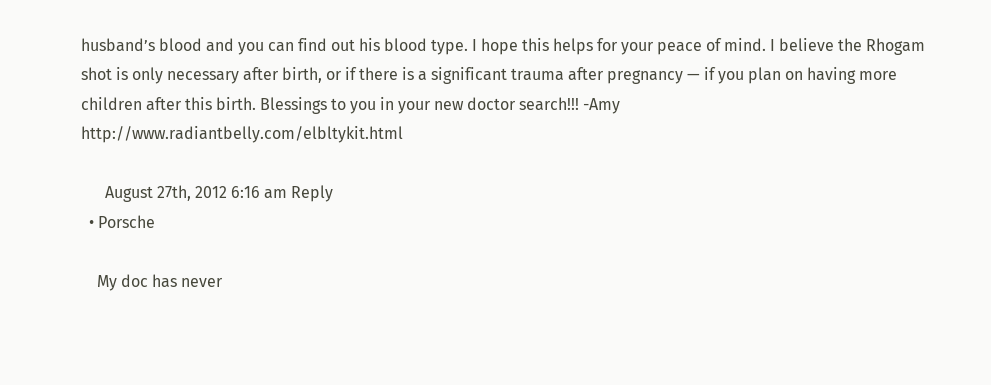husband’s blood and you can find out his blood type. I hope this helps for your peace of mind. I believe the Rhogam shot is only necessary after birth, or if there is a significant trauma after pregnancy — if you plan on having more children after this birth. Blessings to you in your new doctor search!!! -Amy http://www.radiantbelly.com/elbltykit.html

      August 27th, 2012 6:16 am Reply
  • Porsche

    My doc has never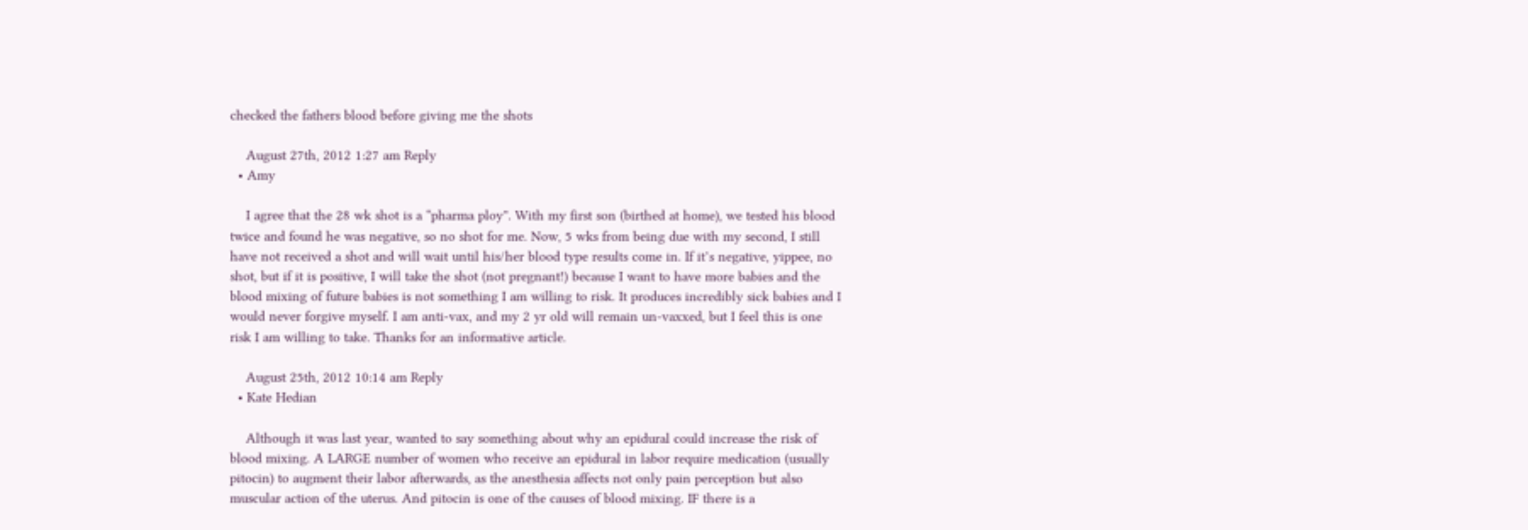checked the fathers blood before giving me the shots

    August 27th, 2012 1:27 am Reply
  • Amy

    I agree that the 28 wk shot is a “pharma ploy”. With my first son (birthed at home), we tested his blood twice and found he was negative, so no shot for me. Now, 5 wks from being due with my second, I still have not received a shot and will wait until his/her blood type results come in. If it’s negative, yippee, no shot, but if it is positive, I will take the shot (not pregnant!) because I want to have more babies and the blood mixing of future babies is not something I am willing to risk. It produces incredibly sick babies and I would never forgive myself. I am anti-vax, and my 2 yr old will remain un-vaxxed, but I feel this is one risk I am willing to take. Thanks for an informative article.

    August 25th, 2012 10:14 am Reply
  • Kate Hedian

    Although it was last year, wanted to say something about why an epidural could increase the risk of blood mixing. A LARGE number of women who receive an epidural in labor require medication (usually pitocin) to augment their labor afterwards, as the anesthesia affects not only pain perception but also muscular action of the uterus. And pitocin is one of the causes of blood mixing. IF there is a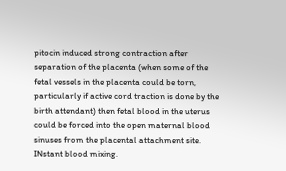pitocin induced strong contraction after separation of the placenta (when some of the fetal vessels in the placenta could be torn, particularly if active cord traction is done by the birth attendant) then fetal blood in the uterus could be forced into the open maternal blood sinuses from the placental attachment site. INstant blood mixing.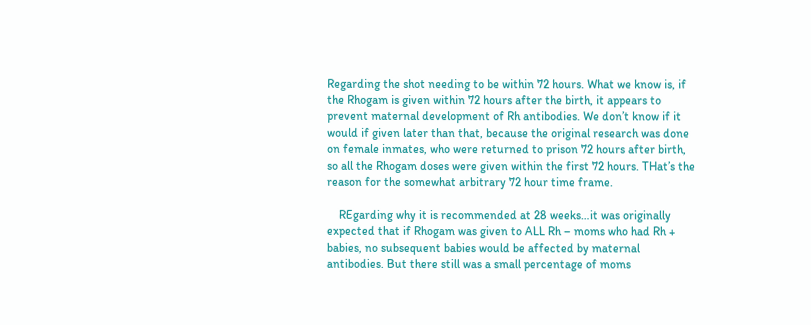Regarding the shot needing to be within 72 hours. What we know is, if the Rhogam is given within 72 hours after the birth, it appears to prevent maternal development of Rh antibodies. We don’t know if it would if given later than that, because the original research was done on female inmates, who were returned to prison 72 hours after birth, so all the Rhogam doses were given within the first 72 hours. THat’s the reason for the somewhat arbitrary 72 hour time frame.

    REgarding why it is recommended at 28 weeks…it was originally expected that if Rhogam was given to ALL Rh – moms who had Rh + babies, no subsequent babies would be affected by maternal antibodies. But there still was a small percentage of moms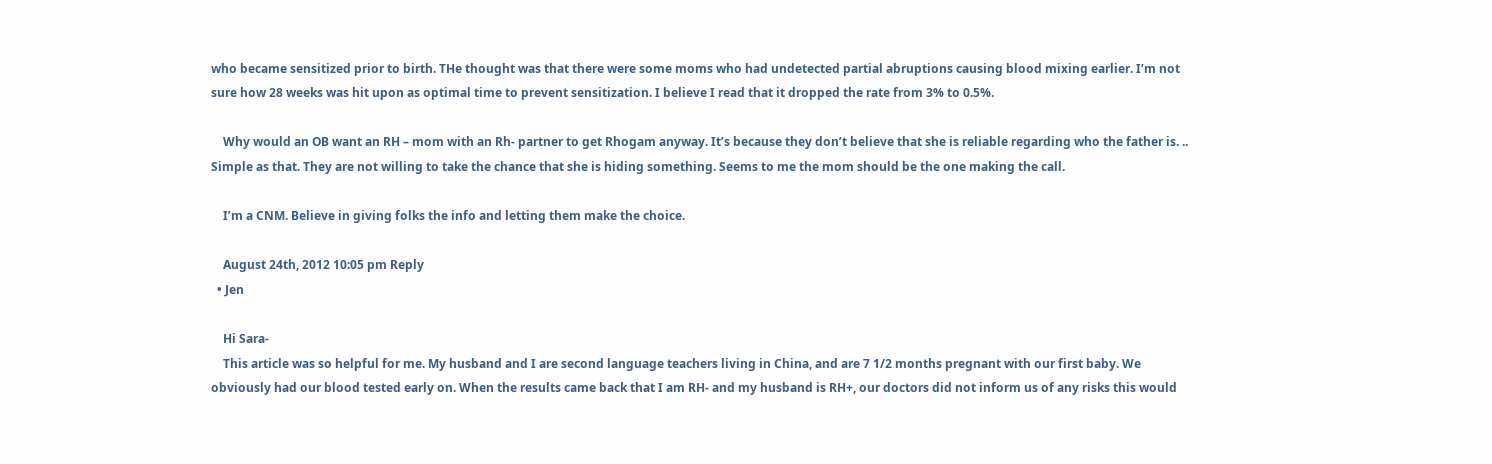who became sensitized prior to birth. THe thought was that there were some moms who had undetected partial abruptions causing blood mixing earlier. I’m not sure how 28 weeks was hit upon as optimal time to prevent sensitization. I believe I read that it dropped the rate from 3% to 0.5%.

    Why would an OB want an RH – mom with an Rh- partner to get Rhogam anyway. It’s because they don’t believe that she is reliable regarding who the father is. .. Simple as that. They are not willing to take the chance that she is hiding something. Seems to me the mom should be the one making the call.

    I’m a CNM. Believe in giving folks the info and letting them make the choice.

    August 24th, 2012 10:05 pm Reply
  • Jen

    Hi Sara-
    This article was so helpful for me. My husband and I are second language teachers living in China, and are 7 1/2 months pregnant with our first baby. We obviously had our blood tested early on. When the results came back that I am RH- and my husband is RH+, our doctors did not inform us of any risks this would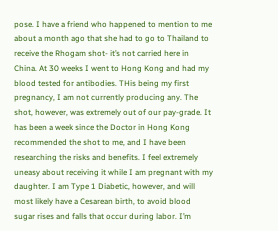pose. I have a friend who happened to mention to me about a month ago that she had to go to Thailand to receive the Rhogam shot- it’s not carried here in China. At 30 weeks I went to Hong Kong and had my blood tested for antibodies. THis being my first pregnancy, I am not currently producing any. The shot, however, was extremely out of our pay-grade. It has been a week since the Doctor in Hong Kong recommended the shot to me, and I have been researching the risks and benefits. I feel extremely uneasy about receiving it while I am pregnant with my daughter. I am Type 1 Diabetic, however, and will most likely have a Cesarean birth, to avoid blood sugar rises and falls that occur during labor. I’m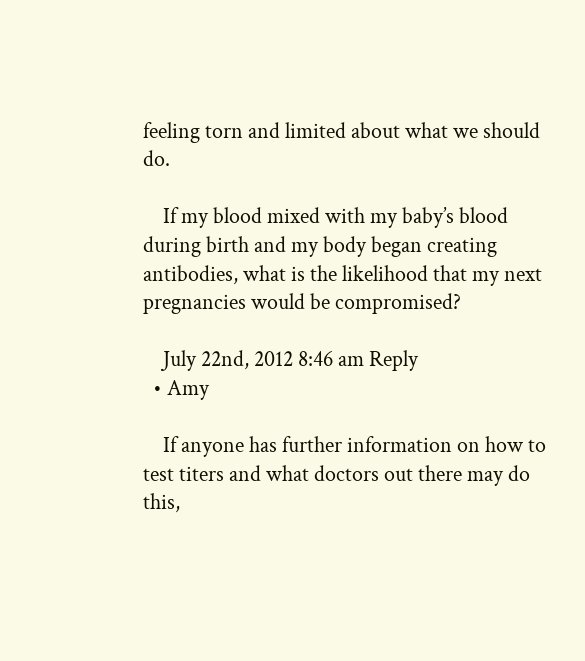feeling torn and limited about what we should do.

    If my blood mixed with my baby’s blood during birth and my body began creating antibodies, what is the likelihood that my next pregnancies would be compromised?

    July 22nd, 2012 8:46 am Reply
  • Amy

    If anyone has further information on how to test titers and what doctors out there may do this,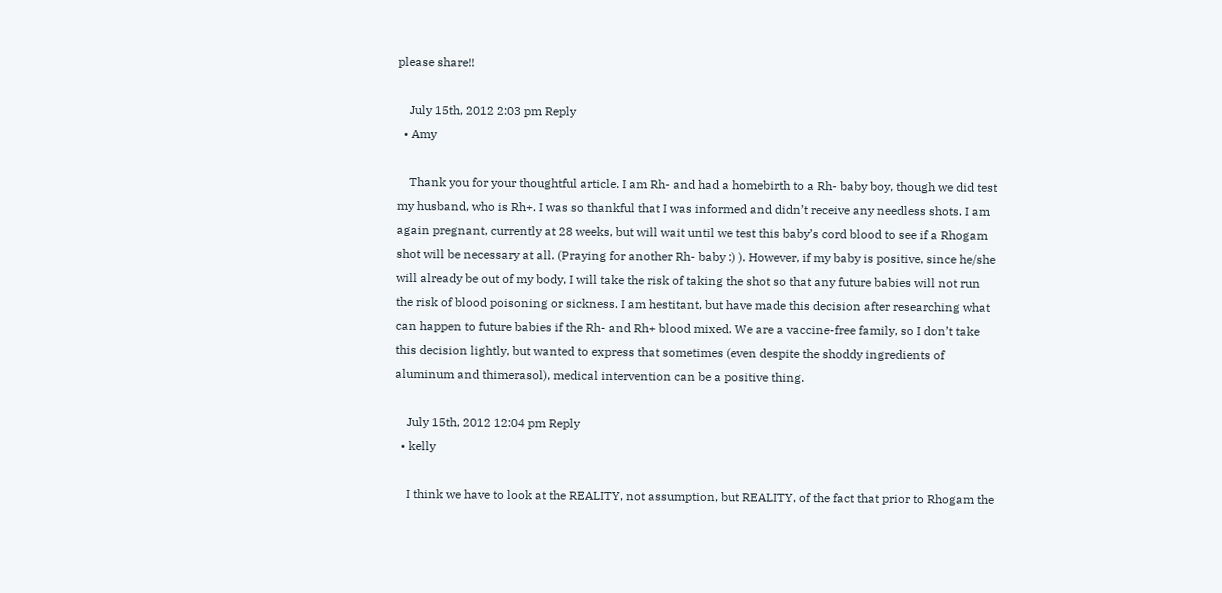please share!!

    July 15th, 2012 2:03 pm Reply
  • Amy

    Thank you for your thoughtful article. I am Rh- and had a homebirth to a Rh- baby boy, though we did test my husband, who is Rh+. I was so thankful that I was informed and didn’t receive any needless shots. I am again pregnant, currently at 28 weeks, but will wait until we test this baby’s cord blood to see if a Rhogam shot will be necessary at all. (Praying for another Rh- baby :) ). However, if my baby is positive, since he/she will already be out of my body, I will take the risk of taking the shot so that any future babies will not run the risk of blood poisoning or sickness. I am hestitant, but have made this decision after researching what can happen to future babies if the Rh- and Rh+ blood mixed. We are a vaccine-free family, so I don’t take this decision lightly, but wanted to express that sometimes (even despite the shoddy ingredients of aluminum and thimerasol), medical intervention can be a positive thing.

    July 15th, 2012 12:04 pm Reply
  • kelly

    I think we have to look at the REALITY, not assumption, but REALITY, of the fact that prior to Rhogam the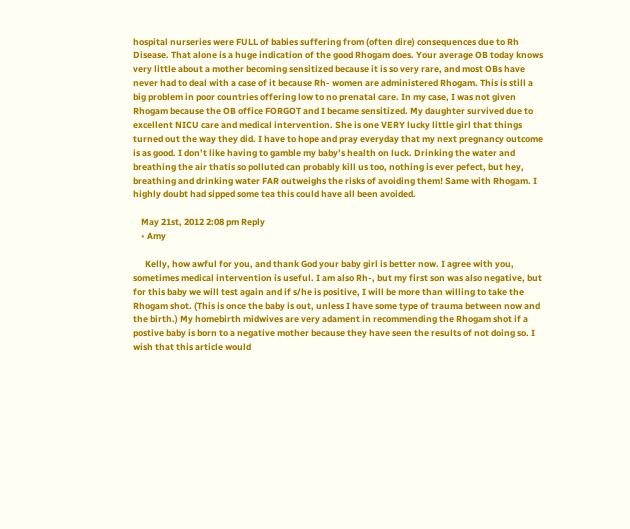hospital nurseries were FULL of babies suffering from (often dire) consequences due to Rh Disease. That alone is a huge indication of the good Rhogam does. Your average OB today knows very little about a mother becoming sensitized because it is so very rare, and most OBs have never had to deal with a case of it because Rh- women are administered Rhogam. This is still a big problem in poor countries offering low to no prenatal care. In my case, I was not given Rhogam because the OB office FORGOT and I became sensitized. My daughter survived due to excellent NICU care and medical intervention. She is one VERY lucky little girl that things turned out the way they did. I have to hope and pray everyday that my next pregnancy outcome is as good. I don’t like having to gamble my baby’s health on luck. Drinking the water and breathing the air thatis so polluted can probably kill us too, nothing is ever pefect, but hey, breathing and drinking water FAR outweighs the risks of avoiding them! Same with Rhogam. I highly doubt had sipped some tea this could have all been avoided.

    May 21st, 2012 2:08 pm Reply
    • Amy

      Kelly, how awful for you, and thank God your baby girl is better now. I agree with you, sometimes medical intervention is useful. I am also Rh-, but my first son was also negative, but for this baby we will test again and if s/he is positive, I will be more than willing to take the Rhogam shot. (This is once the baby is out, unless I have some type of trauma between now and the birth.) My homebirth midwives are very adament in recommending the Rhogam shot if a postive baby is born to a negative mother because they have seen the results of not doing so. I wish that this article would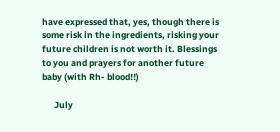have expressed that, yes, though there is some risk in the ingredients, risking your future children is not worth it. Blessings to you and prayers for another future baby (with Rh- blood!!)

      July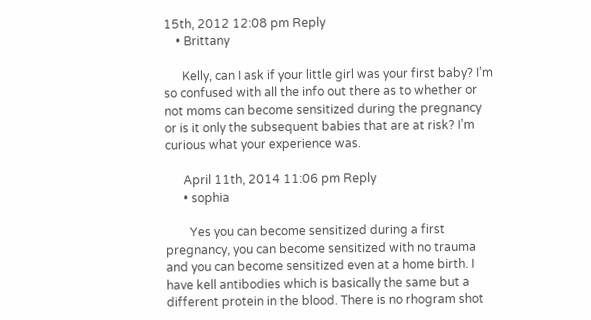15th, 2012 12:08 pm Reply
    • Brittany

      Kelly, can I ask if your little girl was your first baby? I’m so confused with all the info out there as to whether or not moms can become sensitized during the pregnancy or is it only the subsequent babies that are at risk? I’m curious what your experience was.

      April 11th, 2014 11:06 pm Reply
      • sophia

        Yes you can become sensitized during a first pregnancy, you can become sensitized with no trauma and you can become sensitized even at a home birth. I have kell antibodies which is basically the same but a different protein in the blood. There is no rhogram shot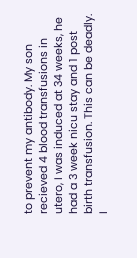to prevent my antibody. My son recieved 4 blood transfusions in utero, I was induced at 34 weeks, he had a 3 week nicu stay and 1 post birth transfusion. This can be deadly. I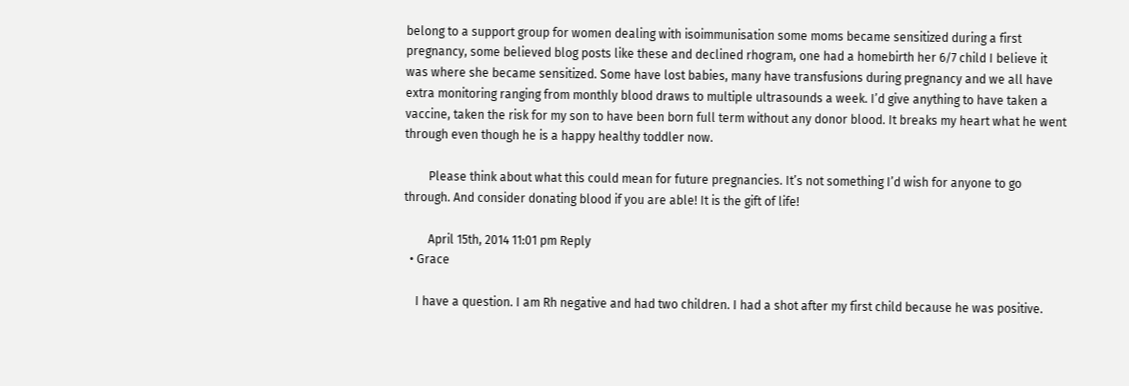belong to a support group for women dealing with isoimmunisation some moms became sensitized during a first pregnancy, some believed blog posts like these and declined rhogram, one had a homebirth her 6/7 child I believe it was where she became sensitized. Some have lost babies, many have transfusions during pregnancy and we all have extra monitoring ranging from monthly blood draws to multiple ultrasounds a week. I’d give anything to have taken a vaccine, taken the risk for my son to have been born full term without any donor blood. It breaks my heart what he went through even though he is a happy healthy toddler now.

        Please think about what this could mean for future pregnancies. It’s not something I’d wish for anyone to go through. And consider donating blood if you are able! It is the gift of life!

        April 15th, 2014 11:01 pm Reply
  • Grace

    I have a question. I am Rh negative and had two children. I had a shot after my first child because he was positive.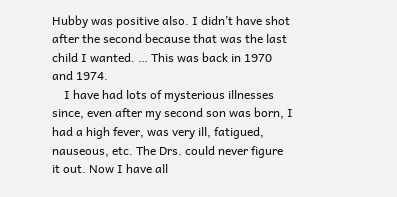Hubby was positive also. I didn’t have shot after the second because that was the last child I wanted. … This was back in 1970 and 1974.
    I have had lots of mysterious illnesses since, even after my second son was born, I had a high fever, was very ill, fatigued, nauseous, etc. The Drs. could never figure it out. Now I have all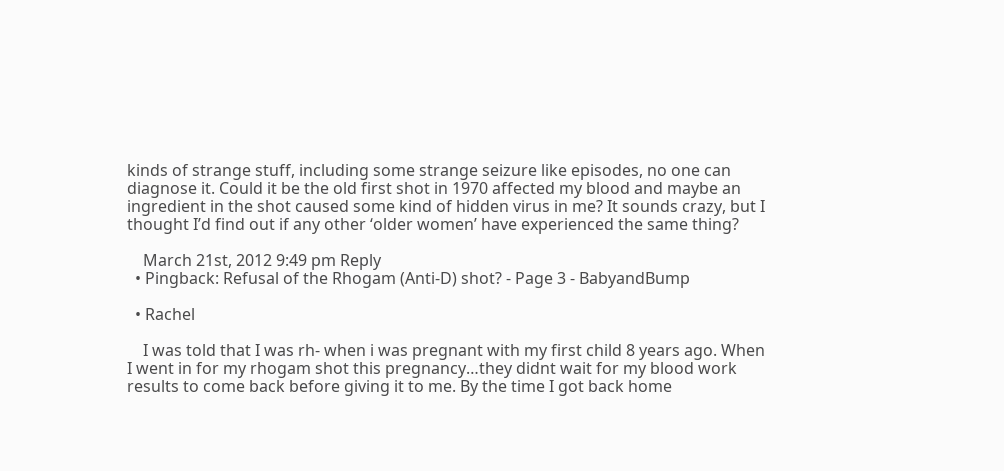kinds of strange stuff, including some strange seizure like episodes, no one can diagnose it. Could it be the old first shot in 1970 affected my blood and maybe an ingredient in the shot caused some kind of hidden virus in me? It sounds crazy, but I thought I’d find out if any other ‘older women’ have experienced the same thing?

    March 21st, 2012 9:49 pm Reply
  • Pingback: Refusal of the Rhogam (Anti-D) shot? - Page 3 - BabyandBump

  • Rachel

    I was told that I was rh- when i was pregnant with my first child 8 years ago. When I went in for my rhogam shot this pregnancy…they didnt wait for my blood work results to come back before giving it to me. By the time I got back home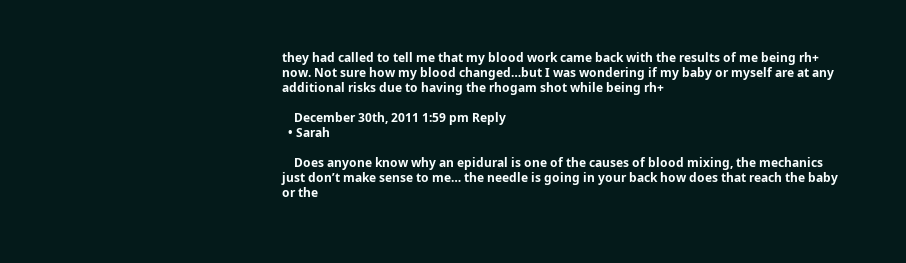they had called to tell me that my blood work came back with the results of me being rh+ now. Not sure how my blood changed…but I was wondering if my baby or myself are at any additional risks due to having the rhogam shot while being rh+

    December 30th, 2011 1:59 pm Reply
  • Sarah

    Does anyone know why an epidural is one of the causes of blood mixing, the mechanics just don’t make sense to me… the needle is going in your back how does that reach the baby or the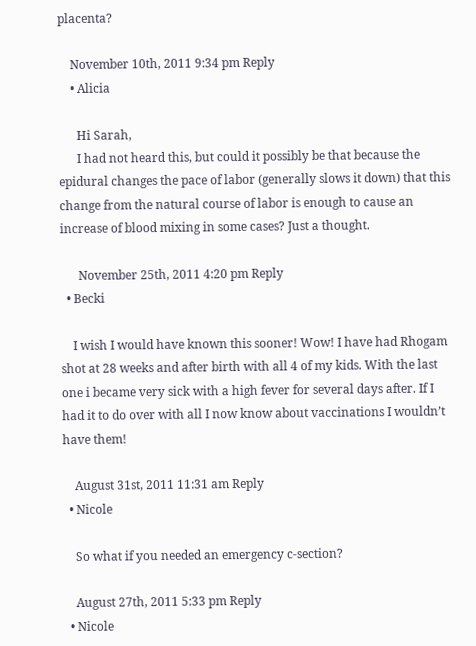placenta?

    November 10th, 2011 9:34 pm Reply
    • Alicia

      Hi Sarah,
      I had not heard this, but could it possibly be that because the epidural changes the pace of labor (generally slows it down) that this change from the natural course of labor is enough to cause an increase of blood mixing in some cases? Just a thought.

      November 25th, 2011 4:20 pm Reply
  • Becki

    I wish I would have known this sooner! Wow! I have had Rhogam shot at 28 weeks and after birth with all 4 of my kids. With the last one i became very sick with a high fever for several days after. If I had it to do over with all I now know about vaccinations I wouldn’t have them!

    August 31st, 2011 11:31 am Reply
  • Nicole

    So what if you needed an emergency c-section?

    August 27th, 2011 5:33 pm Reply
  • Nicole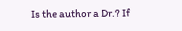Is the author a Dr.? If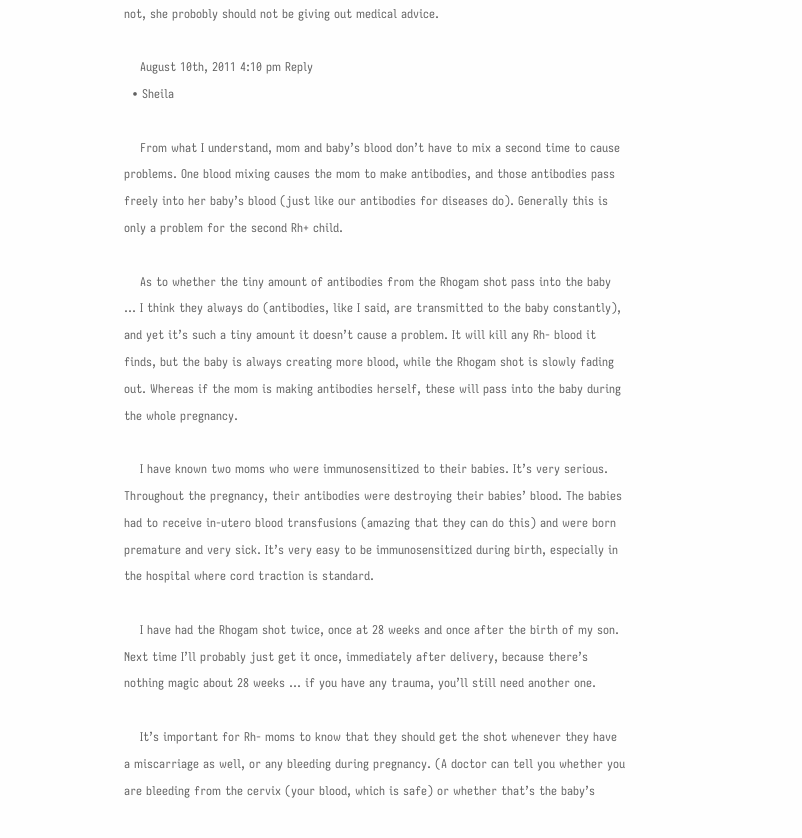not, she probobly should not be giving out medical advice.

    August 10th, 2011 4:10 pm Reply
  • Sheila

    From what I understand, mom and baby’s blood don’t have to mix a second time to cause problems. One blood mixing causes the mom to make antibodies, and those antibodies pass freely into her baby’s blood (just like our antibodies for diseases do). Generally this is only a problem for the second Rh+ child.

    As to whether the tiny amount of antibodies from the Rhogam shot pass into the baby … I think they always do (antibodies, like I said, are transmitted to the baby constantly), and yet it’s such a tiny amount it doesn’t cause a problem. It will kill any Rh- blood it finds, but the baby is always creating more blood, while the Rhogam shot is slowly fading out. Whereas if the mom is making antibodies herself, these will pass into the baby during the whole pregnancy.

    I have known two moms who were immunosensitized to their babies. It’s very serious. Throughout the pregnancy, their antibodies were destroying their babies’ blood. The babies had to receive in-utero blood transfusions (amazing that they can do this) and were born premature and very sick. It’s very easy to be immunosensitized during birth, especially in the hospital where cord traction is standard.

    I have had the Rhogam shot twice, once at 28 weeks and once after the birth of my son. Next time I’ll probably just get it once, immediately after delivery, because there’s nothing magic about 28 weeks … if you have any trauma, you’ll still need another one.

    It’s important for Rh- moms to know that they should get the shot whenever they have a miscarriage as well, or any bleeding during pregnancy. (A doctor can tell you whether you are bleeding from the cervix (your blood, which is safe) or whether that’s the baby’s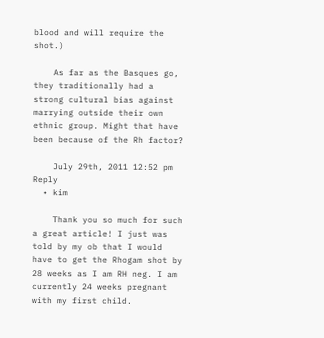blood and will require the shot.)

    As far as the Basques go, they traditionally had a strong cultural bias against marrying outside their own ethnic group. Might that have been because of the Rh factor?

    July 29th, 2011 12:52 pm Reply
  • kim

    Thank you so much for such a great article! I just was told by my ob that I would have to get the Rhogam shot by 28 weeks as I am RH neg. I am currently 24 weeks pregnant with my first child.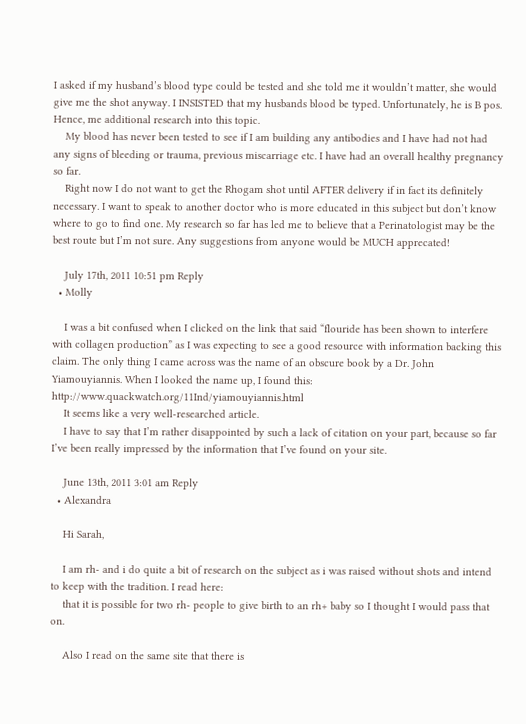I asked if my husband’s blood type could be tested and she told me it wouldn’t matter, she would give me the shot anyway. I INSISTED that my husbands blood be typed. Unfortunately, he is B pos. Hence, me additional research into this topic.
    My blood has never been tested to see if I am building any antibodies and I have had not had any signs of bleeding or trauma, previous miscarriage etc. I have had an overall healthy pregnancy so far.
    Right now I do not want to get the Rhogam shot until AFTER delivery if in fact its definitely necessary. I want to speak to another doctor who is more educated in this subject but don’t know where to go to find one. My research so far has led me to believe that a Perinatologist may be the best route but I’m not sure. Any suggestions from anyone would be MUCH apprecated!

    July 17th, 2011 10:51 pm Reply
  • Molly

    I was a bit confused when I clicked on the link that said “flouride has been shown to interfere with collagen production” as I was expecting to see a good resource with information backing this claim. The only thing I came across was the name of an obscure book by a Dr. John Yiamouyiannis. When I looked the name up, I found this: http://www.quackwatch.org/11Ind/yiamouyiannis.html
    It seems like a very well-researched article.
    I have to say that I’m rather disappointed by such a lack of citation on your part, because so far I’ve been really impressed by the information that I’ve found on your site.

    June 13th, 2011 3:01 am Reply
  • Alexandra

    Hi Sarah,

    I am rh- and i do quite a bit of research on the subject as i was raised without shots and intend to keep with the tradition. I read here:
    that it is possible for two rh- people to give birth to an rh+ baby so I thought I would pass that on.

    Also I read on the same site that there is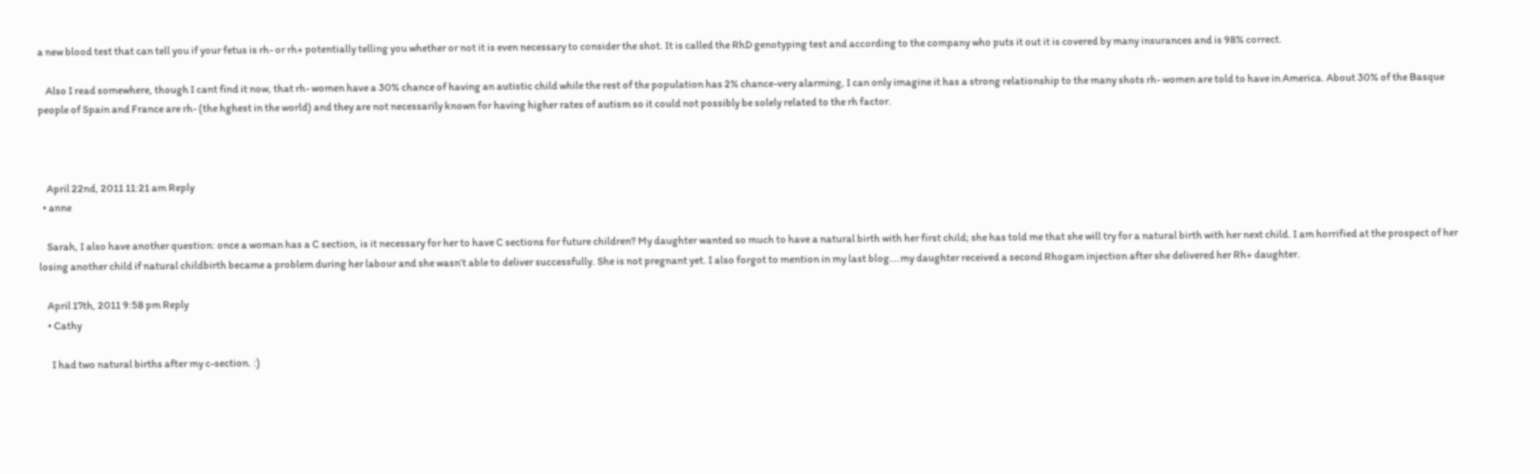a new blood test that can tell you if your fetus is rh- or rh+ potentially telling you whether or not it is even necessary to consider the shot. It is called the RhD genotyping test and according to the company who puts it out it is covered by many insurances and is 98% correct.

    Also I read somewhere, though I cant find it now, that rh- women have a 30% chance of having an autistic child while the rest of the population has 2% chance-very alarming, I can only imagine it has a strong relationship to the many shots rh- women are told to have in America. About 30% of the Basque people of Spain and France are rh- (the hghest in the world) and they are not necessarily known for having higher rates of autism so it could not possibly be solely related to the rh factor.



    April 22nd, 2011 11:21 am Reply
  • anne

    Sarah, I also have another question: once a woman has a C section, is it necessary for her to have C sections for future children? My daughter wanted so much to have a natural birth with her first child; she has told me that she will try for a natural birth with her next child. I am horrified at the prospect of her losing another child if natural childbirth became a problem during her labour and she wasn’t able to deliver successfully. She is not pregnant yet. I also forgot to mention in my last blog….my daughter received a second Rhogam injection after she delivered her Rh+ daughter.

    April 17th, 2011 9:58 pm Reply
    • Cathy

      I had two natural births after my c-section. :)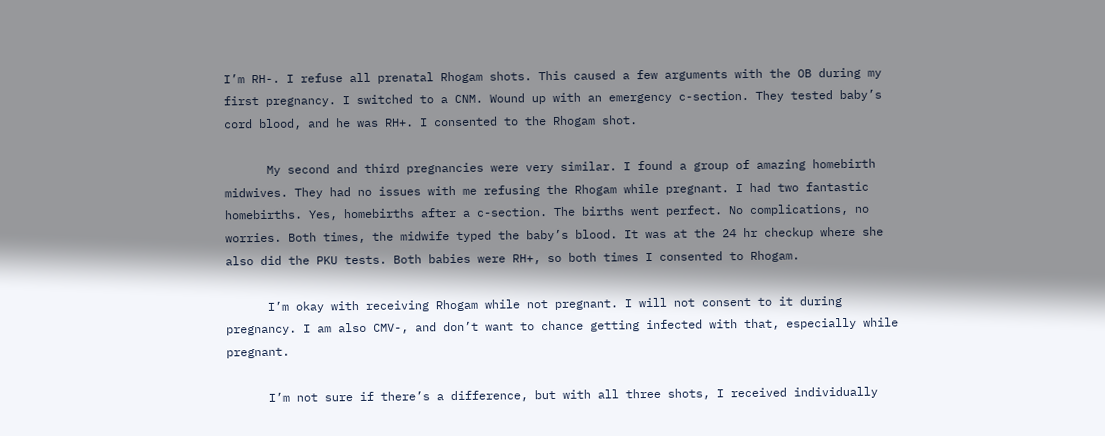I’m RH-. I refuse all prenatal Rhogam shots. This caused a few arguments with the OB during my first pregnancy. I switched to a CNM. Wound up with an emergency c-section. They tested baby’s cord blood, and he was RH+. I consented to the Rhogam shot.

      My second and third pregnancies were very similar. I found a group of amazing homebirth midwives. They had no issues with me refusing the Rhogam while pregnant. I had two fantastic homebirths. Yes, homebirths after a c-section. The births went perfect. No complications, no worries. Both times, the midwife typed the baby’s blood. It was at the 24 hr checkup where she also did the PKU tests. Both babies were RH+, so both times I consented to Rhogam.

      I’m okay with receiving Rhogam while not pregnant. I will not consent to it during pregnancy. I am also CMV-, and don’t want to chance getting infected with that, especially while pregnant.

      I’m not sure if there’s a difference, but with all three shots, I received individually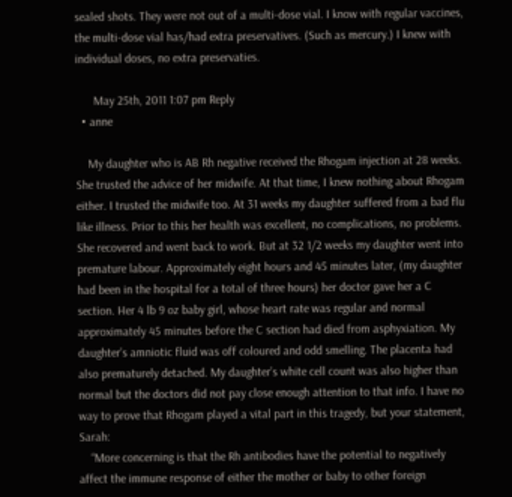sealed shots. They were not out of a multi-dose vial. I know with regular vaccines, the multi-dose vial has/had extra preservatives. (Such as mercury.) I knew with individual doses, no extra preservaties.

      May 25th, 2011 1:07 pm Reply
  • anne

    My daughter who is AB Rh negative received the Rhogam injection at 28 weeks. She trusted the advice of her midwife. At that time, I knew nothing about Rhogam either. I trusted the midwife too. At 31 weeks my daughter suffered from a bad flu like illness. Prior to this her health was excellent, no complications, no problems. She recovered and went back to work. But at 32 1/2 weeks my daughter went into premature labour. Approximately eight hours and 45 minutes later, (my daughter had been in the hospital for a total of three hours) her doctor gave her a C section. Her 4 lb 9 oz baby girl, whose heart rate was regular and normal approximately 45 minutes before the C section had died from asphyxiation. My daughter’s amniotic fluid was off coloured and odd smelling. The placenta had also prematurely detached. My daughter’s white cell count was also higher than normal but the doctors did not pay close enough attention to that info. I have no way to prove that Rhogam played a vital part in this tragedy, but your statement, Sarah:
    “More concerning is that the Rh antibodies have the potential to negatively affect the immune response of either the mother or baby to other foreign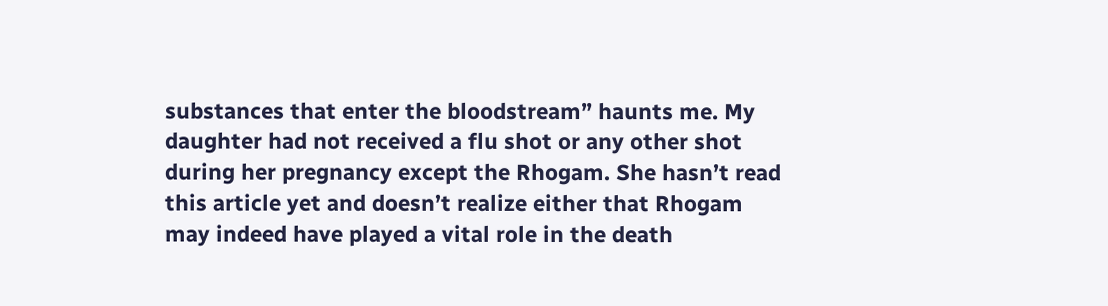substances that enter the bloodstream” haunts me. My daughter had not received a flu shot or any other shot during her pregnancy except the Rhogam. She hasn’t read this article yet and doesn’t realize either that Rhogam may indeed have played a vital role in the death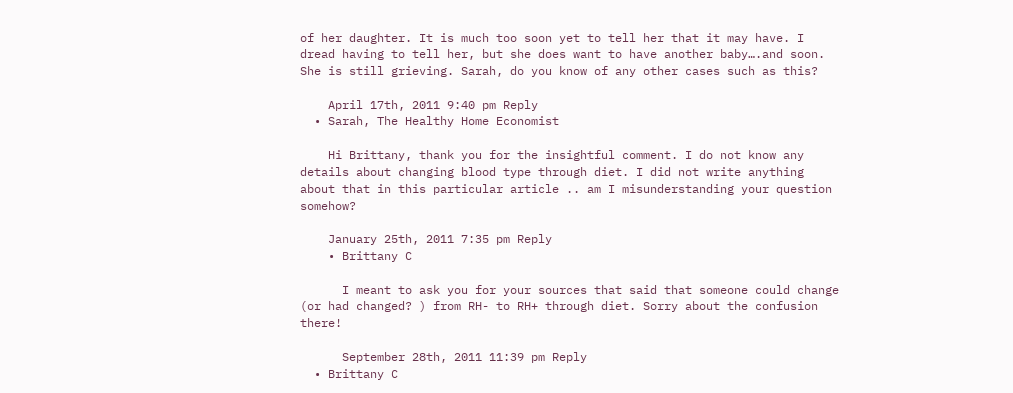of her daughter. It is much too soon yet to tell her that it may have. I dread having to tell her, but she does want to have another baby….and soon. She is still grieving. Sarah, do you know of any other cases such as this?

    April 17th, 2011 9:40 pm Reply
  • Sarah, The Healthy Home Economist

    Hi Brittany, thank you for the insightful comment. I do not know any details about changing blood type through diet. I did not write anything about that in this particular article .. am I misunderstanding your question somehow?

    January 25th, 2011 7:35 pm Reply
    • Brittany C

      I meant to ask you for your sources that said that someone could change (or had changed? ) from RH- to RH+ through diet. Sorry about the confusion there!

      September 28th, 2011 11:39 pm Reply
  • Brittany C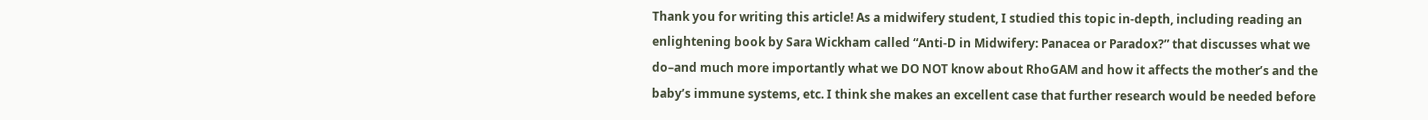Thank you for writing this article! As a midwifery student, I studied this topic in-depth, including reading an enlightening book by Sara Wickham called “Anti-D in Midwifery: Panacea or Paradox?” that discusses what we do–and much more importantly what we DO NOT know about RhoGAM and how it affects the mother’s and the baby’s immune systems, etc. I think she makes an excellent case that further research would be needed before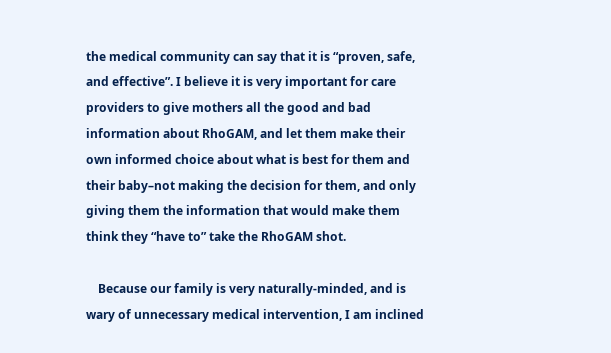the medical community can say that it is “proven, safe, and effective”. I believe it is very important for care providers to give mothers all the good and bad information about RhoGAM, and let them make their own informed choice about what is best for them and their baby–not making the decision for them, and only giving them the information that would make them think they “have to” take the RhoGAM shot.

    Because our family is very naturally-minded, and is wary of unnecessary medical intervention, I am inclined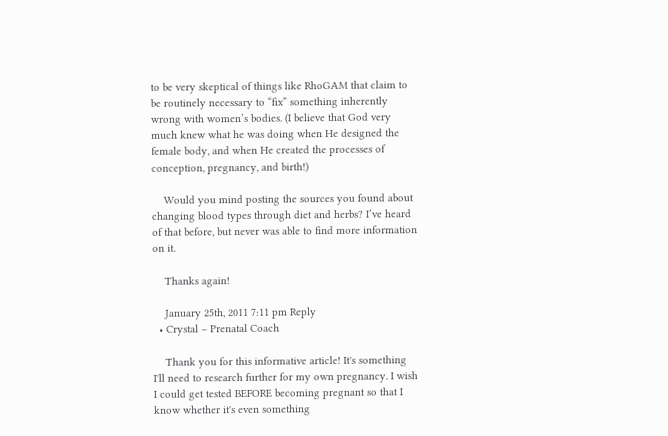to be very skeptical of things like RhoGAM that claim to be routinely necessary to “fix” something inherently wrong with women’s bodies. (I believe that God very much knew what he was doing when He designed the female body, and when He created the processes of conception, pregnancy, and birth!)

    Would you mind posting the sources you found about changing blood types through diet and herbs? I’ve heard of that before, but never was able to find more information on it.

    Thanks again!

    January 25th, 2011 7:11 pm Reply
  • Crystal – Prenatal Coach

    Thank you for this informative article! It's something I'll need to research further for my own pregnancy. I wish I could get tested BEFORE becoming pregnant so that I know whether it's even something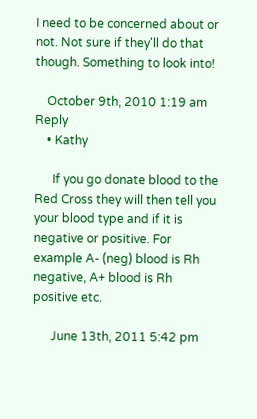I need to be concerned about or not. Not sure if they'll do that though. Something to look into!

    October 9th, 2010 1:19 am Reply
    • Kathy

      If you go donate blood to the Red Cross they will then tell you your blood type and if it is negative or positive. For example A- (neg) blood is Rh negative, A+ blood is Rh positive etc.

      June 13th, 2011 5:42 pm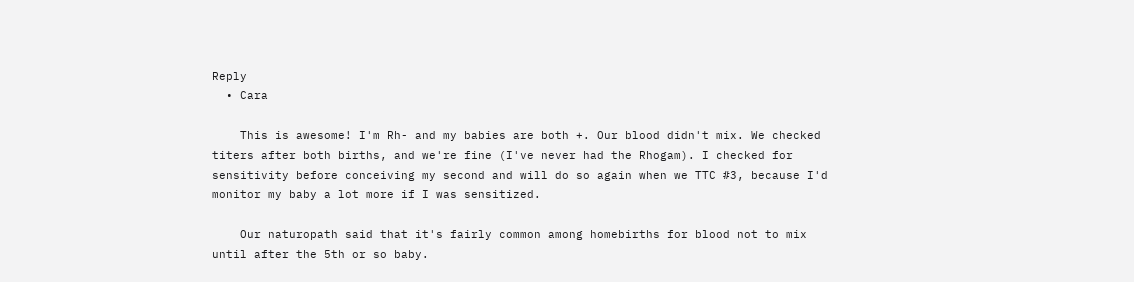Reply
  • Cara

    This is awesome! I'm Rh- and my babies are both +. Our blood didn't mix. We checked titers after both births, and we're fine (I've never had the Rhogam). I checked for sensitivity before conceiving my second and will do so again when we TTC #3, because I'd monitor my baby a lot more if I was sensitized.

    Our naturopath said that it's fairly common among homebirths for blood not to mix until after the 5th or so baby.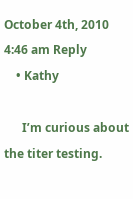October 4th, 2010 4:46 am Reply
    • Kathy

      I’m curious about the titer testing.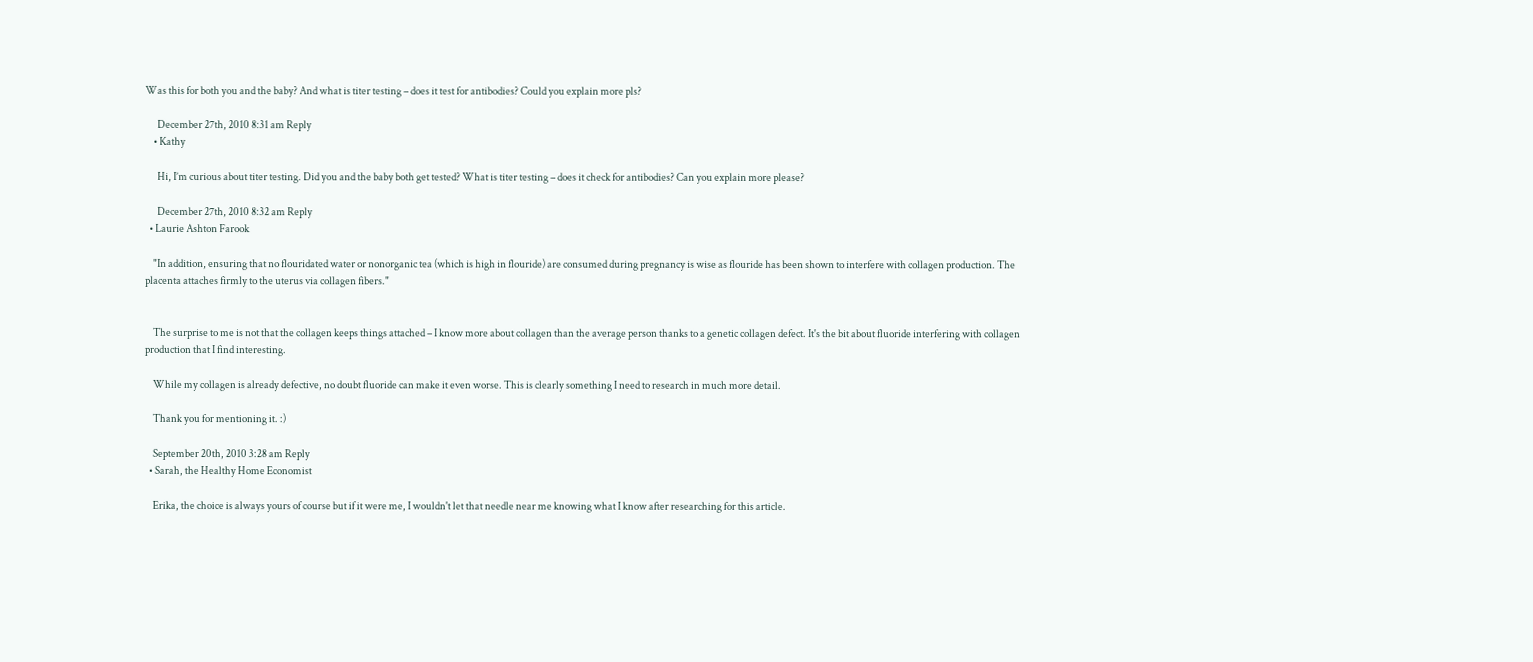Was this for both you and the baby? And what is titer testing – does it test for antibodies? Could you explain more pls?

      December 27th, 2010 8:31 am Reply
    • Kathy

      Hi, I’m curious about titer testing. Did you and the baby both get tested? What is titer testing – does it check for antibodies? Can you explain more please?

      December 27th, 2010 8:32 am Reply
  • Laurie Ashton Farook

    "In addition, ensuring that no flouridated water or nonorganic tea (which is high in flouride) are consumed during pregnancy is wise as flouride has been shown to interfere with collagen production. The placenta attaches firmly to the uterus via collagen fibers."


    The surprise to me is not that the collagen keeps things attached – I know more about collagen than the average person thanks to a genetic collagen defect. It's the bit about fluoride interfering with collagen production that I find interesting.

    While my collagen is already defective, no doubt fluoride can make it even worse. This is clearly something I need to research in much more detail.

    Thank you for mentioning it. :)

    September 20th, 2010 3:28 am Reply
  • Sarah, the Healthy Home Economist

    Erika, the choice is always yours of course but if it were me, I wouldn't let that needle near me knowing what I know after researching for this article.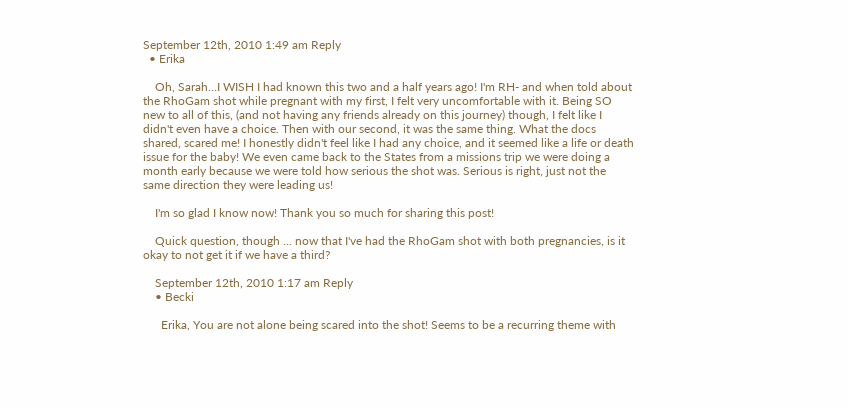September 12th, 2010 1:49 am Reply
  • Erika

    Oh, Sarah…I WISH I had known this two and a half years ago! I'm RH- and when told about the RhoGam shot while pregnant with my first, I felt very uncomfortable with it. Being SO new to all of this, (and not having any friends already on this journey) though, I felt like I didn't even have a choice. Then with our second, it was the same thing. What the docs shared, scared me! I honestly didn't feel like I had any choice, and it seemed like a life or death issue for the baby! We even came back to the States from a missions trip we were doing a month early because we were told how serious the shot was. Serious is right, just not the same direction they were leading us!

    I'm so glad I know now! Thank you so much for sharing this post!

    Quick question, though … now that I've had the RhoGam shot with both pregnancies, is it okay to not get it if we have a third?

    September 12th, 2010 1:17 am Reply
    • Becki

      Erika, You are not alone being scared into the shot! Seems to be a recurring theme with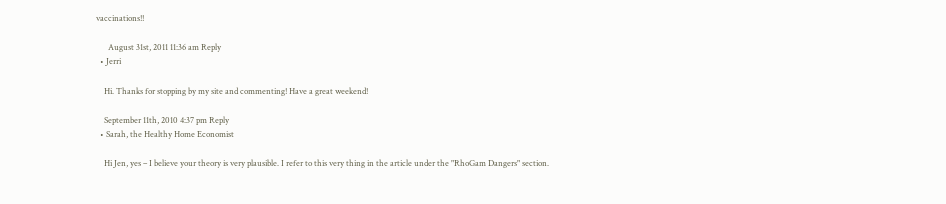vaccinations!!

      August 31st, 2011 11:36 am Reply
  • Jerri

    Hi. Thanks for stopping by my site and commenting! Have a great weekend!

    September 11th, 2010 4:37 pm Reply
  • Sarah, the Healthy Home Economist

    Hi Jen, yes – I believe your theory is very plausible. I refer to this very thing in the article under the "RhoGam Dangers" section.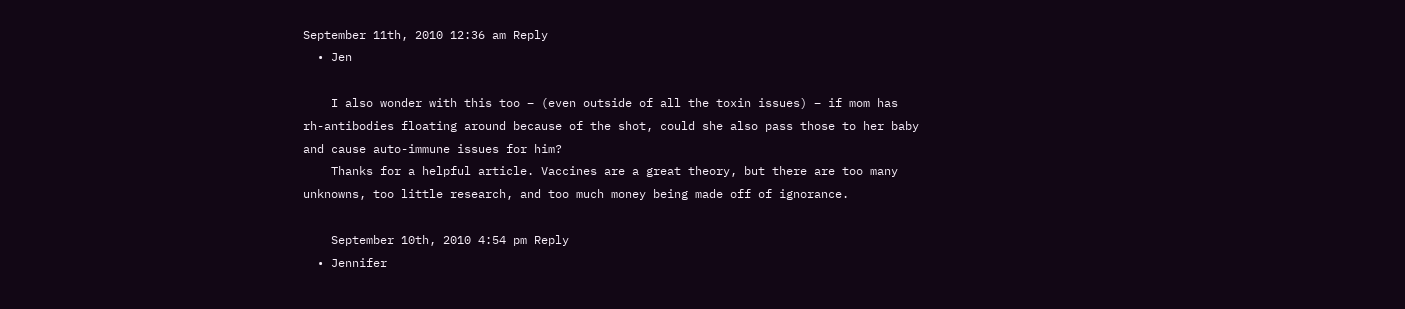September 11th, 2010 12:36 am Reply
  • Jen

    I also wonder with this too – (even outside of all the toxin issues) – if mom has rh-antibodies floating around because of the shot, could she also pass those to her baby and cause auto-immune issues for him?
    Thanks for a helpful article. Vaccines are a great theory, but there are too many unknowns, too little research, and too much money being made off of ignorance.

    September 10th, 2010 4:54 pm Reply
  • Jennifer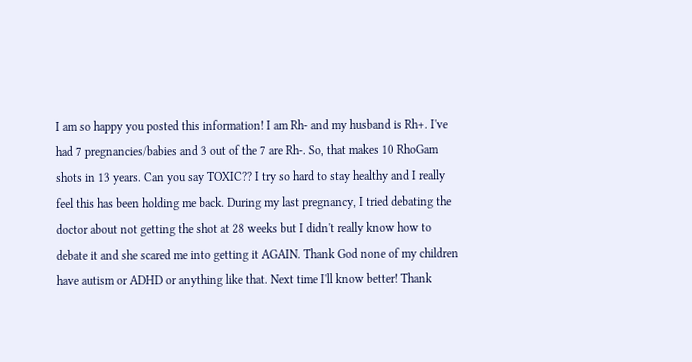I am so happy you posted this information! I am Rh- and my husband is Rh+. I've had 7 pregnancies/babies and 3 out of the 7 are Rh-. So, that makes 10 RhoGam shots in 13 years. Can you say TOXIC?? I try so hard to stay healthy and I really feel this has been holding me back. During my last pregnancy, I tried debating the doctor about not getting the shot at 28 weeks but I didn't really know how to debate it and she scared me into getting it AGAIN. Thank God none of my children have autism or ADHD or anything like that. Next time I'll know better! Thank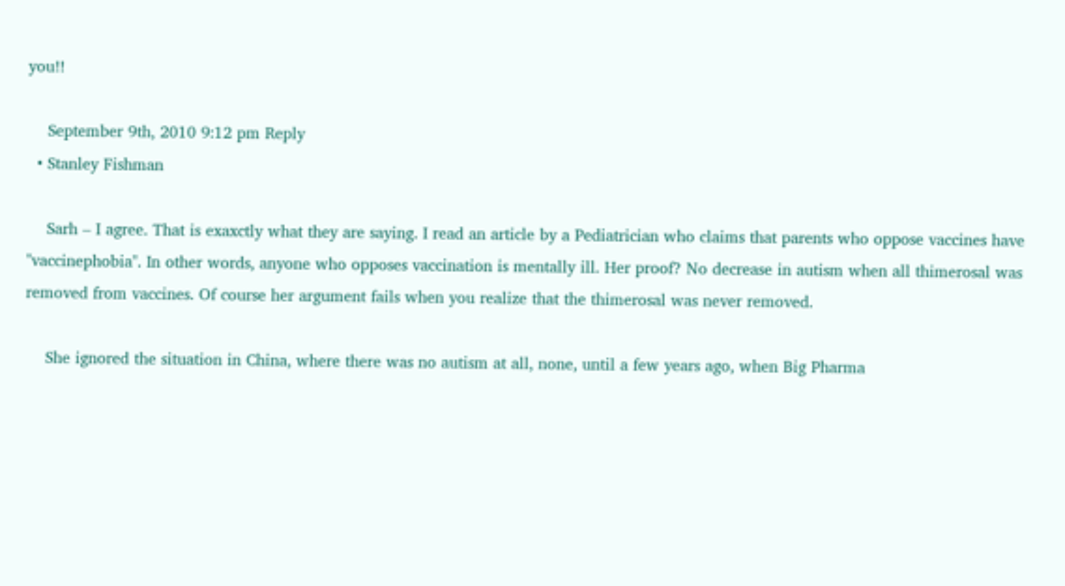you!!

    September 9th, 2010 9:12 pm Reply
  • Stanley Fishman

    Sarh – I agree. That is exaxctly what they are saying. I read an article by a Pediatrician who claims that parents who oppose vaccines have "vaccinephobia". In other words, anyone who opposes vaccination is mentally ill. Her proof? No decrease in autism when all thimerosal was removed from vaccines. Of course her argument fails when you realize that the thimerosal was never removed.

    She ignored the situation in China, where there was no autism at all, none, until a few years ago, when Big Pharma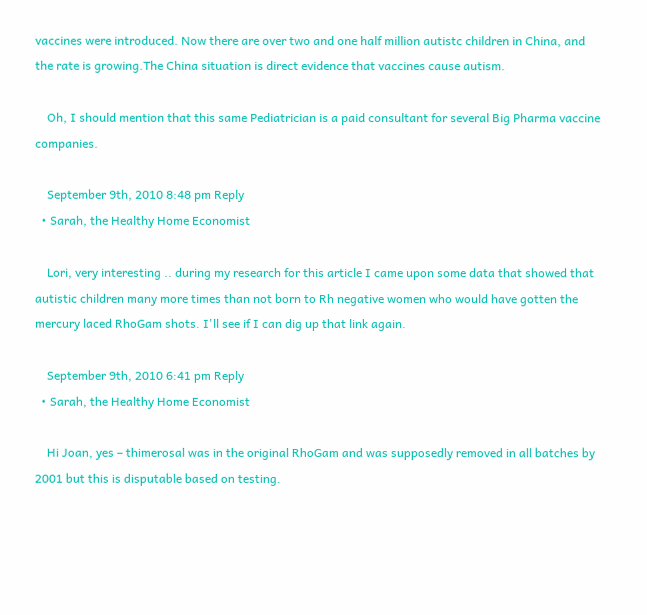vaccines were introduced. Now there are over two and one half million autistc children in China, and the rate is growing.The China situation is direct evidence that vaccines cause autism.

    Oh, I should mention that this same Pediatrician is a paid consultant for several Big Pharma vaccine companies.

    September 9th, 2010 8:48 pm Reply
  • Sarah, the Healthy Home Economist

    Lori, very interesting .. during my research for this article I came upon some data that showed that autistic children many more times than not born to Rh negative women who would have gotten the mercury laced RhoGam shots. I'll see if I can dig up that link again.

    September 9th, 2010 6:41 pm Reply
  • Sarah, the Healthy Home Economist

    Hi Joan, yes – thimerosal was in the original RhoGam and was supposedly removed in all batches by 2001 but this is disputable based on testing.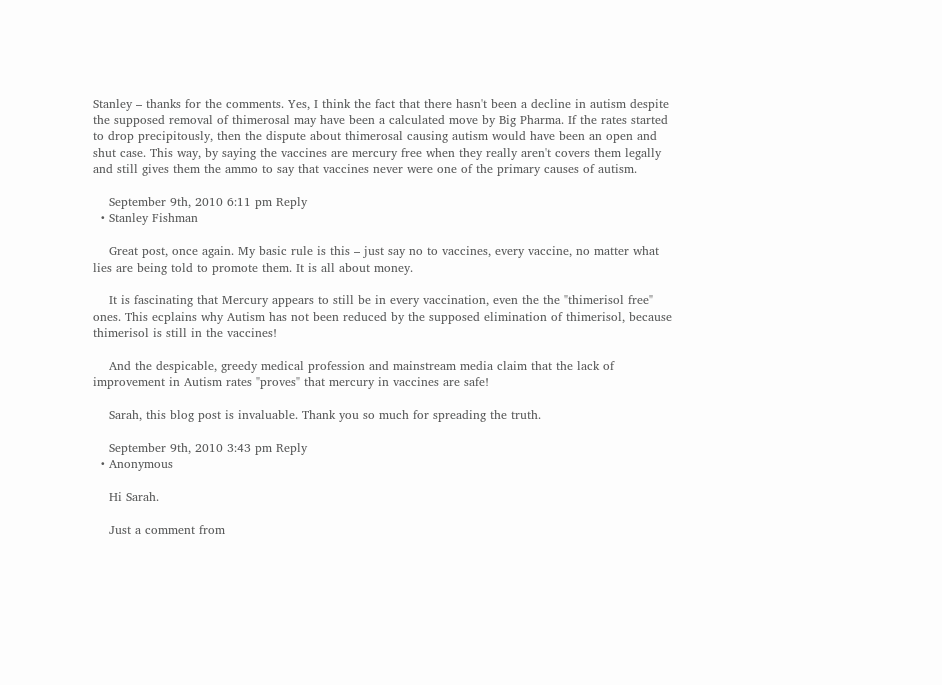Stanley – thanks for the comments. Yes, I think the fact that there hasn't been a decline in autism despite the supposed removal of thimerosal may have been a calculated move by Big Pharma. If the rates started to drop precipitously, then the dispute about thimerosal causing autism would have been an open and shut case. This way, by saying the vaccines are mercury free when they really aren't covers them legally and still gives them the ammo to say that vaccines never were one of the primary causes of autism.

    September 9th, 2010 6:11 pm Reply
  • Stanley Fishman

    Great post, once again. My basic rule is this – just say no to vaccines, every vaccine, no matter what lies are being told to promote them. It is all about money.

    It is fascinating that Mercury appears to still be in every vaccination, even the the "thimerisol free" ones. This ecplains why Autism has not been reduced by the supposed elimination of thimerisol, because thimerisol is still in the vaccines!

    And the despicable, greedy medical profession and mainstream media claim that the lack of improvement in Autism rates "proves" that mercury in vaccines are safe!

    Sarah, this blog post is invaluable. Thank you so much for spreading the truth.

    September 9th, 2010 3:43 pm Reply
  • Anonymous

    Hi Sarah.

    Just a comment from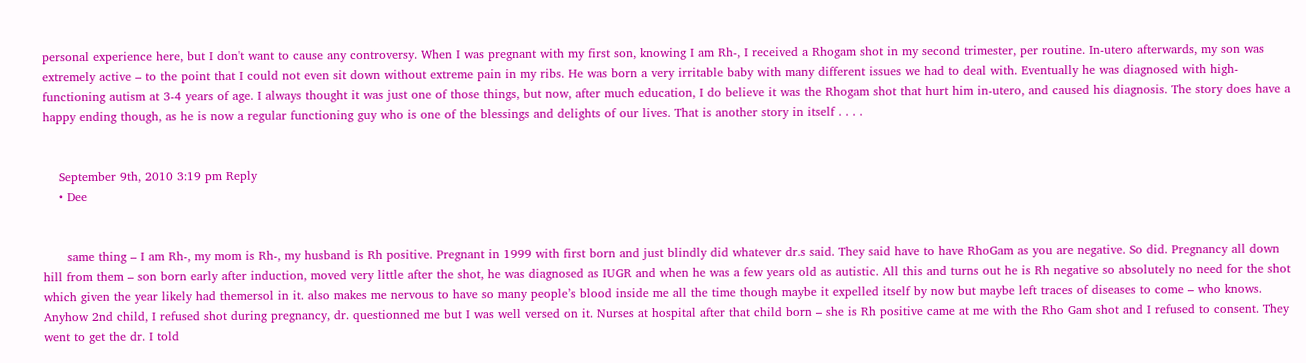personal experience here, but I don't want to cause any controversy. When I was pregnant with my first son, knowing I am Rh-, I received a Rhogam shot in my second trimester, per routine. In-utero afterwards, my son was extremely active – to the point that I could not even sit down without extreme pain in my ribs. He was born a very irritable baby with many different issues we had to deal with. Eventually he was diagnosed with high-functioning autism at 3-4 years of age. I always thought it was just one of those things, but now, after much education, I do believe it was the Rhogam shot that hurt him in-utero, and caused his diagnosis. The story does have a happy ending though, as he is now a regular functioning guy who is one of the blessings and delights of our lives. That is another story in itself . . . .


    September 9th, 2010 3:19 pm Reply
    • Dee


      same thing – I am Rh-, my mom is Rh-, my husband is Rh positive. Pregnant in 1999 with first born and just blindly did whatever dr.s said. They said have to have RhoGam as you are negative. So did. Pregnancy all down hill from them – son born early after induction, moved very little after the shot, he was diagnosed as IUGR and when he was a few years old as autistic. All this and turns out he is Rh negative so absolutely no need for the shot which given the year likely had themersol in it. also makes me nervous to have so many people’s blood inside me all the time though maybe it expelled itself by now but maybe left traces of diseases to come – who knows. Anyhow 2nd child, I refused shot during pregnancy, dr. questionned me but I was well versed on it. Nurses at hospital after that child born – she is Rh positive came at me with the Rho Gam shot and I refused to consent. They went to get the dr. I told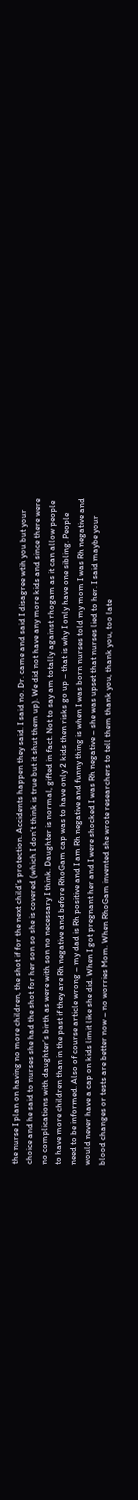the nurse I plan on having no more children, the shot if for the next child’s protection. Accidents happen they said. I said no. Dr. came and said I disagree wtih you but your choice and he said to nurses she had the shot for her son so she is covered (which I don’t think is true but it shut them up). We did not have any more kids and since there were no complications with daughter’s birth as were with son no necessary I think. Daughter is normal, gifted in fact. Not to say am totally against rhogam as it can allow people to have more children than in the past if they are Rh negative and before RhoGam cap was to have only 2 kids then risks go up – that is why I only have one sibling. People need to be informed. Also of course article wrong – my dad is Rh positive and I am Rh negative and funny thing is when I was born nurses told my mom I was Rh negative and would never have a cap on kids limit like she did. When I got pregnant her and I were shocked I was Rh negative – she was upset that nurses lied to her. I said maybe your blood changes or tests are better now – no worries Mom. When RhoGam invented she wrote researchers to tell them thank you, thank you, too late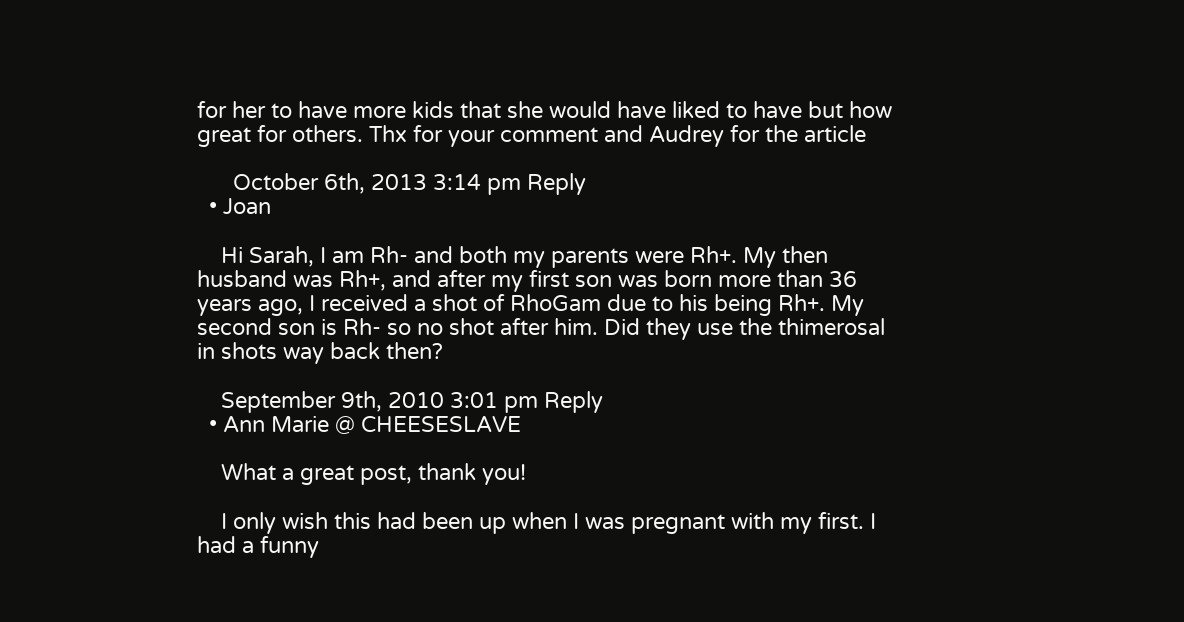for her to have more kids that she would have liked to have but how great for others. Thx for your comment and Audrey for the article

      October 6th, 2013 3:14 pm Reply
  • Joan

    Hi Sarah, I am Rh- and both my parents were Rh+. My then husband was Rh+, and after my first son was born more than 36 years ago, I received a shot of RhoGam due to his being Rh+. My second son is Rh- so no shot after him. Did they use the thimerosal in shots way back then?

    September 9th, 2010 3:01 pm Reply
  • Ann Marie @ CHEESESLAVE

    What a great post, thank you!

    I only wish this had been up when I was pregnant with my first. I had a funny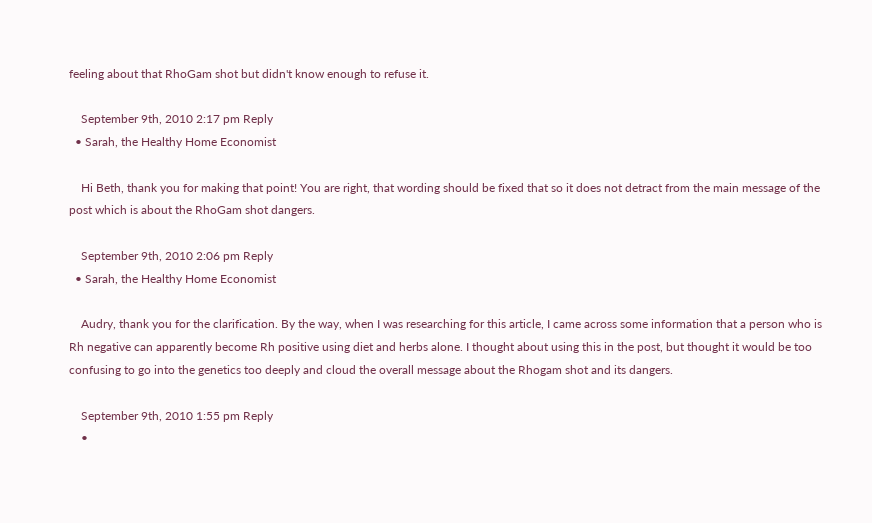feeling about that RhoGam shot but didn't know enough to refuse it.

    September 9th, 2010 2:17 pm Reply
  • Sarah, the Healthy Home Economist

    Hi Beth, thank you for making that point! You are right, that wording should be fixed that so it does not detract from the main message of the post which is about the RhoGam shot dangers.

    September 9th, 2010 2:06 pm Reply
  • Sarah, the Healthy Home Economist

    Audry, thank you for the clarification. By the way, when I was researching for this article, I came across some information that a person who is Rh negative can apparently become Rh positive using diet and herbs alone. I thought about using this in the post, but thought it would be too confusing to go into the genetics too deeply and cloud the overall message about the Rhogam shot and its dangers.

    September 9th, 2010 1:55 pm Reply
    •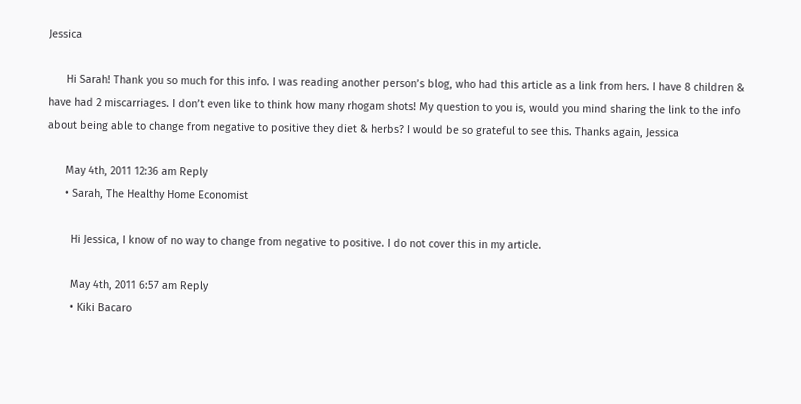Jessica

      Hi Sarah! Thank you so much for this info. I was reading another person’s blog, who had this article as a link from hers. I have 8 children & have had 2 miscarriages. I don’t even like to think how many rhogam shots! My question to you is, would you mind sharing the link to the info about being able to change from negative to positive they diet & herbs? I would be so grateful to see this. Thanks again, Jessica

      May 4th, 2011 12:36 am Reply
      • Sarah, The Healthy Home Economist

        Hi Jessica, I know of no way to change from negative to positive. I do not cover this in my article.

        May 4th, 2011 6:57 am Reply
        • Kiki Bacaro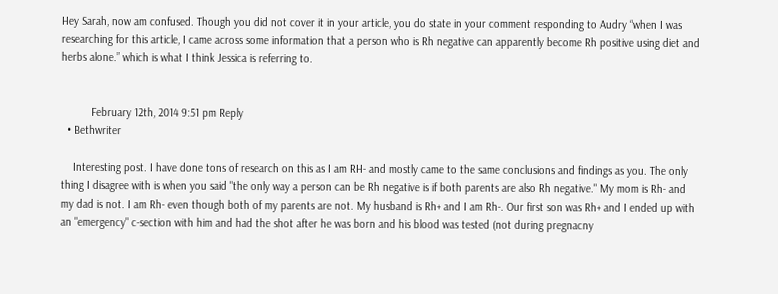Hey Sarah, now am confused. Though you did not cover it in your article, you do state in your comment responding to Audry “when I was researching for this article, I came across some information that a person who is Rh negative can apparently become Rh positive using diet and herbs alone.” which is what I think Jessica is referring to.


          February 12th, 2014 9:51 pm Reply
  • Bethwriter

    Interesting post. I have done tons of research on this as I am RH- and mostly came to the same conclusions and findings as you. The only thing I disagree with is when you said "the only way a person can be Rh negative is if both parents are also Rh negative." My mom is Rh- and my dad is not. I am Rh- even though both of my parents are not. My husband is Rh+ and I am Rh-. Our first son was Rh+ and I ended up with an "emergency" c-section with him and had the shot after he was born and his blood was tested (not during pregnacny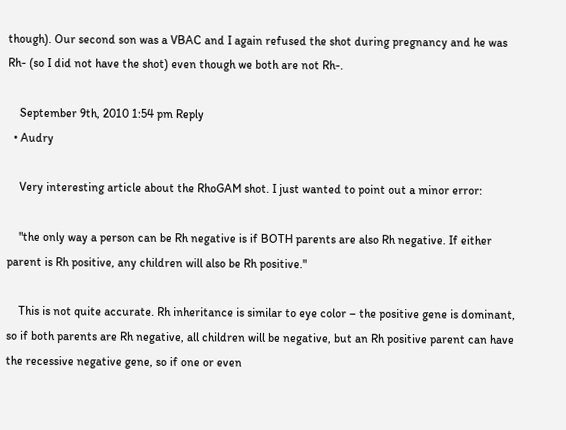though). Our second son was a VBAC and I again refused the shot during pregnancy and he was Rh- (so I did not have the shot) even though we both are not Rh-.

    September 9th, 2010 1:54 pm Reply
  • Audry

    Very interesting article about the RhoGAM shot. I just wanted to point out a minor error:

    "the only way a person can be Rh negative is if BOTH parents are also Rh negative. If either parent is Rh positive, any children will also be Rh positive."

    This is not quite accurate. Rh inheritance is similar to eye color – the positive gene is dominant, so if both parents are Rh negative, all children will be negative, but an Rh positive parent can have the recessive negative gene, so if one or even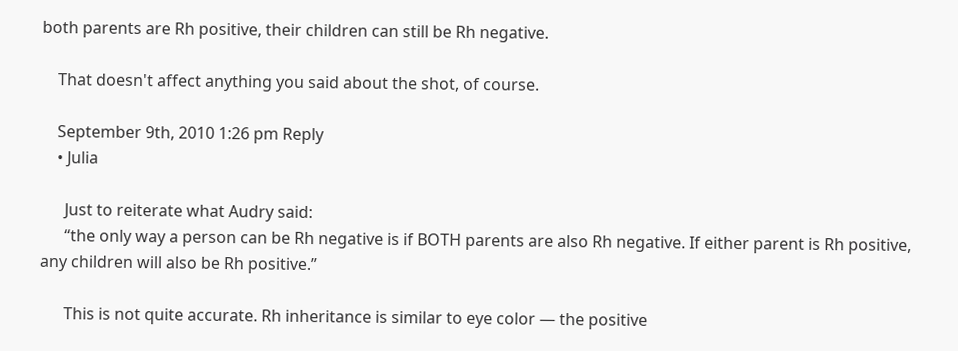both parents are Rh positive, their children can still be Rh negative.

    That doesn't affect anything you said about the shot, of course.

    September 9th, 2010 1:26 pm Reply
    • Julia

      Just to reiterate what Audry said:
      “the only way a person can be Rh negative is if BOTH parents are also Rh negative. If either parent is Rh positive, any children will also be Rh positive.”

      This is not quite accurate. Rh inheritance is similar to eye color — the positive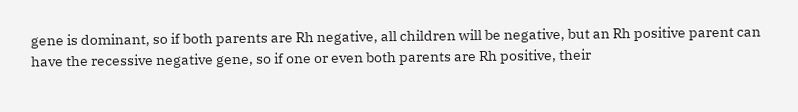gene is dominant, so if both parents are Rh negative, all children will be negative, but an Rh positive parent can have the recessive negative gene, so if one or even both parents are Rh positive, their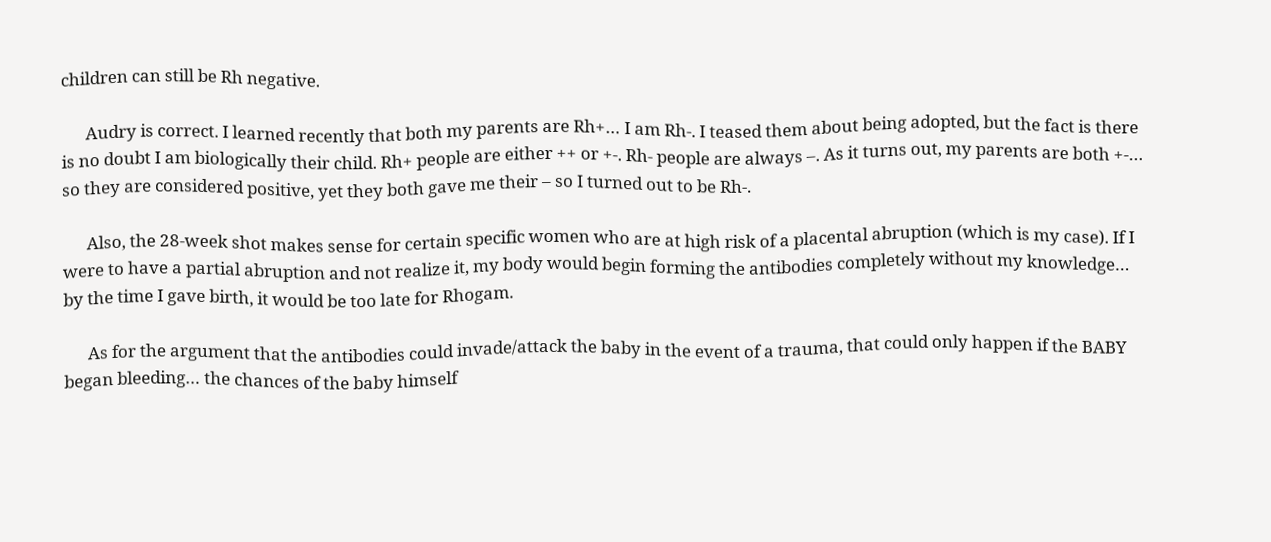children can still be Rh negative.

      Audry is correct. I learned recently that both my parents are Rh+… I am Rh-. I teased them about being adopted, but the fact is there is no doubt I am biologically their child. Rh+ people are either ++ or +-. Rh- people are always –. As it turns out, my parents are both +-… so they are considered positive, yet they both gave me their – so I turned out to be Rh-.

      Also, the 28-week shot makes sense for certain specific women who are at high risk of a placental abruption (which is my case). If I were to have a partial abruption and not realize it, my body would begin forming the antibodies completely without my knowledge… by the time I gave birth, it would be too late for Rhogam.

      As for the argument that the antibodies could invade/attack the baby in the event of a trauma, that could only happen if the BABY began bleeding… the chances of the baby himself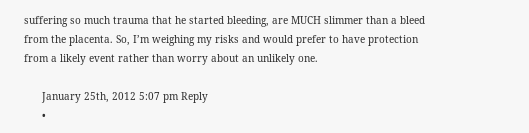suffering so much trauma that he started bleeding, are MUCH slimmer than a bleed from the placenta. So, I’m weighing my risks and would prefer to have protection from a likely event rather than worry about an unlikely one.

      January 25th, 2012 5:07 pm Reply
      •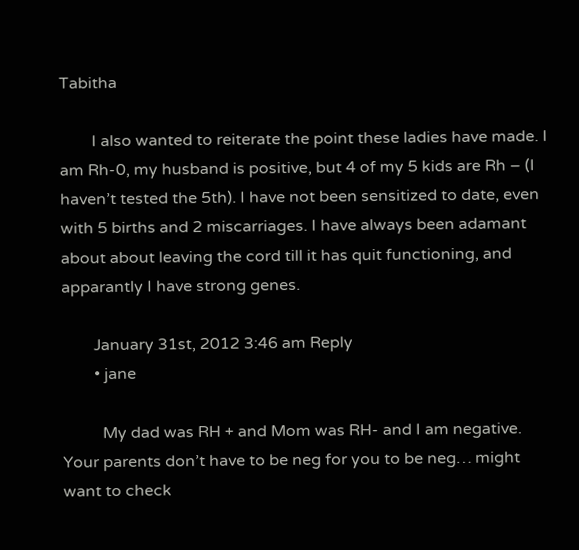Tabitha

        I also wanted to reiterate the point these ladies have made. I am Rh-0, my husband is positive, but 4 of my 5 kids are Rh – (I haven’t tested the 5th). I have not been sensitized to date, even with 5 births and 2 miscarriages. I have always been adamant about about leaving the cord till it has quit functioning, and apparantly I have strong genes.

        January 31st, 2012 3:46 am Reply
        • jane

          My dad was RH + and Mom was RH- and I am negative. Your parents don’t have to be neg for you to be neg… might want to check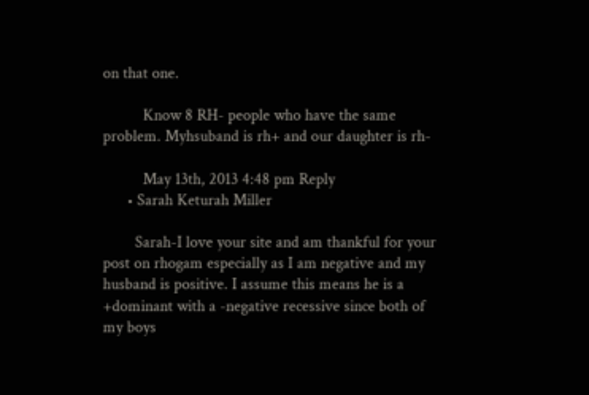on that one.

          Know 8 RH- people who have the same problem. Myhsuband is rh+ and our daughter is rh-

          May 13th, 2013 4:48 pm Reply
      • Sarah Keturah Miller

        Sarah-I love your site and am thankful for your post on rhogam especially as I am negative and my husband is positive. I assume this means he is a +dominant with a -negative recessive since both of my boys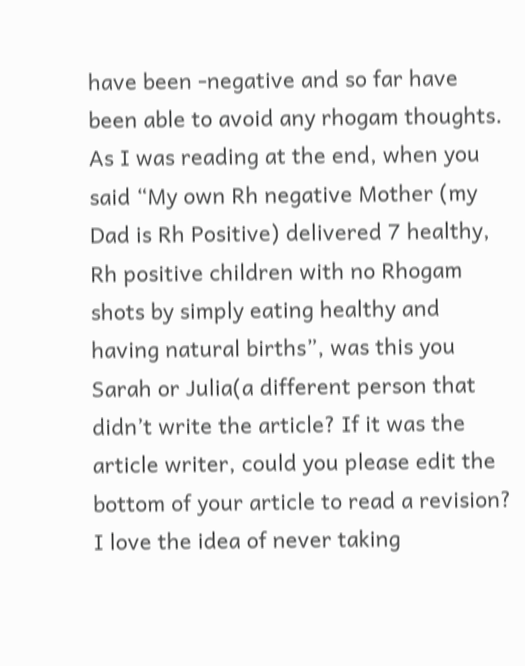have been -negative and so far have been able to avoid any rhogam thoughts. As I was reading at the end, when you said “My own Rh negative Mother (my Dad is Rh Positive) delivered 7 healthy, Rh positive children with no Rhogam shots by simply eating healthy and having natural births”, was this you Sarah or Julia(a different person that didn’t write the article? If it was the article writer, could you please edit the bottom of your article to read a revision? I love the idea of never taking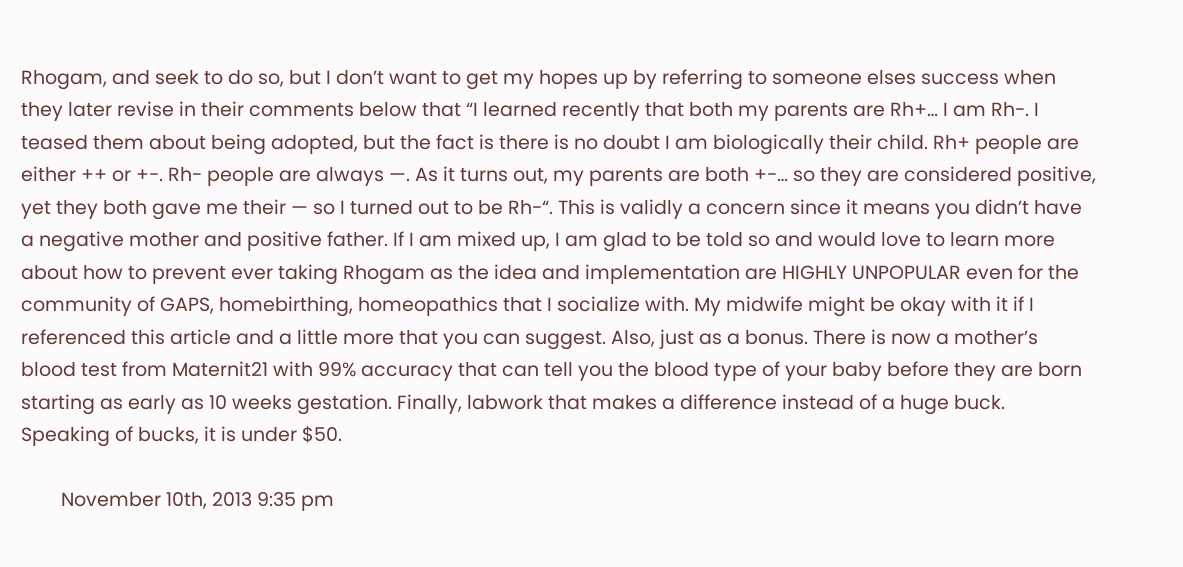Rhogam, and seek to do so, but I don’t want to get my hopes up by referring to someone elses success when they later revise in their comments below that “I learned recently that both my parents are Rh+… I am Rh-. I teased them about being adopted, but the fact is there is no doubt I am biologically their child. Rh+ people are either ++ or +-. Rh- people are always —. As it turns out, my parents are both +-… so they are considered positive, yet they both gave me their — so I turned out to be Rh-“. This is validly a concern since it means you didn’t have a negative mother and positive father. If I am mixed up, I am glad to be told so and would love to learn more about how to prevent ever taking Rhogam as the idea and implementation are HIGHLY UNPOPULAR even for the community of GAPS, homebirthing, homeopathics that I socialize with. My midwife might be okay with it if I referenced this article and a little more that you can suggest. Also, just as a bonus. There is now a mother’s blood test from Maternit21 with 99% accuracy that can tell you the blood type of your baby before they are born starting as early as 10 weeks gestation. Finally, labwork that makes a difference instead of a huge buck. Speaking of bucks, it is under $50.

        November 10th, 2013 9:35 pm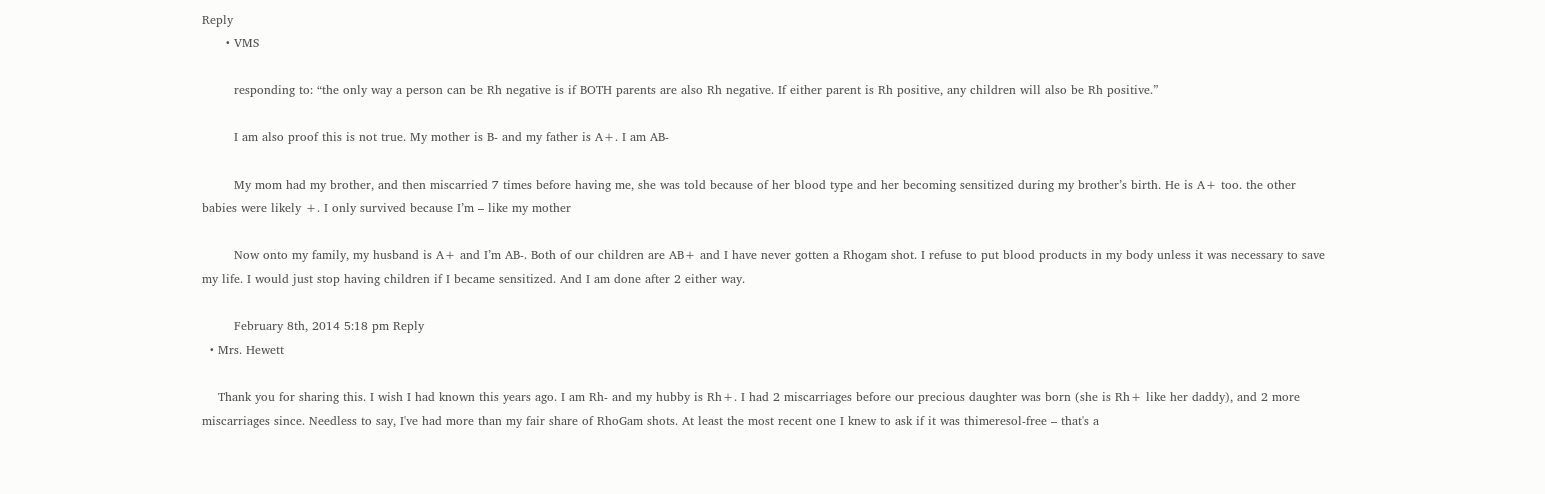Reply
      • VMS

        responding to: “the only way a person can be Rh negative is if BOTH parents are also Rh negative. If either parent is Rh positive, any children will also be Rh positive.”

        I am also proof this is not true. My mother is B- and my father is A+. I am AB-

        My mom had my brother, and then miscarried 7 times before having me, she was told because of her blood type and her becoming sensitized during my brother’s birth. He is A+ too. the other babies were likely +. I only survived because I’m – like my mother

        Now onto my family, my husband is A+ and I’m AB-. Both of our children are AB+ and I have never gotten a Rhogam shot. I refuse to put blood products in my body unless it was necessary to save my life. I would just stop having children if I became sensitized. And I am done after 2 either way.

        February 8th, 2014 5:18 pm Reply
  • Mrs. Hewett

    Thank you for sharing this. I wish I had known this years ago. I am Rh- and my hubby is Rh+. I had 2 miscarriages before our precious daughter was born (she is Rh+ like her daddy), and 2 more miscarriages since. Needless to say, I've had more than my fair share of RhoGam shots. At least the most recent one I knew to ask if it was thimeresol-free – that's a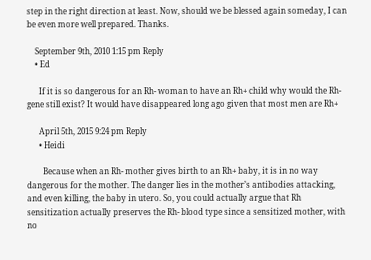step in the right direction at least. Now, should we be blessed again someday, I can be even more well prepared. Thanks.

    September 9th, 2010 1:15 pm Reply
    • Ed

      If it is so dangerous for an Rh- woman to have an Rh+ child why would the Rh- gene still exist? It would have disappeared long ago given that most men are Rh+

      April 5th, 2015 9:24 pm Reply
      • Heidi

        Because when an Rh- mother gives birth to an Rh+ baby, it is in no way dangerous for the mother. The danger lies in the mother’s antibodies attacking, and even killing, the baby in utero. So, you could actually argue that Rh sensitization actually preserves the Rh- blood type since a sensitized mother, with no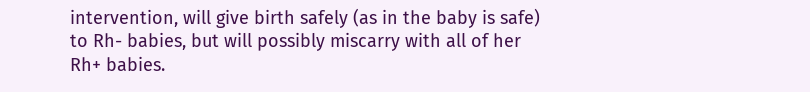intervention, will give birth safely (as in the baby is safe) to Rh- babies, but will possibly miscarry with all of her Rh+ babies.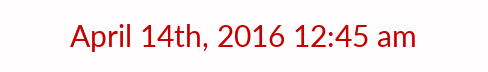April 14th, 2016 12:45 am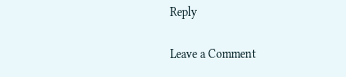Reply

Leave a Comment